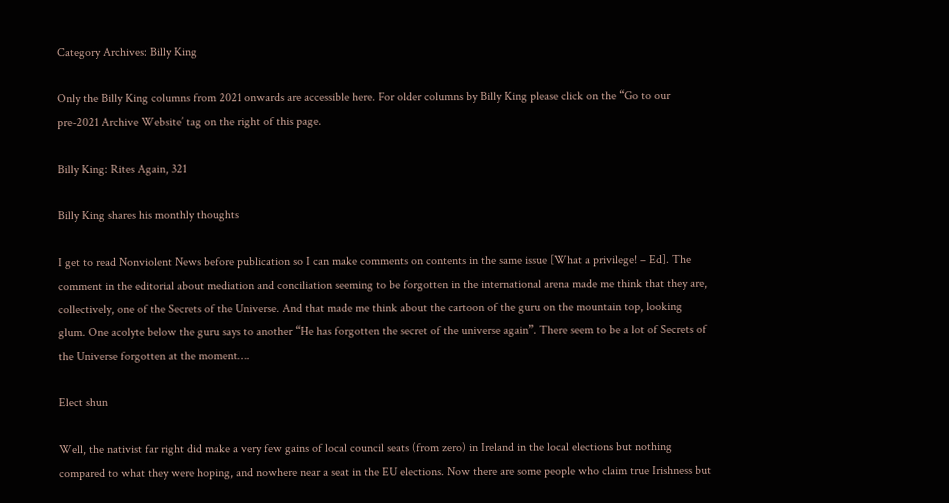Category Archives: Billy King

Only the Billy King columns from 2021 onwards are accessible here. For older columns by Billy King please click on the “Go to our pre-2021 Archive Website’ tag on the right of this page.

Billy King: Rites Again, 321

Billy King shares his monthly thoughts

I get to read Nonviolent News before publication so I can make comments on contents in the same issue [What a privilege! – Ed]. The comment in the editorial about mediation and conciliation seeming to be forgotten in the international arena made me think that they are, collectively, one of the Secrets of the Universe. And that made me think about the cartoon of the guru on the mountain top, looking glum. One acolyte below the guru says to another “He has forgotten the secret of the universe again”. There seem to be a lot of Secrets of the Universe forgotten at the moment….

Elect shun

Well, the nativist far right did make a very few gains of local council seats (from zero) in Ireland in the local elections but nothing compared to what they were hoping, and nowhere near a seat in the EU elections. Now there are some people who claim true Irishness but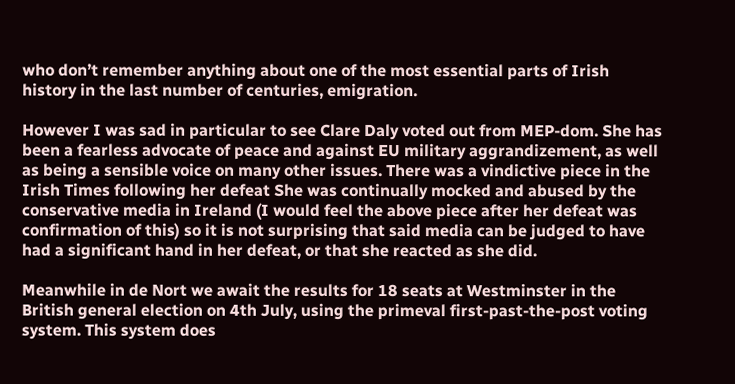who don’t remember anything about one of the most essential parts of Irish history in the last number of centuries, emigration.

However I was sad in particular to see Clare Daly voted out from MEP-dom. She has been a fearless advocate of peace and against EU military aggrandizement, as well as being a sensible voice on many other issues. There was a vindictive piece in the Irish Times following her defeat She was continually mocked and abused by the conservative media in Ireland (I would feel the above piece after her defeat was confirmation of this) so it is not surprising that said media can be judged to have had a significant hand in her defeat, or that she reacted as she did.

Meanwhile in de Nort we await the results for 18 seats at Westminster in the British general election on 4th July, using the primeval first-past-the-post voting system. This system does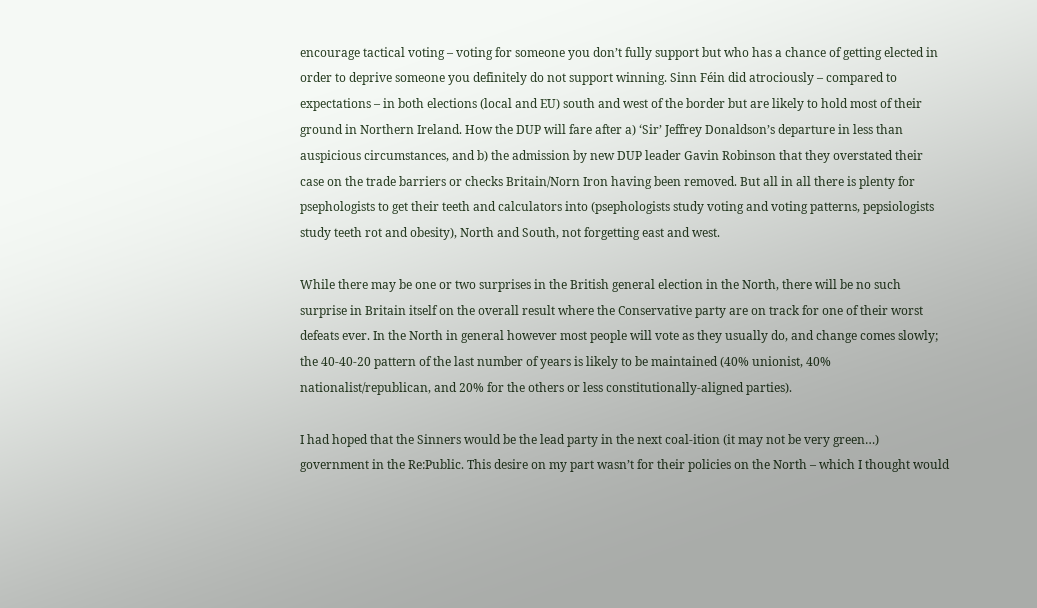encourage tactical voting – voting for someone you don’t fully support but who has a chance of getting elected in order to deprive someone you definitely do not support winning. Sinn Féin did atrociously – compared to expectations – in both elections (local and EU) south and west of the border but are likely to hold most of their ground in Northern Ireland. How the DUP will fare after a) ‘Sir’ Jeffrey Donaldson’s departure in less than auspicious circumstances, and b) the admission by new DUP leader Gavin Robinson that they overstated their case on the trade barriers or checks Britain/Norn Iron having been removed. But all in all there is plenty for psephologists to get their teeth and calculators into (psephologists study voting and voting patterns, pepsiologists study teeth rot and obesity), North and South, not forgetting east and west.

While there may be one or two surprises in the British general election in the North, there will be no such surprise in Britain itself on the overall result where the Conservative party are on track for one of their worst defeats ever. In the North in general however most people will vote as they usually do, and change comes slowly; the 40-40-20 pattern of the last number of years is likely to be maintained (40% unionist, 40% nationalist/republican, and 20% for the others or less constitutionally-aligned parties).

I had hoped that the Sinners would be the lead party in the next coal-ition (it may not be very green…) government in the Re:Public. This desire on my part wasn’t for their policies on the North – which I thought would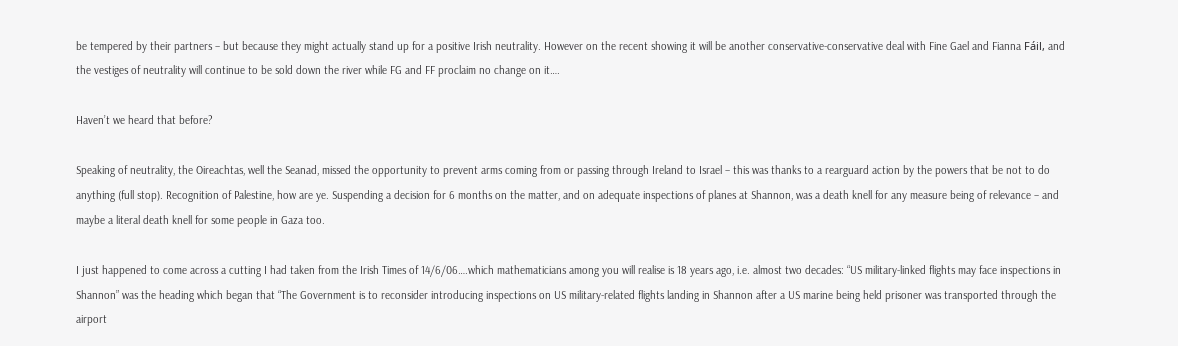be tempered by their partners – but because they might actually stand up for a positive Irish neutrality. However on the recent showing it will be another conservative-conservative deal with Fine Gael and Fianna Fáil, and the vestiges of neutrality will continue to be sold down the river while FG and FF proclaim no change on it….

Haven’t we heard that before?

Speaking of neutrality, the Oireachtas, well the Seanad, missed the opportunity to prevent arms coming from or passing through Ireland to Israel – this was thanks to a rearguard action by the powers that be not to do anything (full stop). Recognition of Palestine, how are ye. Suspending a decision for 6 months on the matter, and on adequate inspections of planes at Shannon, was a death knell for any measure being of relevance – and maybe a literal death knell for some people in Gaza too.

I just happened to come across a cutting I had taken from the Irish Times of 14/6/06….which mathematicians among you will realise is 18 years ago, i.e. almost two decades: “US military-linked flights may face inspections in Shannon” was the heading which began that “The Government is to reconsider introducing inspections on US military-related flights landing in Shannon after a US marine being held prisoner was transported through the airport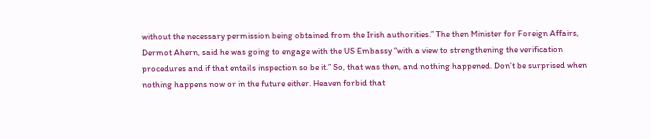without the necessary permission being obtained from the Irish authorities.” The then Minister for Foreign Affairs, Dermot Ahern, said he was going to engage with the US Embassy “with a view to strengthening the verification procedures and if that entails inspection so be it.” So, that was then, and nothing happened. Don’t be surprised when nothing happens now or in the future either. Heaven forbid that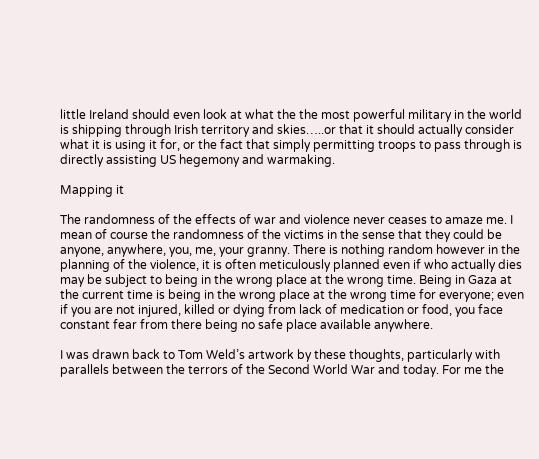little Ireland should even look at what the the most powerful military in the world is shipping through Irish territory and skies…..or that it should actually consider what it is using it for, or the fact that simply permitting troops to pass through is directly assisting US hegemony and warmaking.

Mapping it

The randomness of the effects of war and violence never ceases to amaze me. I mean of course the randomness of the victims in the sense that they could be anyone, anywhere, you, me, your granny. There is nothing random however in the planning of the violence, it is often meticulously planned even if who actually dies may be subject to being in the wrong place at the wrong time. Being in Gaza at the current time is being in the wrong place at the wrong time for everyone; even if you are not injured, killed or dying from lack of medication or food, you face constant fear from there being no safe place available anywhere.

I was drawn back to Tom Weld’s artwork by these thoughts, particularly with parallels between the terrors of the Second World War and today. For me the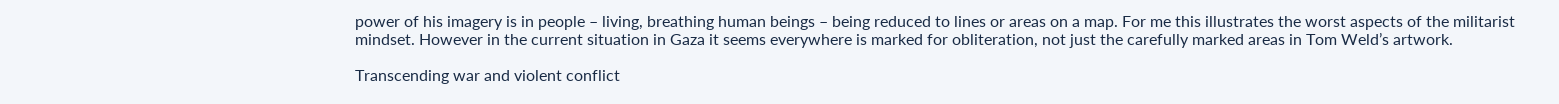power of his imagery is in people – living, breathing human beings – being reduced to lines or areas on a map. For me this illustrates the worst aspects of the militarist mindset. However in the current situation in Gaza it seems everywhere is marked for obliteration, not just the carefully marked areas in Tom Weld’s artwork.

Transcending war and violent conflict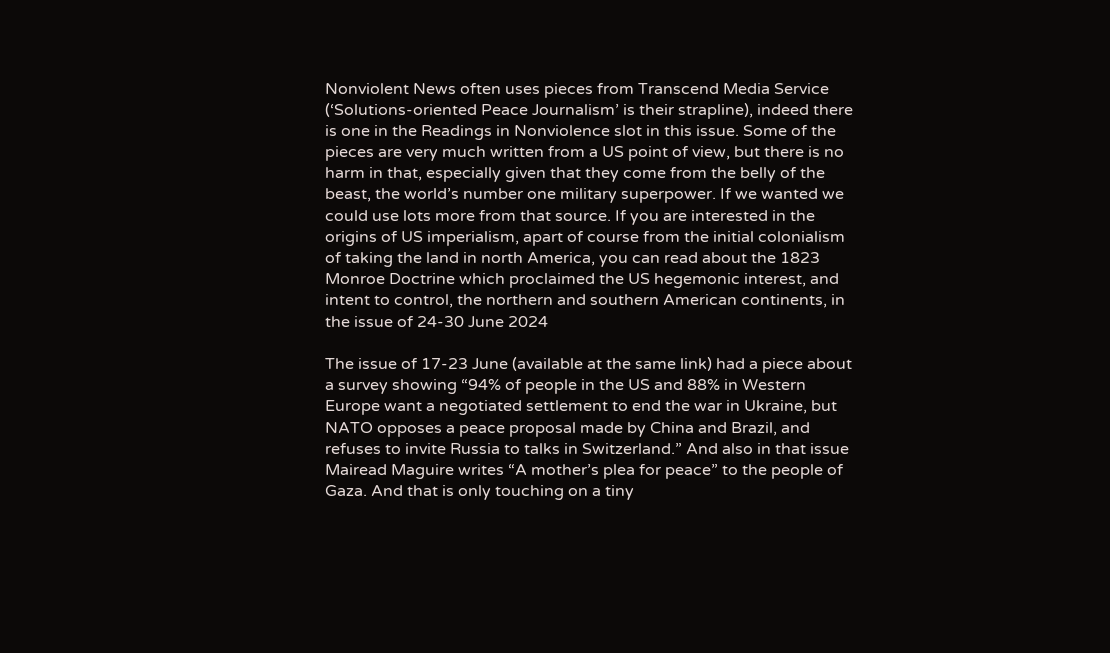Nonviolent News often uses pieces from Transcend Media Service (‘Solutions-oriented Peace Journalism’ is their strapline), indeed there is one in the Readings in Nonviolence slot in this issue. Some of the pieces are very much written from a US point of view, but there is no harm in that, especially given that they come from the belly of the beast, the world’s number one military superpower. If we wanted we could use lots more from that source. If you are interested in the origins of US imperialism, apart of course from the initial colonialism of taking the land in north America, you can read about the 1823 Monroe Doctrine which proclaimed the US hegemonic interest, and intent to control, the northern and southern American continents, in the issue of 24-30 June 2024

The issue of 17-23 June (available at the same link) had a piece about a survey showing “94% of people in the US and 88% in Western Europe want a negotiated settlement to end the war in Ukraine, but NATO opposes a peace proposal made by China and Brazil, and refuses to invite Russia to talks in Switzerland.” And also in that issue Mairead Maguire writes “A mother’s plea for peace” to the people of Gaza. And that is only touching on a tiny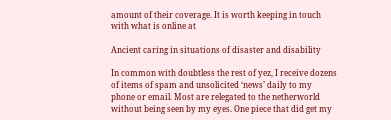amount of their coverage. It is worth keeping in touch with what is online at

Ancient caring in situations of disaster and disability

In common with doubtless the rest of yez, I receive dozens of items of spam and unsolicited ‘news’ daily to my phone or email. Most are relegated to the netherworld without being seen by my eyes. One piece that did get my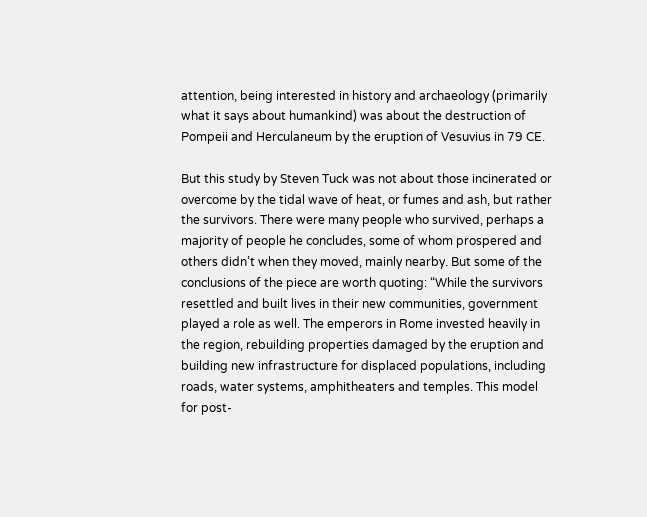attention, being interested in history and archaeology (primarily what it says about humankind) was about the destruction of Pompeii and Herculaneum by the eruption of Vesuvius in 79 CE.

But this study by Steven Tuck was not about those incinerated or overcome by the tidal wave of heat, or fumes and ash, but rather the survivors. There were many people who survived, perhaps a majority of people he concludes, some of whom prospered and others didn’t when they moved, mainly nearby. But some of the conclusions of the piece are worth quoting: “While the survivors resettled and built lives in their new communities, government played a role as well. The emperors in Rome invested heavily in the region, rebuilding properties damaged by the eruption and building new infrastructure for displaced populations, including roads, water systems, amphitheaters and temples. This model for post-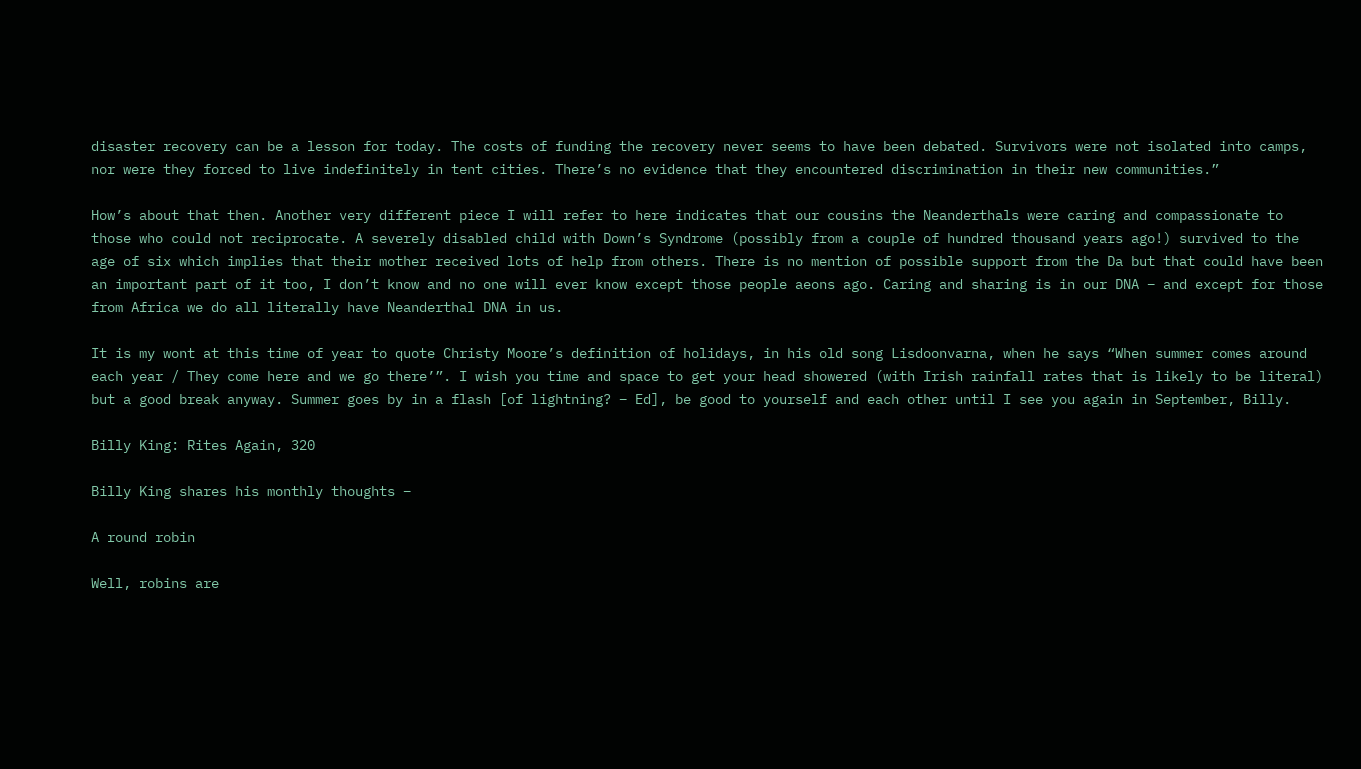disaster recovery can be a lesson for today. The costs of funding the recovery never seems to have been debated. Survivors were not isolated into camps, nor were they forced to live indefinitely in tent cities. There’s no evidence that they encountered discrimination in their new communities.”

How’s about that then. Another very different piece I will refer to here indicates that our cousins the Neanderthals were caring and compassionate to those who could not reciprocate. A severely disabled child with Down’s Syndrome (possibly from a couple of hundred thousand years ago!) survived to the age of six which implies that their mother received lots of help from others. There is no mention of possible support from the Da but that could have been an important part of it too, I don’t know and no one will ever know except those people aeons ago. Caring and sharing is in our DNA – and except for those from Africa we do all literally have Neanderthal DNA in us.

It is my wont at this time of year to quote Christy Moore’s definition of holidays, in his old song Lisdoonvarna, when he says “When summer comes around each year / They come here and we go there’”. I wish you time and space to get your head showered (with Irish rainfall rates that is likely to be literal) but a good break anyway. Summer goes by in a flash [of lightning? – Ed], be good to yourself and each other until I see you again in September, Billy.

Billy King: Rites Again, 320

Billy King shares his monthly thoughts –

A round robin

Well, robins are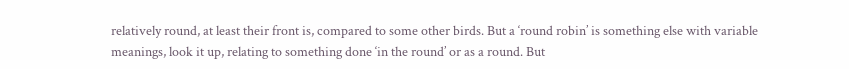relatively round, at least their front is, compared to some other birds. But a ‘round robin’ is something else with variable meanings, look it up, relating to something done ‘in the round’ or as a round. But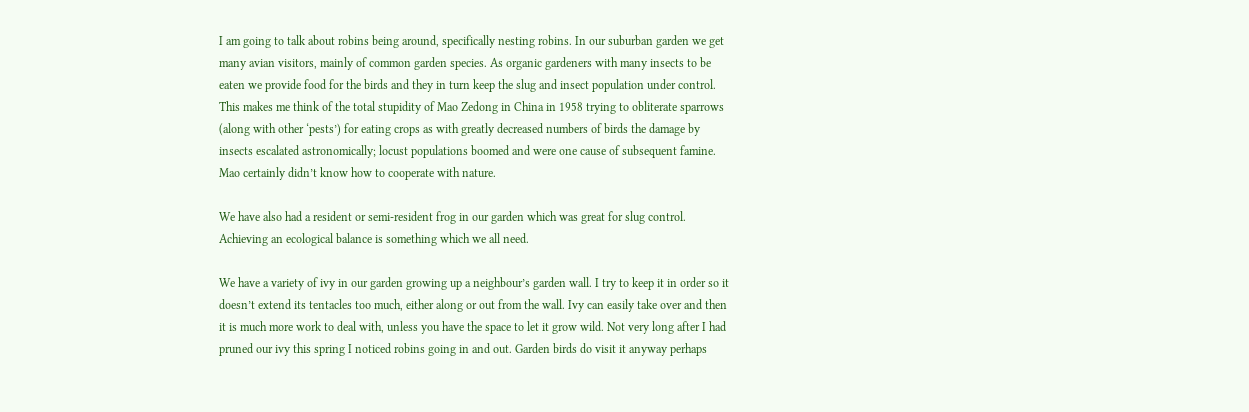I am going to talk about robins being around, specifically nesting robins. In our suburban garden we get many avian visitors, mainly of common garden species. As organic gardeners with many insects to be eaten we provide food for the birds and they in turn keep the slug and insect population under control. This makes me think of the total stupidity of Mao Zedong in China in 1958 trying to obliterate sparrows (along with other ‘pests’) for eating crops as with greatly decreased numbers of birds the damage by insects escalated astronomically; locust populations boomed and were one cause of subsequent famine. Mao certainly didn’t know how to cooperate with nature.

We have also had a resident or semi-resident frog in our garden which was great for slug control. Achieving an ecological balance is something which we all need.

We have a variety of ivy in our garden growing up a neighbour’s garden wall. I try to keep it in order so it doesn’t extend its tentacles too much, either along or out from the wall. Ivy can easily take over and then it is much more work to deal with, unless you have the space to let it grow wild. Not very long after I had pruned our ivy this spring I noticed robins going in and out. Garden birds do visit it anyway perhaps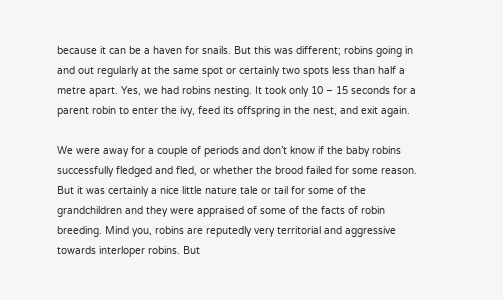because it can be a haven for snails. But this was different; robins going in and out regularly at the same spot or certainly two spots less than half a metre apart. Yes, we had robins nesting. It took only 10 – 15 seconds for a parent robin to enter the ivy, feed its offspring in the nest, and exit again.

We were away for a couple of periods and don’t know if the baby robins successfully fledged and fled, or whether the brood failed for some reason. But it was certainly a nice little nature tale or tail for some of the grandchildren and they were appraised of some of the facts of robin breeding. Mind you, robins are reputedly very territorial and aggressive towards interloper robins. But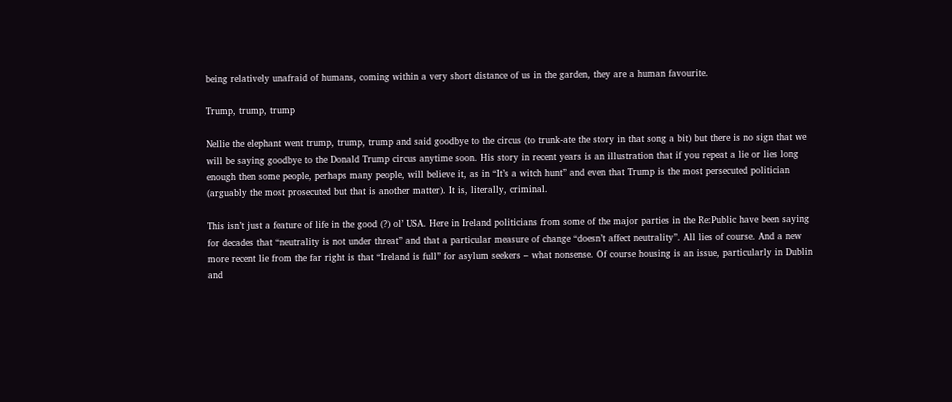being relatively unafraid of humans, coming within a very short distance of us in the garden, they are a human favourite.

Trump, trump, trump

Nellie the elephant went trump, trump, trump and said goodbye to the circus (to trunk-ate the story in that song a bit) but there is no sign that we will be saying goodbye to the Donald Trump circus anytime soon. His story in recent years is an illustration that if you repeat a lie or lies long enough then some people, perhaps many people, will believe it, as in “It’s a witch hunt” and even that Trump is the most persecuted politician (arguably the most prosecuted but that is another matter). It is, literally, criminal.

This isn’t just a feature of life in the good (?) ol’ USA. Here in Ireland politicians from some of the major parties in the Re:Public have been saying for decades that “neutrality is not under threat” and that a particular measure of change “doesn’t affect neutrality”. All lies of course. And a new more recent lie from the far right is that “Ireland is full” for asylum seekers – what nonsense. Of course housing is an issue, particularly in Dublin and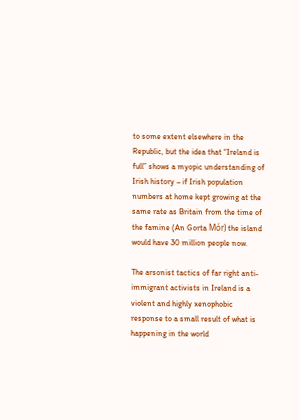to some extent elsewhere in the Republic, but the idea that “Ireland is full” shows a myopic understanding of Irish history – if Irish population numbers at home kept growing at the same rate as Britain from the time of the famine (An Gorta Mór) the island would have 30 million people now.

The arsonist tactics of far right anti-immigrant activists in Ireland is a violent and highly xenophobic response to a small result of what is happening in the world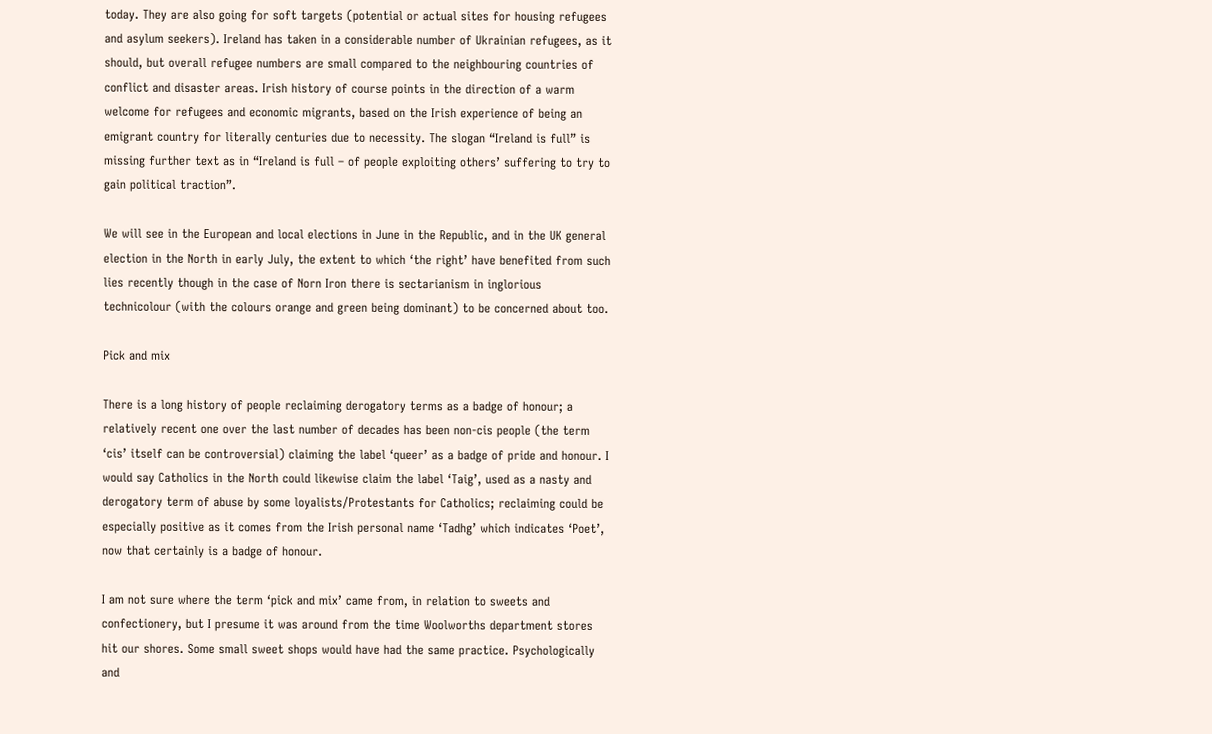today. They are also going for soft targets (potential or actual sites for housing refugees and asylum seekers). Ireland has taken in a considerable number of Ukrainian refugees, as it should, but overall refugee numbers are small compared to the neighbouring countries of conflict and disaster areas. Irish history of course points in the direction of a warm welcome for refugees and economic migrants, based on the Irish experience of being an emigrant country for literally centuries due to necessity. The slogan “Ireland is full” is missing further text as in “Ireland is full – of people exploiting others’ suffering to try to gain political traction”.

We will see in the European and local elections in June in the Republic, and in the UK general election in the North in early July, the extent to which ‘the right’ have benefited from such lies recently though in the case of Norn Iron there is sectarianism in inglorious technicolour (with the colours orange and green being dominant) to be concerned about too.

Pick and mix

There is a long history of people reclaiming derogatory terms as a badge of honour; a relatively recent one over the last number of decades has been non-cis people (the term ‘cis’ itself can be controversial) claiming the label ‘queer’ as a badge of pride and honour. I would say Catholics in the North could likewise claim the label ‘Taig’, used as a nasty and derogatory term of abuse by some loyalists/Protestants for Catholics; reclaiming could be especially positive as it comes from the Irish personal name ‘Tadhg’ which indicates ‘Poet’, now that certainly is a badge of honour.

I am not sure where the term ‘pick and mix’ came from, in relation to sweets and confectionery, but I presume it was around from the time Woolworths department stores hit our shores. Some small sweet shops would have had the same practice. Psychologically and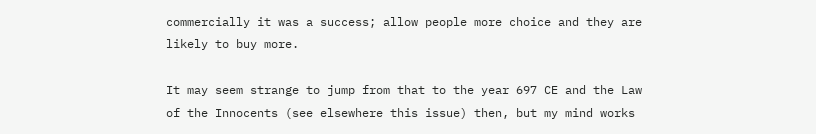commercially it was a success; allow people more choice and they are likely to buy more.

It may seem strange to jump from that to the year 697 CE and the Law of the Innocents (see elsewhere this issue) then, but my mind works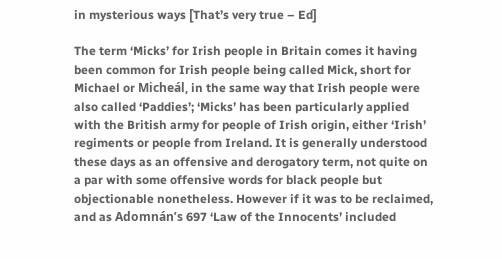in mysterious ways [That’s very true – Ed]

The term ‘Micks’ for Irish people in Britain comes it having been common for Irish people being called Mick, short for Michael or Micheál, in the same way that Irish people were also called ‘Paddies’; ‘Micks’ has been particularly applied with the British army for people of Irish origin, either ‘Irish’ regiments or people from Ireland. It is generally understood these days as an offensive and derogatory term, not quite on a par with some offensive words for black people but objectionable nonetheless. However if it was to be reclaimed, and as Adomnán’s 697 ‘Law of the Innocents’ included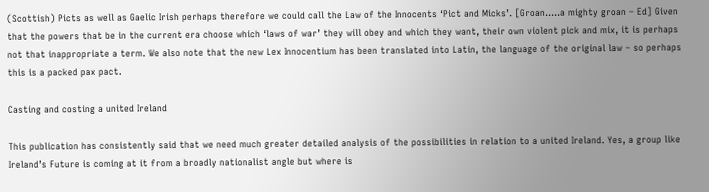(Scottish) Picts as well as Gaelic Irish perhaps therefore we could call the Law of the Innocents ‘Pict and Micks’. [Groan…..a mighty groan – Ed] Given that the powers that be in the current era choose which ‘laws of war’ they will obey and which they want, their own violent pick and mix, it is perhaps not that inappropriate a term. We also note that the new Lex Innocentium has been translated into Latin, the language of the original law – so perhaps this is a packed pax pact.

Casting and costing a united Ireland

This publication has consistently said that we need much greater detailed analysis of the possibilities in relation to a united Ireland. Yes, a group like Ireland’s Future is coming at it from a broadly nationalist angle but where is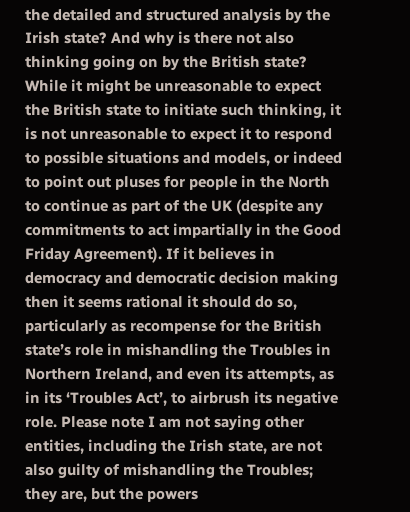the detailed and structured analysis by the Irish state? And why is there not also thinking going on by the British state? While it might be unreasonable to expect the British state to initiate such thinking, it is not unreasonable to expect it to respond to possible situations and models, or indeed to point out pluses for people in the North to continue as part of the UK (despite any commitments to act impartially in the Good Friday Agreement). If it believes in democracy and democratic decision making then it seems rational it should do so, particularly as recompense for the British state’s role in mishandling the Troubles in Northern Ireland, and even its attempts, as in its ‘Troubles Act’, to airbrush its negative role. Please note I am not saying other entities, including the Irish state, are not also guilty of mishandling the Troubles; they are, but the powers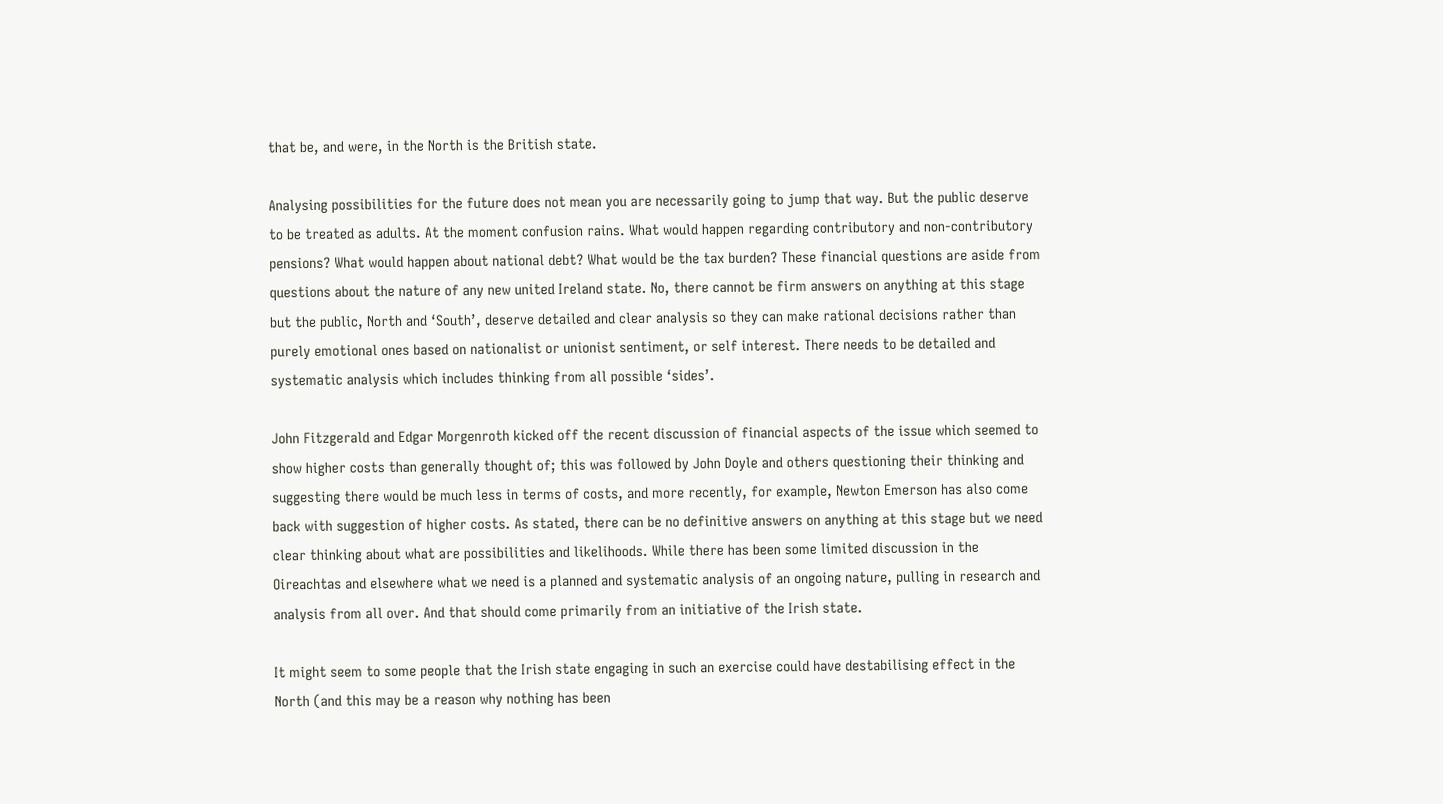that be, and were, in the North is the British state.

Analysing possibilities for the future does not mean you are necessarily going to jump that way. But the public deserve to be treated as adults. At the moment confusion rains. What would happen regarding contributory and non-contributory pensions? What would happen about national debt? What would be the tax burden? These financial questions are aside from questions about the nature of any new united Ireland state. No, there cannot be firm answers on anything at this stage but the public, North and ‘South’, deserve detailed and clear analysis so they can make rational decisions rather than purely emotional ones based on nationalist or unionist sentiment, or self interest. There needs to be detailed and systematic analysis which includes thinking from all possible ‘sides’.

John Fitzgerald and Edgar Morgenroth kicked off the recent discussion of financial aspects of the issue which seemed to show higher costs than generally thought of; this was followed by John Doyle and others questioning their thinking and suggesting there would be much less in terms of costs, and more recently, for example, Newton Emerson has also come back with suggestion of higher costs. As stated, there can be no definitive answers on anything at this stage but we need clear thinking about what are possibilities and likelihoods. While there has been some limited discussion in the Oireachtas and elsewhere what we need is a planned and systematic analysis of an ongoing nature, pulling in research and analysis from all over. And that should come primarily from an initiative of the Irish state.

It might seem to some people that the Irish state engaging in such an exercise could have destabilising effect in the North (and this may be a reason why nothing has been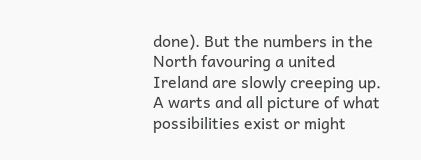done). But the numbers in the North favouring a united Ireland are slowly creeping up. A warts and all picture of what possibilities exist or might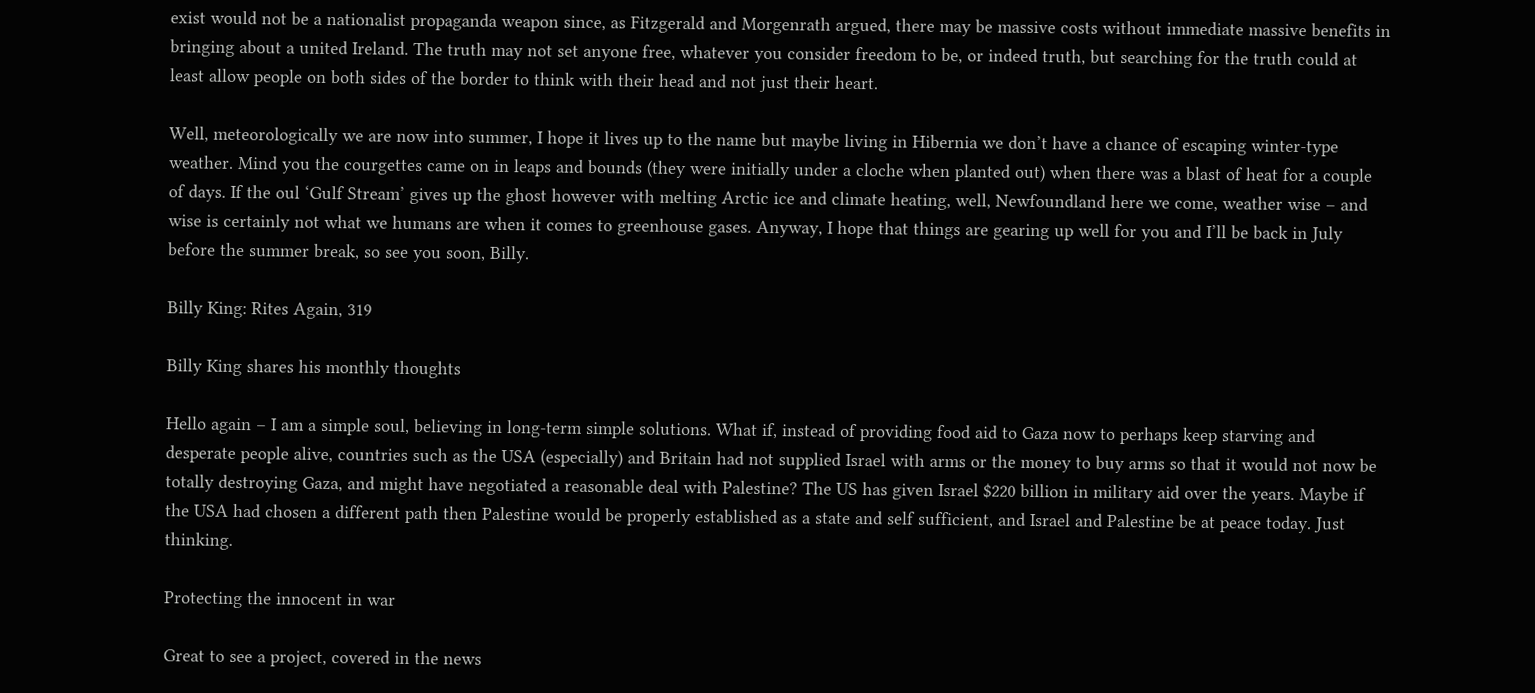exist would not be a nationalist propaganda weapon since, as Fitzgerald and Morgenrath argued, there may be massive costs without immediate massive benefits in bringing about a united Ireland. The truth may not set anyone free, whatever you consider freedom to be, or indeed truth, but searching for the truth could at least allow people on both sides of the border to think with their head and not just their heart.

Well, meteorologically we are now into summer, I hope it lives up to the name but maybe living in Hibernia we don’t have a chance of escaping winter-type weather. Mind you the courgettes came on in leaps and bounds (they were initially under a cloche when planted out) when there was a blast of heat for a couple of days. If the oul ‘Gulf Stream’ gives up the ghost however with melting Arctic ice and climate heating, well, Newfoundland here we come, weather wise – and wise is certainly not what we humans are when it comes to greenhouse gases. Anyway, I hope that things are gearing up well for you and I’ll be back in July before the summer break, so see you soon, Billy.

Billy King: Rites Again, 319

Billy King shares his monthly thoughts

Hello again – I am a simple soul, believing in long-term simple solutions. What if, instead of providing food aid to Gaza now to perhaps keep starving and desperate people alive, countries such as the USA (especially) and Britain had not supplied Israel with arms or the money to buy arms so that it would not now be totally destroying Gaza, and might have negotiated a reasonable deal with Palestine? The US has given Israel $220 billion in military aid over the years. Maybe if the USA had chosen a different path then Palestine would be properly established as a state and self sufficient, and Israel and Palestine be at peace today. Just thinking.

Protecting the innocent in war

Great to see a project, covered in the news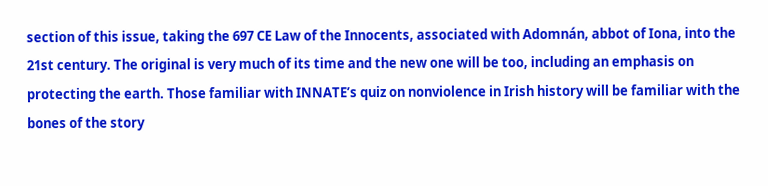section of this issue, taking the 697 CE Law of the Innocents, associated with Adomnán, abbot of Iona, into the 21st century. The original is very much of its time and the new one will be too, including an emphasis on protecting the earth. Those familiar with INNATE’s quiz on nonviolence in Irish history will be familiar with the bones of the story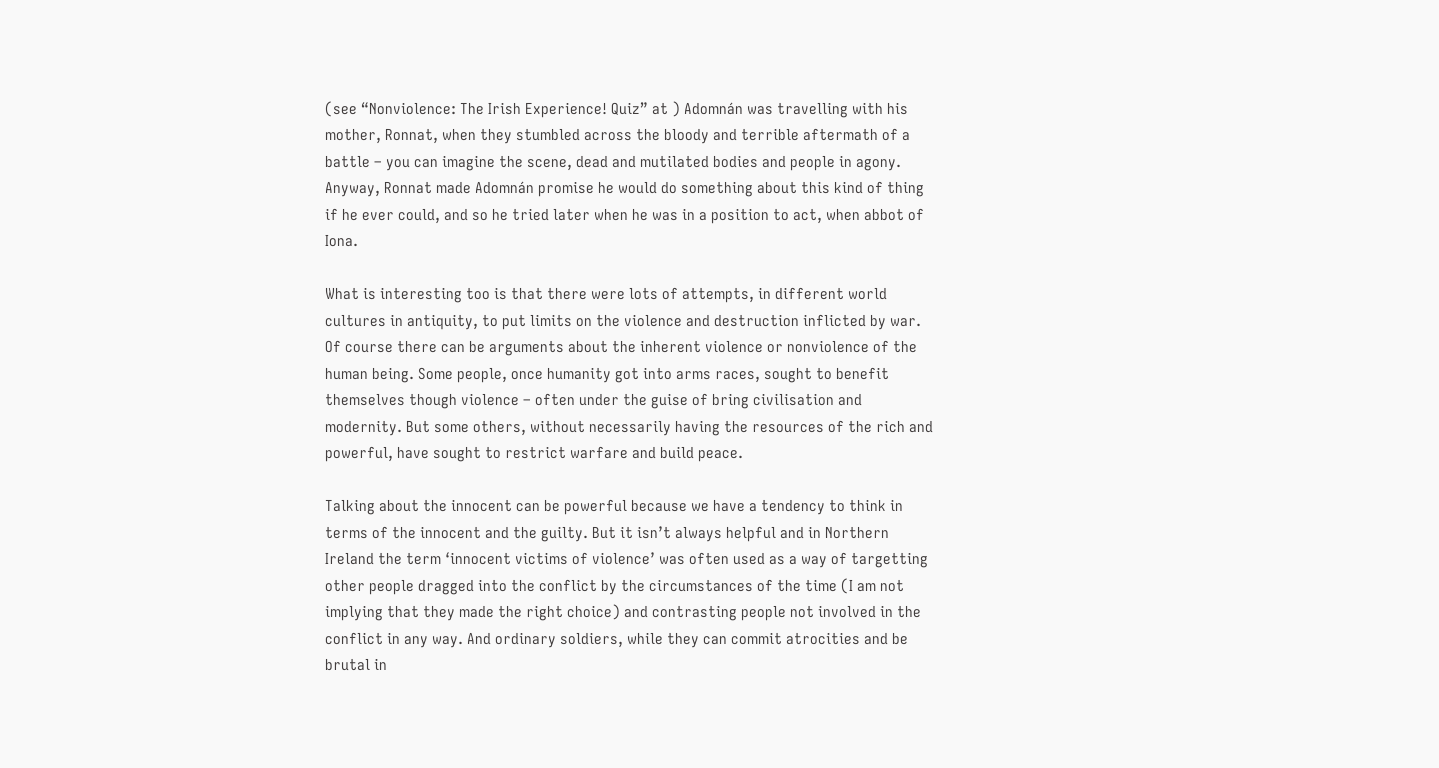(see “Nonviolence: The Irish Experience! Quiz” at ) Adomnán was travelling with his mother, Ronnat, when they stumbled across the bloody and terrible aftermath of a battle – you can imagine the scene, dead and mutilated bodies and people in agony. Anyway, Ronnat made Adomnán promise he would do something about this kind of thing if he ever could, and so he tried later when he was in a position to act, when abbot of Iona.

What is interesting too is that there were lots of attempts, in different world cultures in antiquity, to put limits on the violence and destruction inflicted by war. Of course there can be arguments about the inherent violence or nonviolence of the human being. Some people, once humanity got into arms races, sought to benefit themselves though violence – often under the guise of bring civilisation and modernity. But some others, without necessarily having the resources of the rich and powerful, have sought to restrict warfare and build peace.

Talking about the innocent can be powerful because we have a tendency to think in terms of the innocent and the guilty. But it isn’t always helpful and in Northern Ireland the term ‘innocent victims of violence’ was often used as a way of targetting other people dragged into the conflict by the circumstances of the time (I am not implying that they made the right choice) and contrasting people not involved in the conflict in any way. And ordinary soldiers, while they can commit atrocities and be brutal in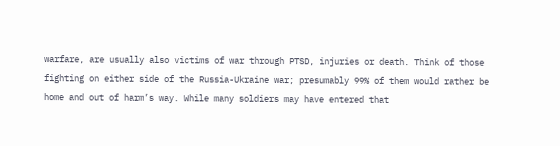warfare, are usually also victims of war through PTSD, injuries or death. Think of those fighting on either side of the Russia-Ukraine war; presumably 99% of them would rather be home and out of harm’s way. While many soldiers may have entered that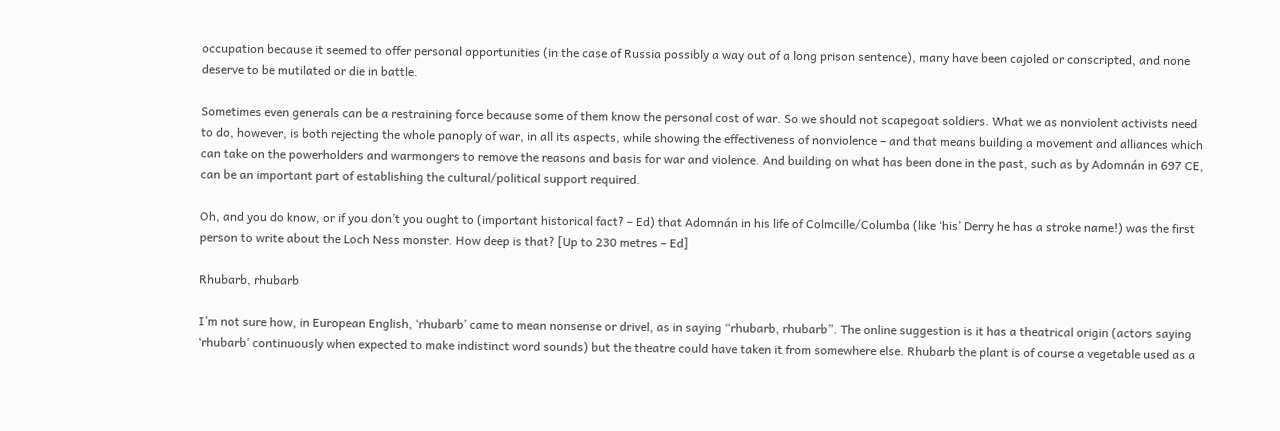occupation because it seemed to offer personal opportunities (in the case of Russia possibly a way out of a long prison sentence), many have been cajoled or conscripted, and none deserve to be mutilated or die in battle.

Sometimes even generals can be a restraining force because some of them know the personal cost of war. So we should not scapegoat soldiers. What we as nonviolent activists need to do, however, is both rejecting the whole panoply of war, in all its aspects, while showing the effectiveness of nonviolence – and that means building a movement and alliances which can take on the powerholders and warmongers to remove the reasons and basis for war and violence. And building on what has been done in the past, such as by Adomnán in 697 CE, can be an important part of establishing the cultural/political support required.

Oh, and you do know, or if you don’t you ought to (important historical fact? – Ed) that Adomnán in his life of Colmcille/Columba (like ‘his’ Derry he has a stroke name!) was the first person to write about the Loch Ness monster. How deep is that? [Up to 230 metres – Ed]

Rhubarb, rhubarb

I’m not sure how, in European English, ‘rhubarb’ came to mean nonsense or drivel, as in saying “rhubarb, rhubarb”. The online suggestion is it has a theatrical origin (actors saying ‘rhubarb’ continuously when expected to make indistinct word sounds) but the theatre could have taken it from somewhere else. Rhubarb the plant is of course a vegetable used as a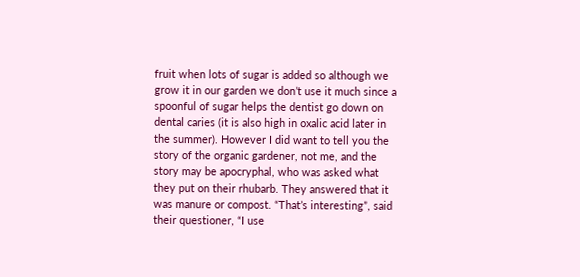fruit when lots of sugar is added so although we grow it in our garden we don’t use it much since a spoonful of sugar helps the dentist go down on dental caries (it is also high in oxalic acid later in the summer). However I did want to tell you the story of the organic gardener, not me, and the story may be apocryphal, who was asked what they put on their rhubarb. They answered that it was manure or compost. “That’s interesting”, said their questioner, “I use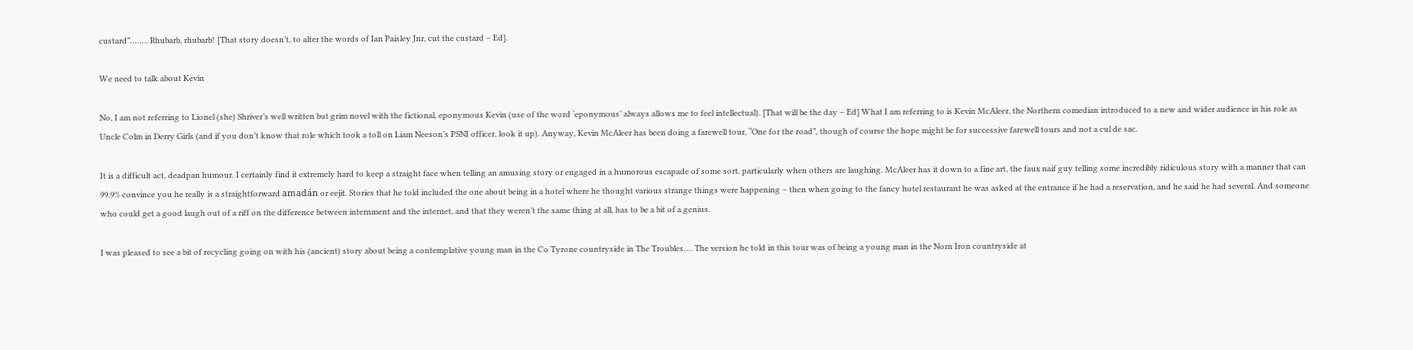custard”…….. Rhubarb, rhubarb! [That story doesn’t, to alter the words of Ian Paisley Jnr, cut the custard – Ed].

We need to talk about Kevin

No, I am not referring to Lionel (she) Shriver’s well written but grim novel with the fictional, eponymous Kevin (use of the word ‘eponymous’ always allows me to feel intellectual). [That will be the day – Ed] What I am referring to is Kevin McAleer, the Northern comedian introduced to a new and wider audience in his role as Uncle Colm in Derry Girls (and if you don’t know that role which took a toll on Liam Neeson’s PSNI officer, look it up). Anyway, Kevin McAleer has been doing a farewell tour, “One for the road”, though of course the hope might be for successive farewell tours and not a cul de sac.

It is a difficult act, deadpan humour. I certainly find it extremely hard to keep a straight face when telling an amusing story or engaged in a humorous escapade of some sort, particularly when others are laughing. McAleer has it down to a fine art, the faux naif guy telling some incredibly ridiculous story with a manner that can 99.9% convince you he really is a straightforward amadán or eejit. Stories that he told included the one about being in a hotel where he thought various strange things were happening – then when going to the fancy hotel restaurant he was asked at the entrance if he had a reservation, and he said he had several. And someone who could get a good laugh out of a riff on the difference between internment and the internet, and that they weren’t the same thing at all, has to be a bit of a genius.

I was pleased to see a bit of recycling going on with his (ancient) story about being a contemplative young man in the Co Tyrone countryside in The Troubles…. The version he told in this tour was of being a young man in the Norn Iron countryside at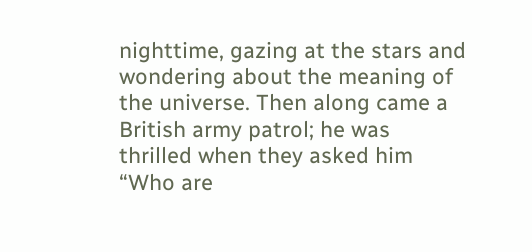nighttime, gazing at the stars and wondering about the meaning of the universe. Then along came a British army patrol; he was thrilled when they asked him “Who are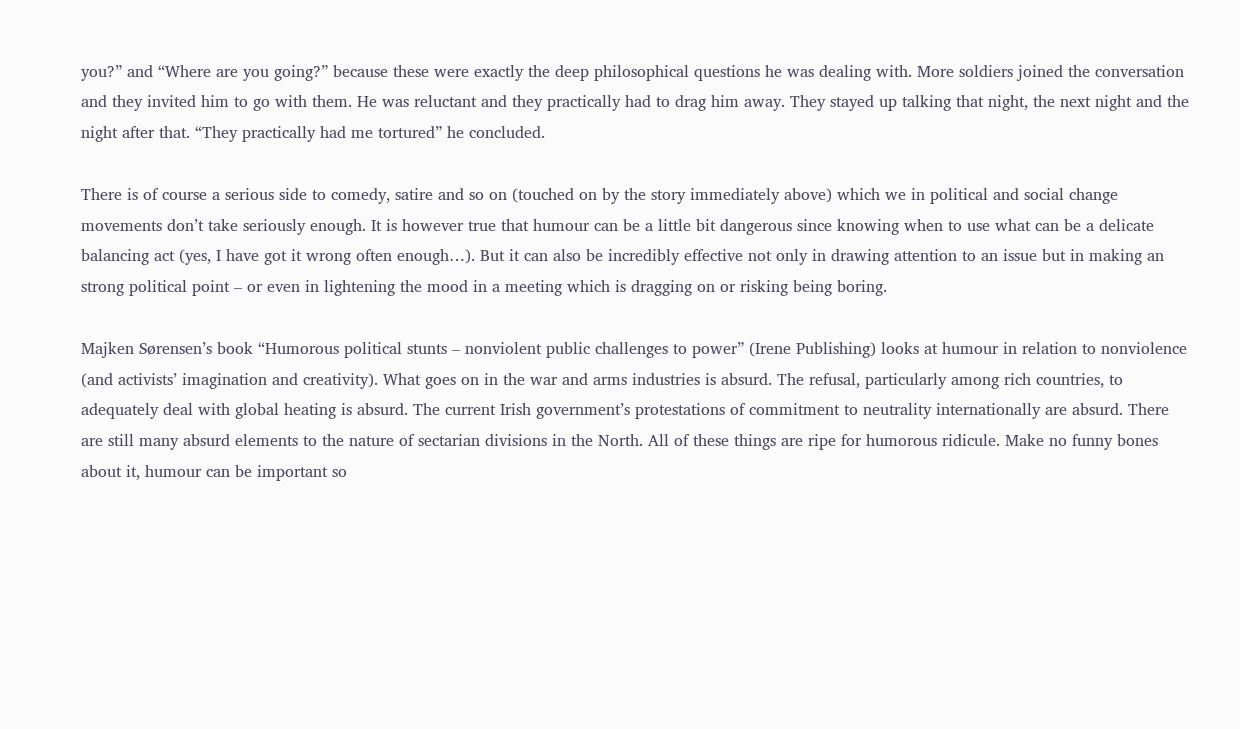you?” and “Where are you going?” because these were exactly the deep philosophical questions he was dealing with. More soldiers joined the conversation and they invited him to go with them. He was reluctant and they practically had to drag him away. They stayed up talking that night, the next night and the night after that. “They practically had me tortured” he concluded.

There is of course a serious side to comedy, satire and so on (touched on by the story immediately above) which we in political and social change movements don’t take seriously enough. It is however true that humour can be a little bit dangerous since knowing when to use what can be a delicate balancing act (yes, I have got it wrong often enough…). But it can also be incredibly effective not only in drawing attention to an issue but in making an strong political point – or even in lightening the mood in a meeting which is dragging on or risking being boring.

Majken Sørensen’s book “Humorous political stunts – nonviolent public challenges to power” (Irene Publishing) looks at humour in relation to nonviolence (and activists’ imagination and creativity). What goes on in the war and arms industries is absurd. The refusal, particularly among rich countries, to adequately deal with global heating is absurd. The current Irish government’s protestations of commitment to neutrality internationally are absurd. There are still many absurd elements to the nature of sectarian divisions in the North. All of these things are ripe for humorous ridicule. Make no funny bones about it, humour can be important so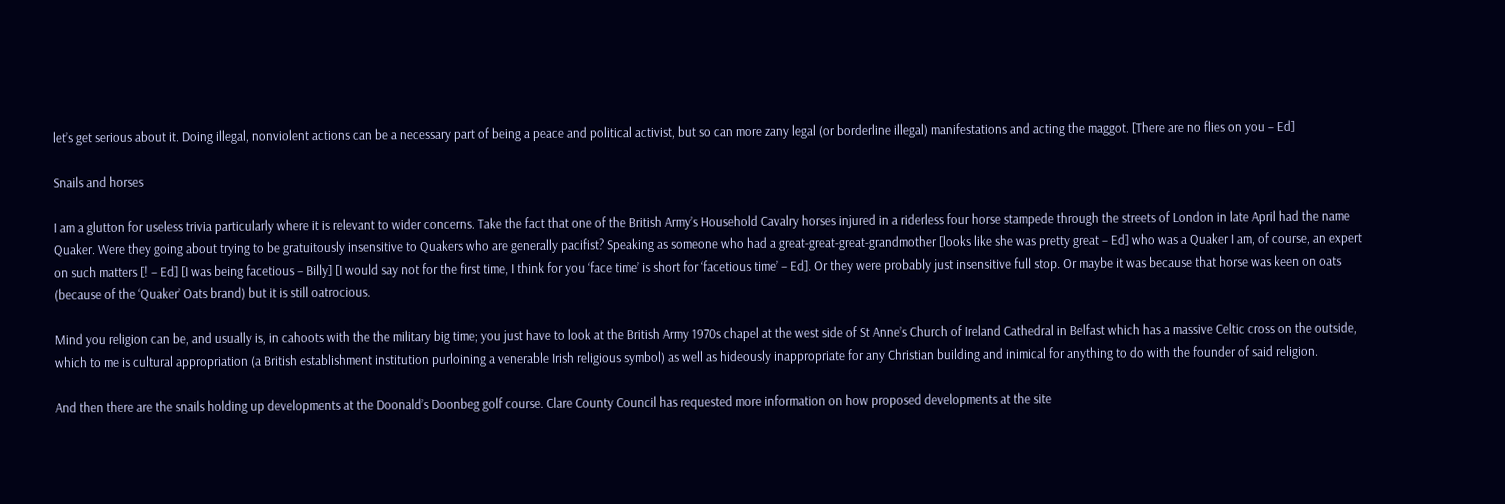let’s get serious about it. Doing illegal, nonviolent actions can be a necessary part of being a peace and political activist, but so can more zany legal (or borderline illegal) manifestations and acting the maggot. [There are no flies on you – Ed]

Snails and horses

I am a glutton for useless trivia particularly where it is relevant to wider concerns. Take the fact that one of the British Army’s Household Cavalry horses injured in a riderless four horse stampede through the streets of London in late April had the name Quaker. Were they going about trying to be gratuitously insensitive to Quakers who are generally pacifist? Speaking as someone who had a great-great-great-grandmother [looks like she was pretty great – Ed] who was a Quaker I am, of course, an expert on such matters [! – Ed] [I was being facetious – Billy] [I would say not for the first time, I think for you ‘face time’ is short for ‘facetious time’ – Ed]. Or they were probably just insensitive full stop. Or maybe it was because that horse was keen on oats (because of the ‘Quaker’ Oats brand) but it is still oatrocious.

Mind you religion can be, and usually is, in cahoots with the the military big time; you just have to look at the British Army 1970s chapel at the west side of St Anne’s Church of Ireland Cathedral in Belfast which has a massive Celtic cross on the outside, which to me is cultural appropriation (a British establishment institution purloining a venerable Irish religious symbol) as well as hideously inappropriate for any Christian building and inimical for anything to do with the founder of said religion.

And then there are the snails holding up developments at the Doonald’s Doonbeg golf course. Clare County Council has requested more information on how proposed developments at the site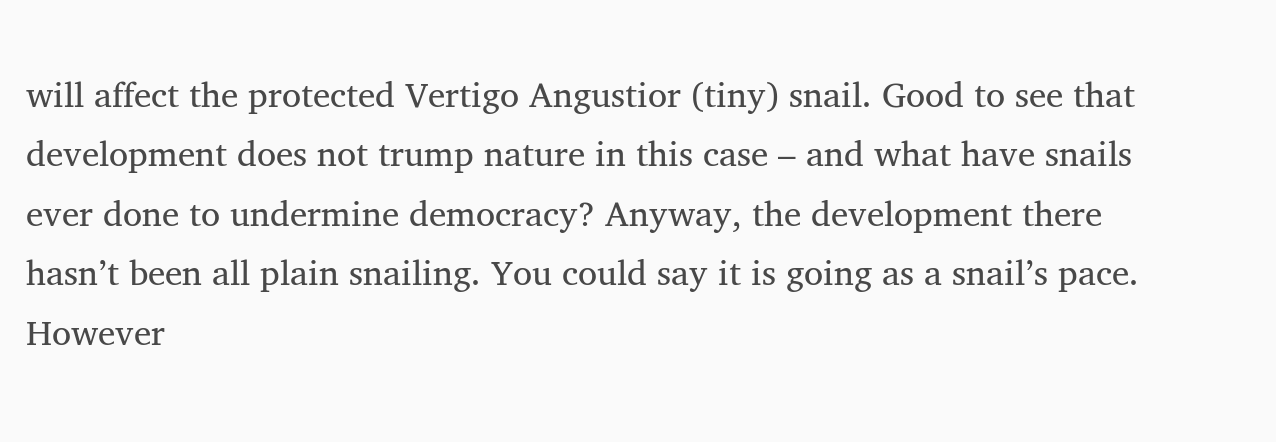will affect the protected Vertigo Angustior (tiny) snail. Good to see that development does not trump nature in this case – and what have snails ever done to undermine democracy? Anyway, the development there hasn’t been all plain snailing. You could say it is going as a snail’s pace. However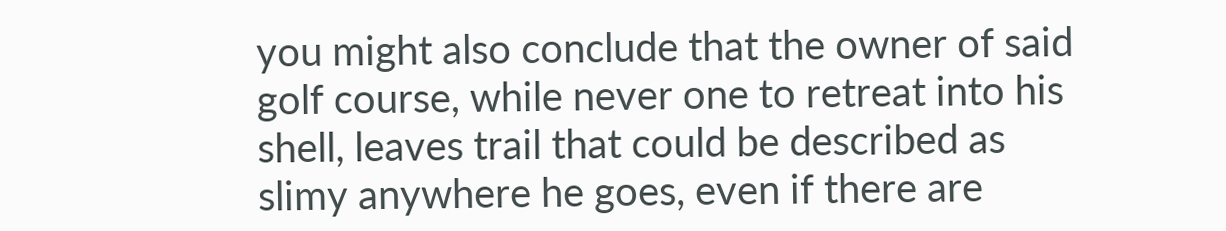you might also conclude that the owner of said golf course, while never one to retreat into his shell, leaves trail that could be described as slimy anywhere he goes, even if there are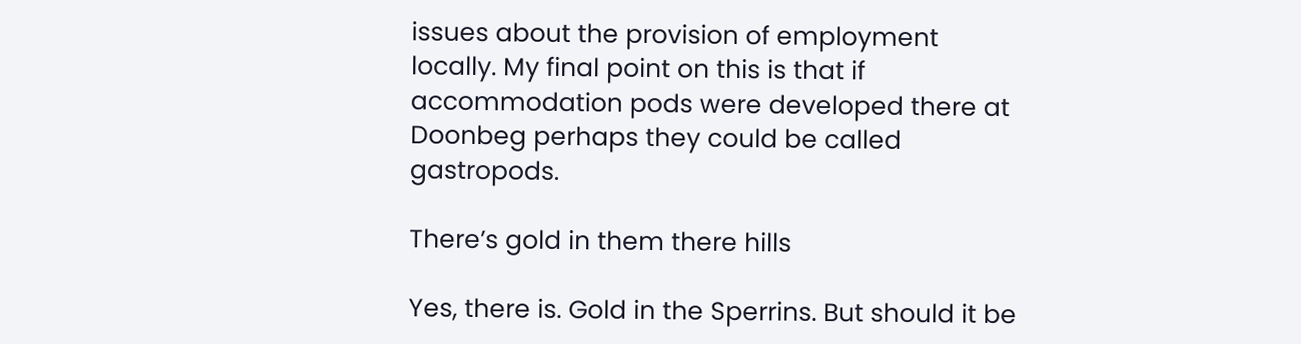issues about the provision of employment locally. My final point on this is that if accommodation pods were developed there at Doonbeg perhaps they could be called gastropods.

There’s gold in them there hills

Yes, there is. Gold in the Sperrins. But should it be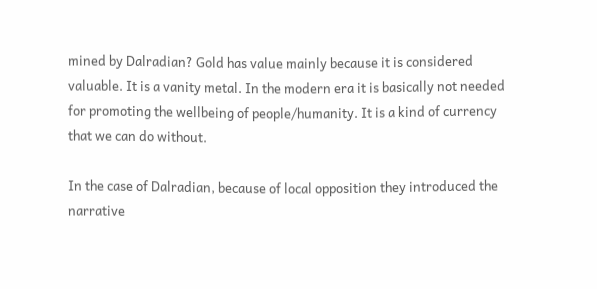mined by Dalradian? Gold has value mainly because it is considered valuable. It is a vanity metal. In the modern era it is basically not needed for promoting the wellbeing of people/humanity. It is a kind of currency that we can do without.

In the case of Dalradian, because of local opposition they introduced the narrative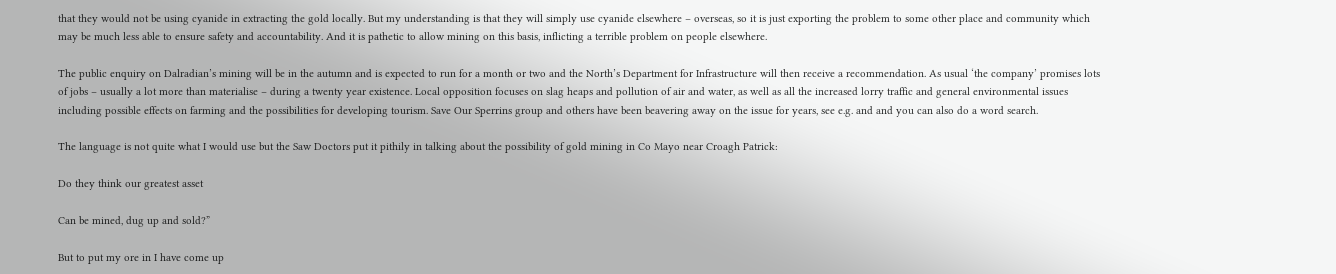that they would not be using cyanide in extracting the gold locally. But my understanding is that they will simply use cyanide elsewhere – overseas, so it is just exporting the problem to some other place and community which may be much less able to ensure safety and accountability. And it is pathetic to allow mining on this basis, inflicting a terrible problem on people elsewhere.

The public enquiry on Dalradian’s mining will be in the autumn and is expected to run for a month or two and the North’s Department for Infrastructure will then receive a recommendation. As usual ‘the company’ promises lots of jobs – usually a lot more than materialise – during a twenty year existence. Local opposition focuses on slag heaps and pollution of air and water, as well as all the increased lorry traffic and general environmental issues including possible effects on farming and the possibilities for developing tourism. Save Our Sperrins group and others have been beavering away on the issue for years, see e.g. and and you can also do a word search.

The language is not quite what I would use but the Saw Doctors put it pithily in talking about the possibility of gold mining in Co Mayo near Croagh Patrick:

Do they think our greatest asset

Can be mined, dug up and sold?”

But to put my ore in I have come up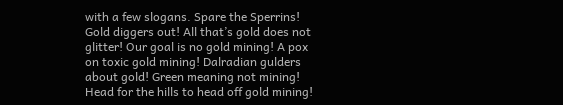with a few slogans. Spare the Sperrins! Gold diggers out! All that’s gold does not glitter! Our goal is no gold mining! A pox on toxic gold mining! Dalradian gulders about gold! Green meaning not mining! Head for the hills to head off gold mining!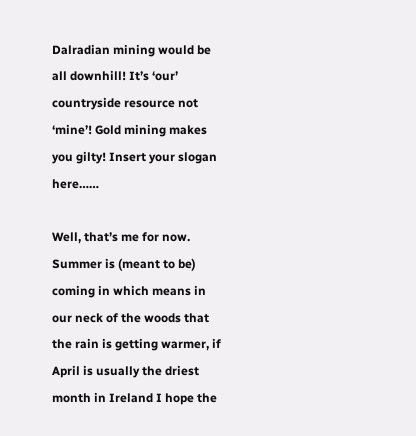Dalradian mining would be all downhill! It’s ‘our’ countryside resource not ‘mine’! Gold mining makes you gilty! Insert your slogan here……

Well, that’s me for now. Summer is (meant to be) coming in which means in our neck of the woods that the rain is getting warmer, if April is usually the driest month in Ireland I hope the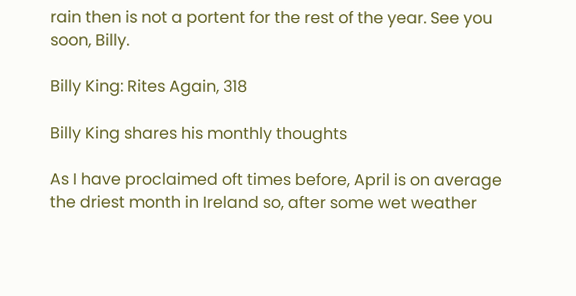rain then is not a portent for the rest of the year. See you soon, Billy.

Billy King: Rites Again, 318

Billy King shares his monthly thoughts

As I have proclaimed oft times before, April is on average the driest month in Ireland so, after some wet weather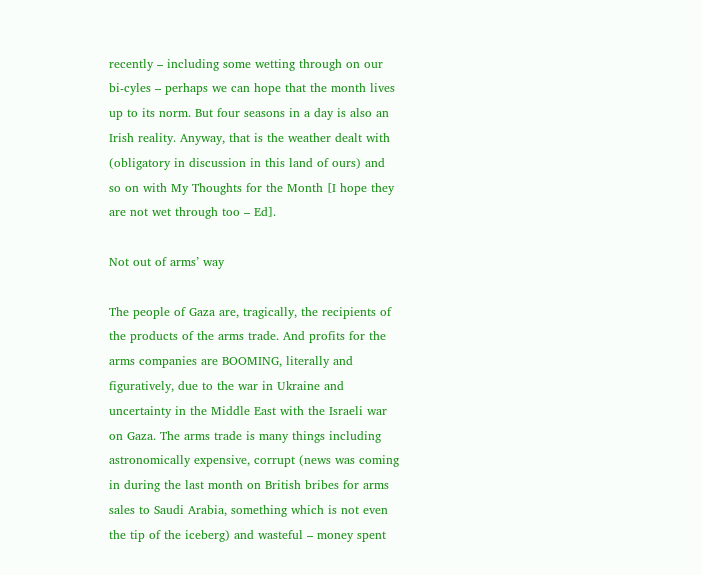recently – including some wetting through on our bi-cyles – perhaps we can hope that the month lives up to its norm. But four seasons in a day is also an Irish reality. Anyway, that is the weather dealt with (obligatory in discussion in this land of ours) and so on with My Thoughts for the Month [I hope they are not wet through too – Ed].

Not out of arms’ way

The people of Gaza are, tragically, the recipients of the products of the arms trade. And profits for the arms companies are BOOMING, literally and figuratively, due to the war in Ukraine and uncertainty in the Middle East with the Israeli war on Gaza. The arms trade is many things including astronomically expensive, corrupt (news was coming in during the last month on British bribes for arms sales to Saudi Arabia, something which is not even the tip of the iceberg) and wasteful – money spent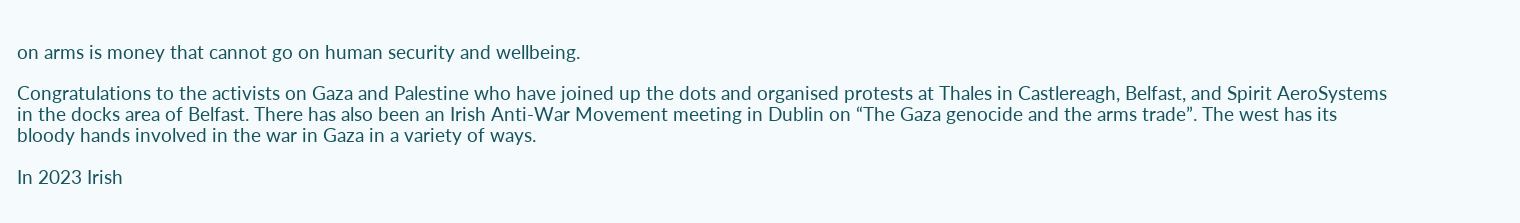on arms is money that cannot go on human security and wellbeing.

Congratulations to the activists on Gaza and Palestine who have joined up the dots and organised protests at Thales in Castlereagh, Belfast, and Spirit AeroSystems in the docks area of Belfast. There has also been an Irish Anti-War Movement meeting in Dublin on “The Gaza genocide and the arms trade”. The west has its bloody hands involved in the war in Gaza in a variety of ways.

In 2023 Irish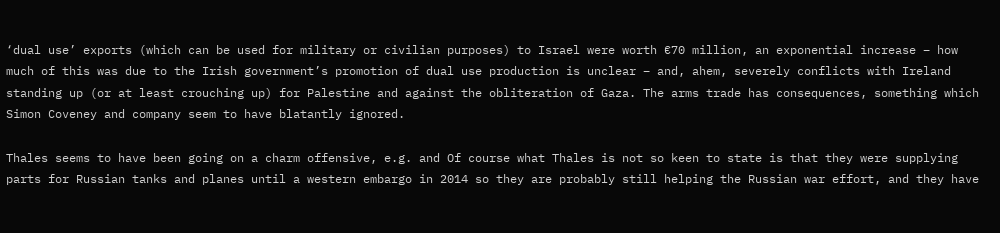‘dual use’ exports (which can be used for military or civilian purposes) to Israel were worth €70 million, an exponential increase – how much of this was due to the Irish government’s promotion of dual use production is unclear – and, ahem, severely conflicts with Ireland standing up (or at least crouching up) for Palestine and against the obliteration of Gaza. The arms trade has consequences, something which Simon Coveney and company seem to have blatantly ignored.

Thales seems to have been going on a charm offensive, e.g. and Of course what Thales is not so keen to state is that they were supplying parts for Russian tanks and planes until a western embargo in 2014 so they are probably still helping the Russian war effort, and they have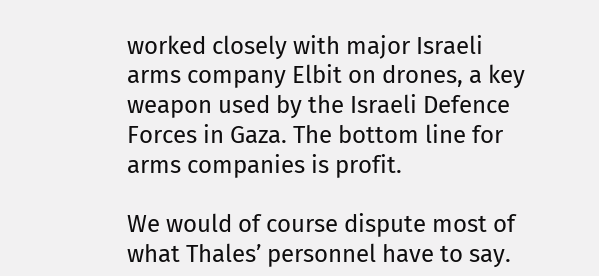worked closely with major Israeli arms company Elbit on drones, a key weapon used by the Israeli Defence Forces in Gaza. The bottom line for arms companies is profit.

We would of course dispute most of what Thales’ personnel have to say.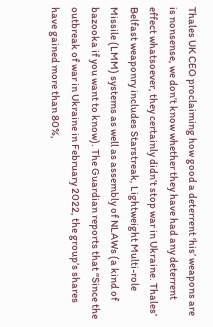Thales UK CEO proclaiming how good a deterrent ‘his’ weapons are is nonsense, we don’t know whether they have had any deterrent effect whatsoever, they certainly didn’t stop war in Ukraine. Thales’ Belfast weaponry includes Starstreak, Lightweight Multi-role Missile (LMM) systems as well as assembly of NLAWs (a kind of bazooka if you want to know). The Guardian reports that “Since the outbreak of war in Ukraine in February 2022, the group’s shares have gained more than 80%,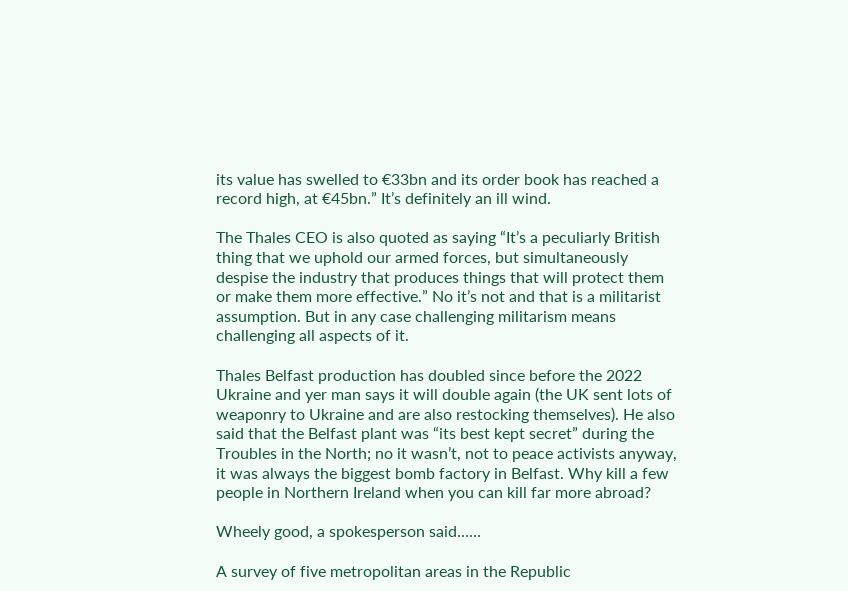its value has swelled to €33bn and its order book has reached a record high, at €45bn.” It’s definitely an ill wind.

The Thales CEO is also quoted as saying “It’s a peculiarly British thing that we uphold our armed forces, but simultaneously despise the industry that produces things that will protect them or make them more effective.” No it’s not and that is a militarist assumption. But in any case challenging militarism means challenging all aspects of it.

Thales Belfast production has doubled since before the 2022 Ukraine and yer man says it will double again (the UK sent lots of weaponry to Ukraine and are also restocking themselves). He also said that the Belfast plant was “its best kept secret” during the Troubles in the North; no it wasn’t, not to peace activists anyway, it was always the biggest bomb factory in Belfast. Why kill a few people in Northern Ireland when you can kill far more abroad?

Wheely good, a spokesperson said……

A survey of five metropolitan areas in the Republic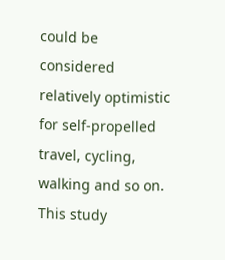could be considered relatively optimistic for self-propelled travel, cycling, walking and so on. This study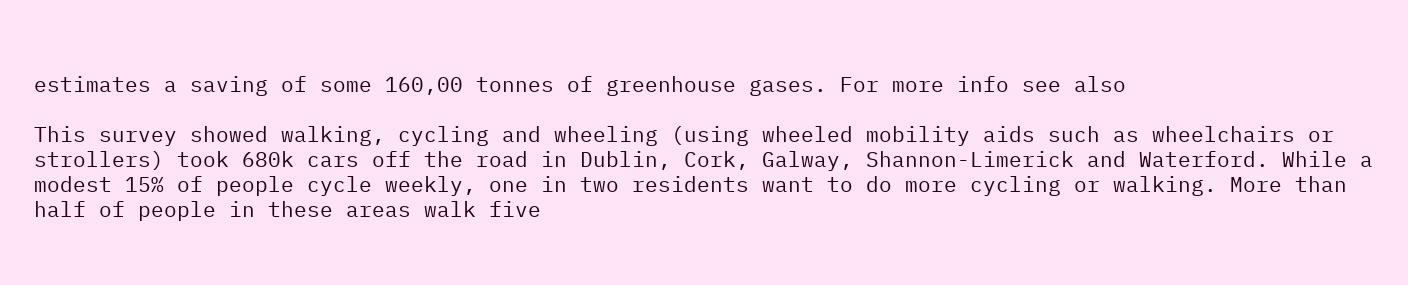estimates a saving of some 160,00 tonnes of greenhouse gases. For more info see also

This survey showed walking, cycling and wheeling (using wheeled mobility aids such as wheelchairs or strollers) took 680k cars off the road in Dublin, Cork, Galway, Shannon-Limerick and Waterford. While a modest 15% of people cycle weekly, one in two residents want to do more cycling or walking. More than half of people in these areas walk five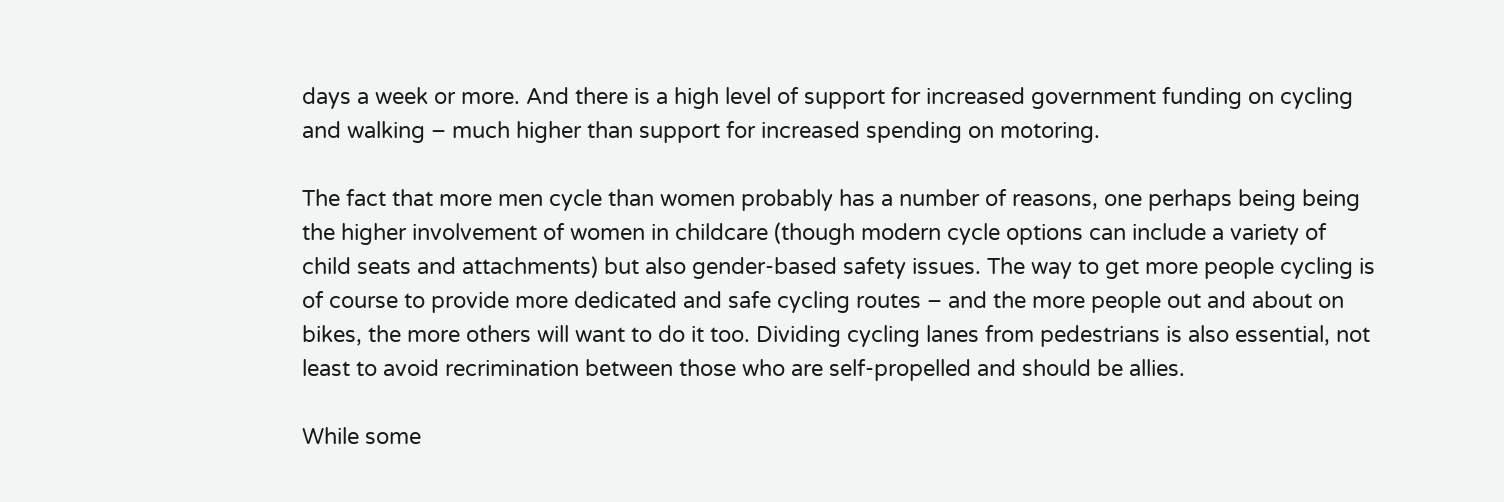days a week or more. And there is a high level of support for increased government funding on cycling and walking – much higher than support for increased spending on motoring.

The fact that more men cycle than women probably has a number of reasons, one perhaps being being the higher involvement of women in childcare (though modern cycle options can include a variety of child seats and attachments) but also gender-based safety issues. The way to get more people cycling is of course to provide more dedicated and safe cycling routes – and the more people out and about on bikes, the more others will want to do it too. Dividing cycling lanes from pedestrians is also essential, not least to avoid recrimination between those who are self-propelled and should be allies.

While some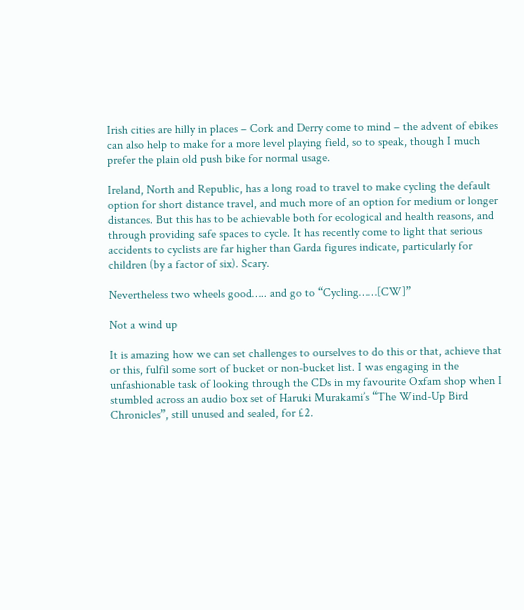Irish cities are hilly in places – Cork and Derry come to mind – the advent of ebikes can also help to make for a more level playing field, so to speak, though I much prefer the plain old push bike for normal usage.

Ireland, North and Republic, has a long road to travel to make cycling the default option for short distance travel, and much more of an option for medium or longer distances. But this has to be achievable both for ecological and health reasons, and through providing safe spaces to cycle. It has recently come to light that serious accidents to cyclists are far higher than Garda figures indicate, particularly for children (by a factor of six). Scary.

Nevertheless two wheels good….. and go to “Cycling……[CW]”

Not a wind up

It is amazing how we can set challenges to ourselves to do this or that, achieve that or this, fulfil some sort of bucket or non-bucket list. I was engaging in the unfashionable task of looking through the CDs in my favourite Oxfam shop when I stumbled across an audio box set of Haruki Murakami’s “The Wind-Up Bird Chronicles”, still unused and sealed, for £2.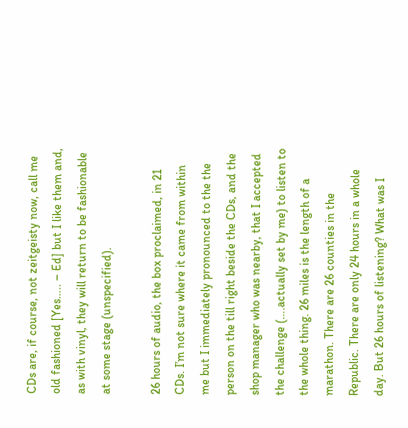CDs are, if course, not zeitgeisty now, call me old fashioned [Yes….. – Ed] but I like them and, as with vinyl, they will return to be fashionable at some stage (unspecified).

26 hours of audio, the box proclaimed, in 21 CDs. I’m not sure where it came from within me but I immediately pronounced to the the person on the till right beside the CDs, and the shop manager who was nearby, that I accepted the challenge (….actually set by me) to listen to the whole thing. 26 miles is the length of a marathon. There are 26 counties in the Republic. There are only 24 hours in a whole day. But 26 hours of listening? What was I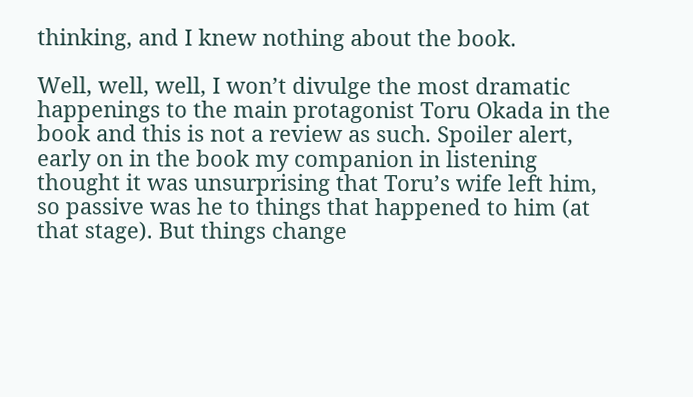thinking, and I knew nothing about the book.

Well, well, well, I won’t divulge the most dramatic happenings to the main protagonist Toru Okada in the book and this is not a review as such. Spoiler alert, early on in the book my companion in listening thought it was unsurprising that Toru’s wife left him, so passive was he to things that happened to him (at that stage). But things change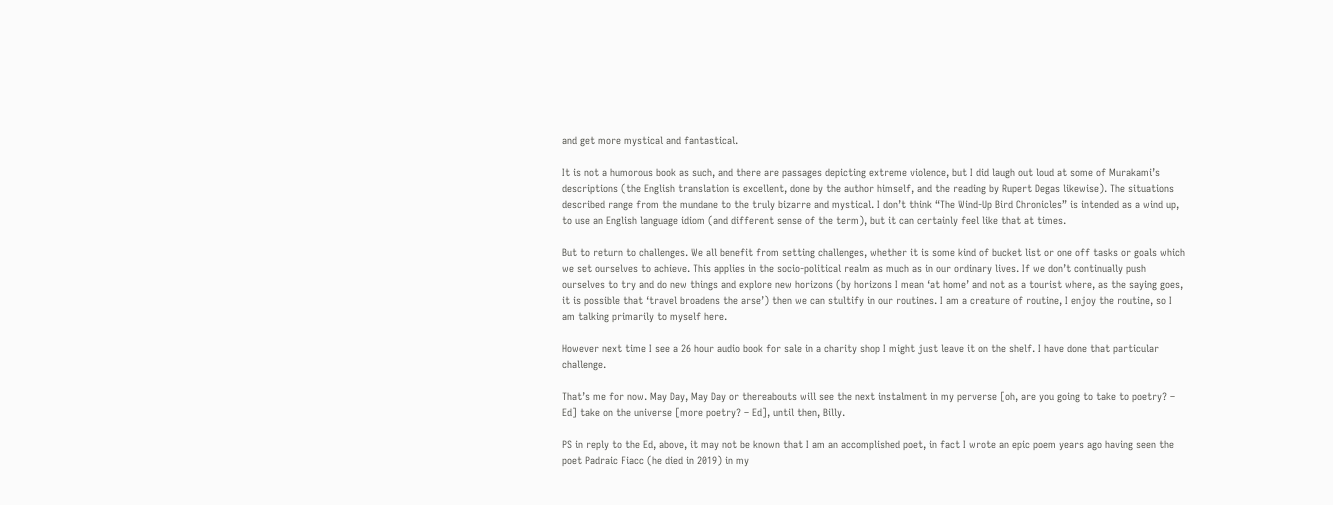and get more mystical and fantastical.

It is not a humorous book as such, and there are passages depicting extreme violence, but I did laugh out loud at some of Murakami’s descriptions (the English translation is excellent, done by the author himself, and the reading by Rupert Degas likewise). The situations described range from the mundane to the truly bizarre and mystical. I don’t think “The Wind-Up Bird Chronicles” is intended as a wind up, to use an English language idiom (and different sense of the term), but it can certainly feel like that at times.

But to return to challenges. We all benefit from setting challenges, whether it is some kind of bucket list or one off tasks or goals which we set ourselves to achieve. This applies in the socio-political realm as much as in our ordinary lives. If we don’t continually push ourselves to try and do new things and explore new horizons (by horizons I mean ‘at home’ and not as a tourist where, as the saying goes, it is possible that ‘travel broadens the arse’) then we can stultify in our routines. I am a creature of routine, I enjoy the routine, so I am talking primarily to myself here.

However next time I see a 26 hour audio book for sale in a charity shop I might just leave it on the shelf. I have done that particular challenge.

That’s me for now. May Day, May Day or thereabouts will see the next instalment in my perverse [oh, are you going to take to poetry? – Ed] take on the universe [more poetry? – Ed], until then, Billy.

PS in reply to the Ed, above, it may not be known that I am an accomplished poet, in fact I wrote an epic poem years ago having seen the poet Padraic Fiacc (he died in 2019) in my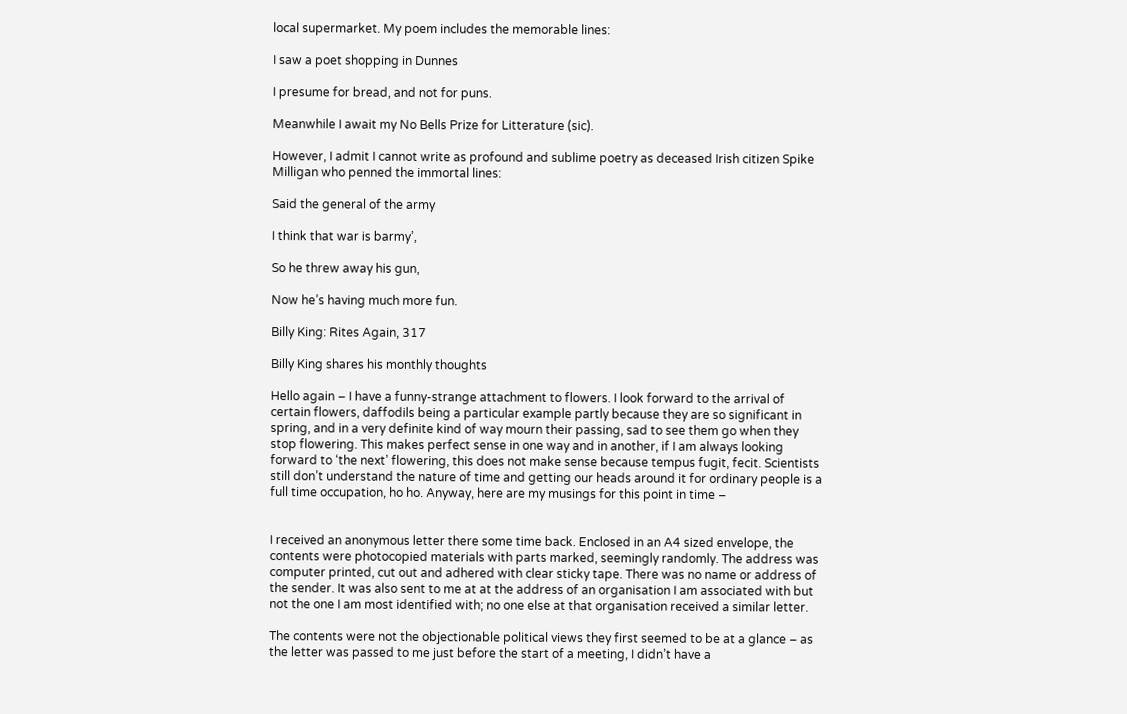local supermarket. My poem includes the memorable lines:

I saw a poet shopping in Dunnes

I presume for bread, and not for puns.

Meanwhile I await my No Bells Prize for Litterature (sic).

However, I admit I cannot write as profound and sublime poetry as deceased Irish citizen Spike Milligan who penned the immortal lines:

Said the general of the army

I think that war is barmy’,

So he threw away his gun,

Now he’s having much more fun.

Billy King: Rites Again, 317

Billy King shares his monthly thoughts

Hello again – I have a funny-strange attachment to flowers. I look forward to the arrival of certain flowers, daffodils being a particular example partly because they are so significant in spring, and in a very definite kind of way mourn their passing, sad to see them go when they stop flowering. This makes perfect sense in one way and in another, if I am always looking forward to ‘the next’ flowering, this does not make sense because tempus fugit, fecit. Scientists still don’t understand the nature of time and getting our heads around it for ordinary people is a full time occupation, ho ho. Anyway, here are my musings for this point in time –


I received an anonymous letter there some time back. Enclosed in an A4 sized envelope, the contents were photocopied materials with parts marked, seemingly randomly. The address was computer printed, cut out and adhered with clear sticky tape. There was no name or address of the sender. It was also sent to me at at the address of an organisation I am associated with but not the one I am most identified with; no one else at that organisation received a similar letter.

The contents were not the objectionable political views they first seemed to be at a glance – as the letter was passed to me just before the start of a meeting, I didn’t have a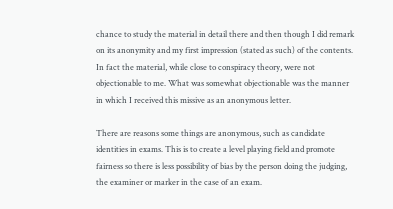chance to study the material in detail there and then though I did remark on its anonymity and my first impression (stated as such) of the contents. In fact the material, while close to conspiracy theory, were not objectionable to me. What was somewhat objectionable was the manner in which I received this missive as an anonymous letter.

There are reasons some things are anonymous, such as candidate identities in exams. This is to create a level playing field and promote fairness so there is less possibility of bias by the person doing the judging, the examiner or marker in the case of an exam.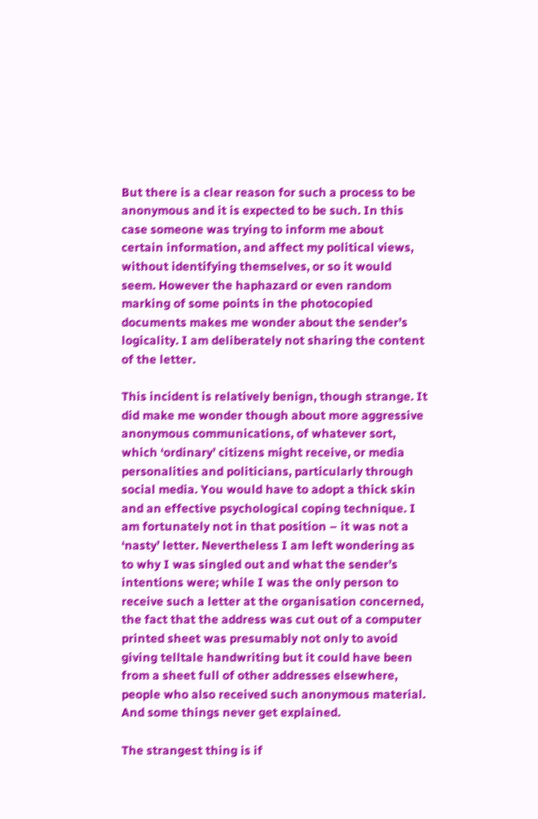But there is a clear reason for such a process to be anonymous and it is expected to be such. In this case someone was trying to inform me about certain information, and affect my political views, without identifying themselves, or so it would seem. However the haphazard or even random marking of some points in the photocopied documents makes me wonder about the sender’s logicality. I am deliberately not sharing the content of the letter.

This incident is relatively benign, though strange. It did make me wonder though about more aggressive anonymous communications, of whatever sort, which ‘ordinary’ citizens might receive, or media personalities and politicians, particularly through social media. You would have to adopt a thick skin and an effective psychological coping technique. I am fortunately not in that position – it was not a ‘nasty’ letter. Nevertheless I am left wondering as to why I was singled out and what the sender’s intentions were; while I was the only person to receive such a letter at the organisation concerned, the fact that the address was cut out of a computer printed sheet was presumably not only to avoid giving telltale handwriting but it could have been from a sheet full of other addresses elsewhere, people who also received such anonymous material. And some things never get explained.

The strangest thing is if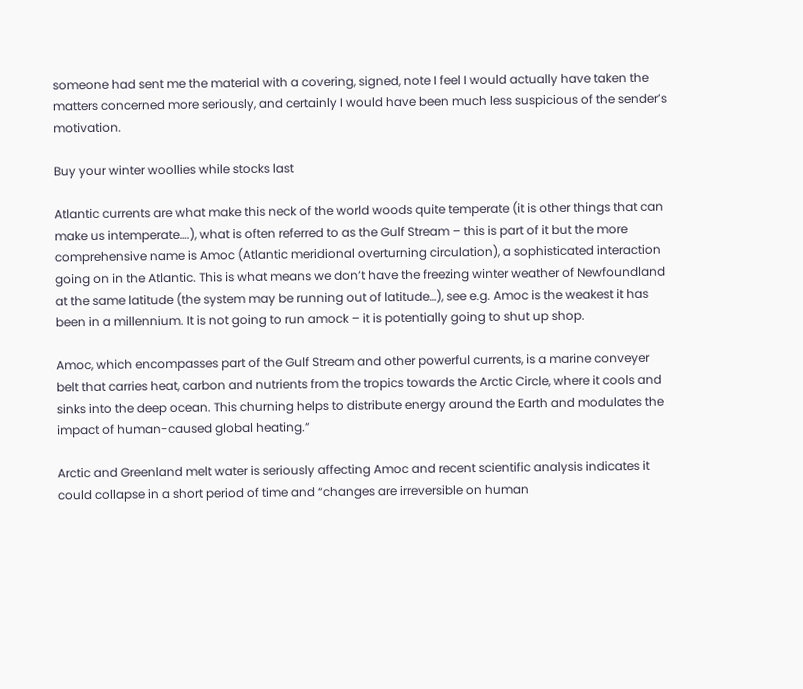someone had sent me the material with a covering, signed, note I feel I would actually have taken the matters concerned more seriously, and certainly I would have been much less suspicious of the sender’s motivation.

Buy your winter woollies while stocks last

Atlantic currents are what make this neck of the world woods quite temperate (it is other things that can make us intemperate….), what is often referred to as the Gulf Stream – this is part of it but the more comprehensive name is Amoc (Atlantic meridional overturning circulation), a sophisticated interaction going on in the Atlantic. This is what means we don’t have the freezing winter weather of Newfoundland at the same latitude (the system may be running out of latitude…), see e.g. Amoc is the weakest it has been in a millennium. It is not going to run amock – it is potentially going to shut up shop.

Amoc, which encompasses part of the Gulf Stream and other powerful currents, is a marine conveyer belt that carries heat, carbon and nutrients from the tropics towards the Arctic Circle, where it cools and sinks into the deep ocean. This churning helps to distribute energy around the Earth and modulates the impact of human-caused global heating.”

Arctic and Greenland melt water is seriously affecting Amoc and recent scientific analysis indicates it could collapse in a short period of time and “changes are irreversible on human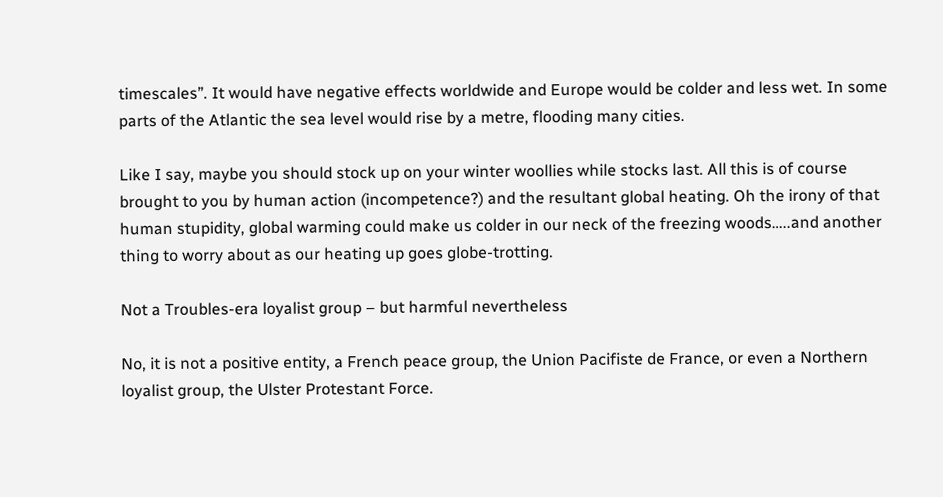timescales”. It would have negative effects worldwide and Europe would be colder and less wet. In some parts of the Atlantic the sea level would rise by a metre, flooding many cities.

Like I say, maybe you should stock up on your winter woollies while stocks last. All this is of course brought to you by human action (incompetence?) and the resultant global heating. Oh the irony of that human stupidity, global warming could make us colder in our neck of the freezing woods…..and another thing to worry about as our heating up goes globe-trotting.

Not a Troubles-era loyalist group – but harmful nevertheless

No, it is not a positive entity, a French peace group, the Union Pacifiste de France, or even a Northern loyalist group, the Ulster Protestant Force.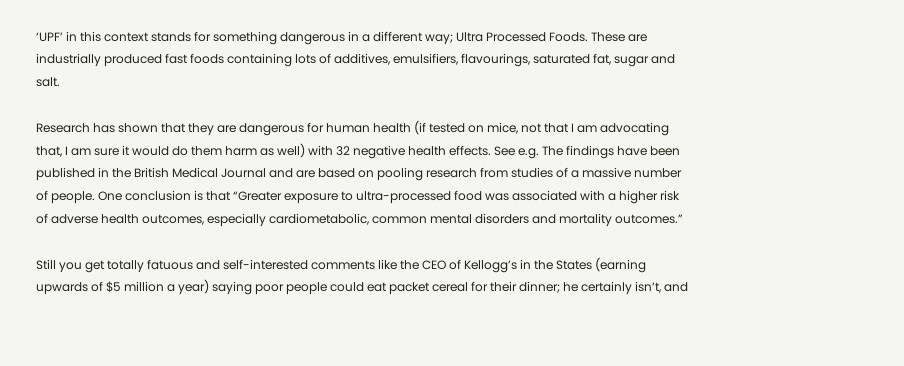‘UPF’ in this context stands for something dangerous in a different way; Ultra Processed Foods. These are industrially produced fast foods containing lots of additives, emulsifiers, flavourings, saturated fat, sugar and salt.

Research has shown that they are dangerous for human health (if tested on mice, not that I am advocating that, I am sure it would do them harm as well) with 32 negative health effects. See e.g. The findings have been published in the British Medical Journal and are based on pooling research from studies of a massive number of people. One conclusion is that “Greater exposure to ultra-processed food was associated with a higher risk of adverse health outcomes, especially cardiometabolic, common mental disorders and mortality outcomes.”

Still you get totally fatuous and self-interested comments like the CEO of Kellogg’s in the States (earning upwards of $5 million a year) saying poor people could eat packet cereal for their dinner; he certainly isn’t, and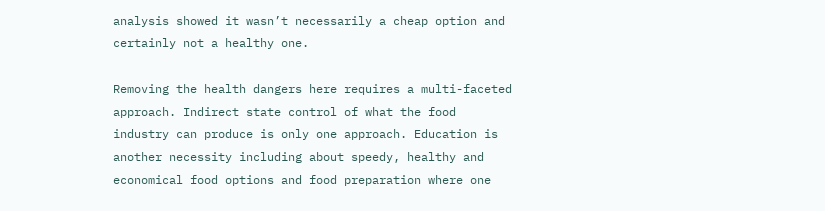analysis showed it wasn’t necessarily a cheap option and certainly not a healthy one.

Removing the health dangers here requires a multi-faceted approach. Indirect state control of what the food industry can produce is only one approach. Education is another necessity including about speedy, healthy and economical food options and food preparation where one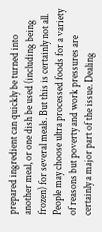prepared ingredient can quickly be turned into another meal, or one dish be used (including being frozen) for several meals. But this is certainly not all. People may choose ultra processed foods for a variety of reasons but poverty and work pressures are certainly a major part of the issue. Dealing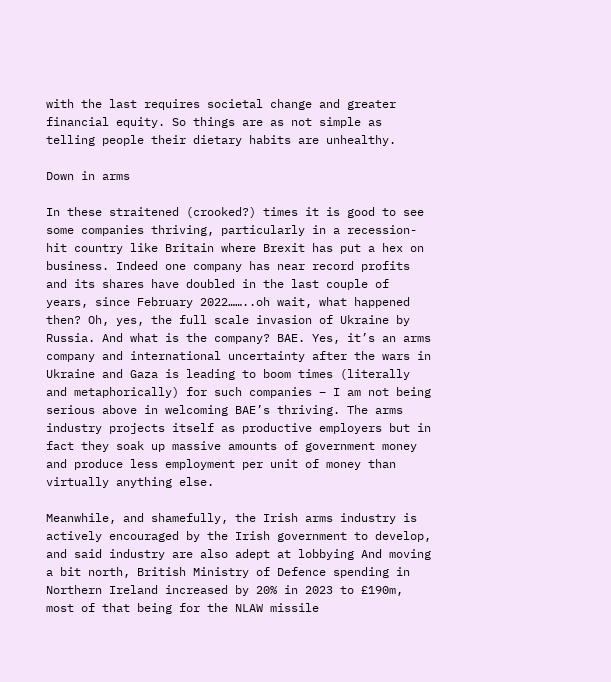with the last requires societal change and greater financial equity. So things are as not simple as telling people their dietary habits are unhealthy.

Down in arms

In these straitened (crooked?) times it is good to see some companies thriving, particularly in a recession-hit country like Britain where Brexit has put a hex on business. Indeed one company has near record profits and its shares have doubled in the last couple of years, since February 2022……..oh wait, what happened then? Oh, yes, the full scale invasion of Ukraine by Russia. And what is the company? BAE. Yes, it’s an arms company and international uncertainty after the wars in Ukraine and Gaza is leading to boom times (literally and metaphorically) for such companies – I am not being serious above in welcoming BAE’s thriving. The arms industry projects itself as productive employers but in fact they soak up massive amounts of government money and produce less employment per unit of money than virtually anything else.

Meanwhile, and shamefully, the Irish arms industry is actively encouraged by the Irish government to develop, and said industry are also adept at lobbying And moving a bit north, British Ministry of Defence spending in Northern Ireland increased by 20% in 2023 to £190m, most of that being for the NLAW missile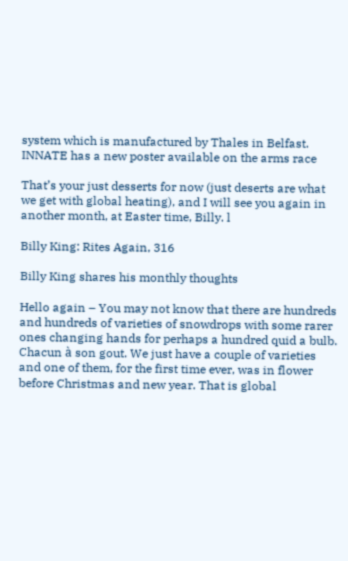system which is manufactured by Thales in Belfast. INNATE has a new poster available on the arms race

That’s your just desserts for now (just deserts are what we get with global heating), and I will see you again in another month, at Easter time, Billy. l

Billy King: Rites Again, 316

Billy King shares his monthly thoughts

Hello again – You may not know that there are hundreds and hundreds of varieties of snowdrops with some rarer ones changing hands for perhaps a hundred quid a bulb. Chacun à son gout. We just have a couple of varieties and one of them, for the first time ever, was in flower before Christmas and new year. That is global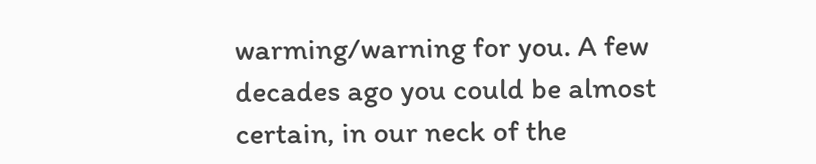warming/warning for you. A few decades ago you could be almost certain, in our neck of the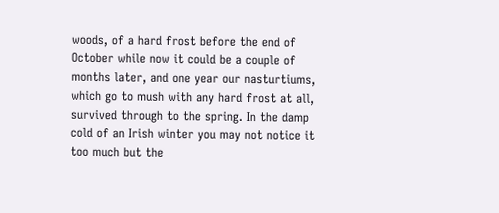woods, of a hard frost before the end of October while now it could be a couple of months later, and one year our nasturtiums, which go to mush with any hard frost at all, survived through to the spring. In the damp cold of an Irish winter you may not notice it too much but the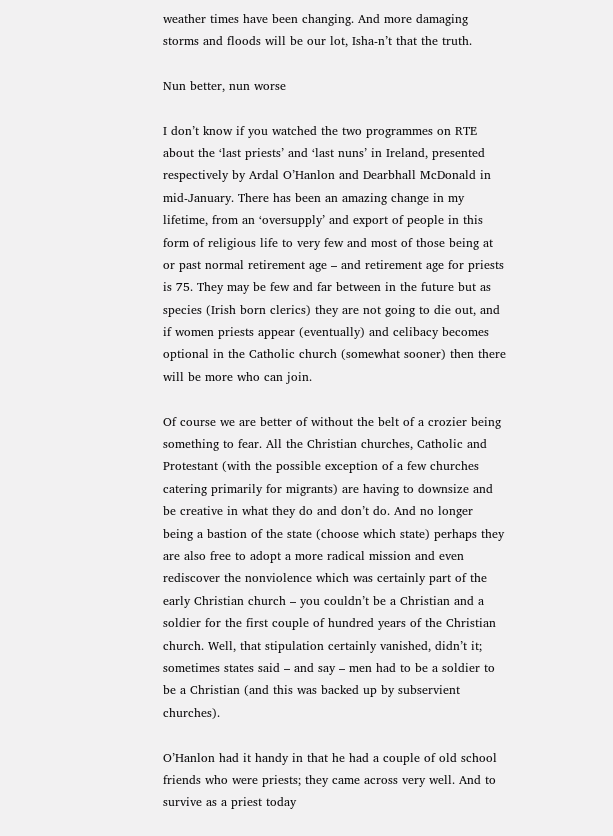weather times have been changing. And more damaging storms and floods will be our lot, Isha-n’t that the truth.

Nun better, nun worse

I don’t know if you watched the two programmes on RTE about the ‘last priests’ and ‘last nuns’ in Ireland, presented respectively by Ardal O’Hanlon and Dearbhall McDonald in mid-January. There has been an amazing change in my lifetime, from an ‘oversupply’ and export of people in this form of religious life to very few and most of those being at or past normal retirement age – and retirement age for priests is 75. They may be few and far between in the future but as species (Irish born clerics) they are not going to die out, and if women priests appear (eventually) and celibacy becomes optional in the Catholic church (somewhat sooner) then there will be more who can join.

Of course we are better of without the belt of a crozier being something to fear. All the Christian churches, Catholic and Protestant (with the possible exception of a few churches catering primarily for migrants) are having to downsize and be creative in what they do and don’t do. And no longer being a bastion of the state (choose which state) perhaps they are also free to adopt a more radical mission and even rediscover the nonviolence which was certainly part of the early Christian church – you couldn’t be a Christian and a soldier for the first couple of hundred years of the Christian church. Well, that stipulation certainly vanished, didn’t it; sometimes states said – and say – men had to be a soldier to be a Christian (and this was backed up by subservient churches).

O’Hanlon had it handy in that he had a couple of old school friends who were priests; they came across very well. And to survive as a priest today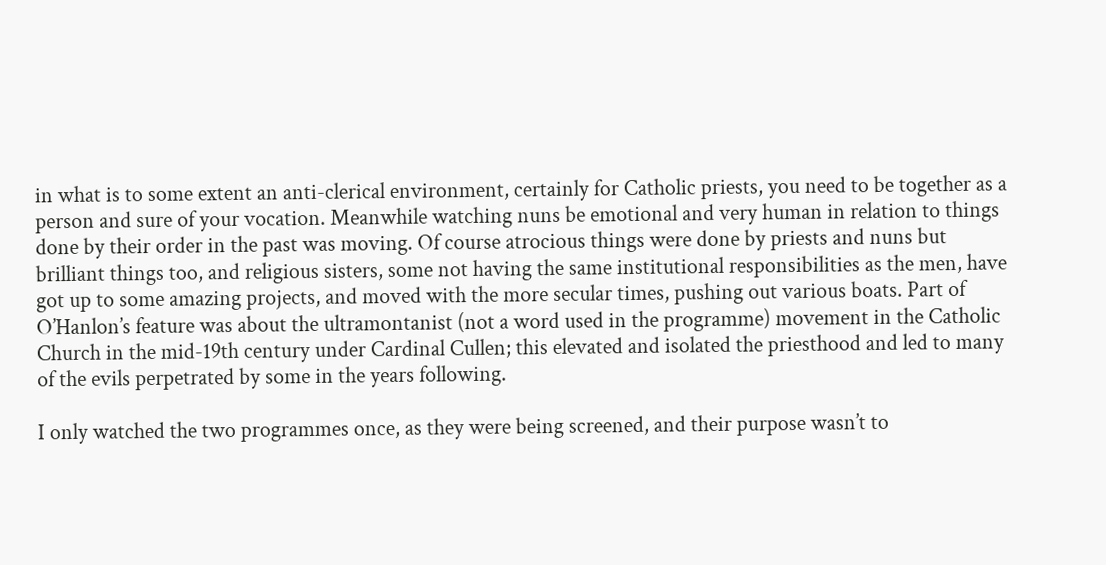in what is to some extent an anti-clerical environment, certainly for Catholic priests, you need to be together as a person and sure of your vocation. Meanwhile watching nuns be emotional and very human in relation to things done by their order in the past was moving. Of course atrocious things were done by priests and nuns but brilliant things too, and religious sisters, some not having the same institutional responsibilities as the men, have got up to some amazing projects, and moved with the more secular times, pushing out various boats. Part of O’Hanlon’s feature was about the ultramontanist (not a word used in the programme) movement in the Catholic Church in the mid-19th century under Cardinal Cullen; this elevated and isolated the priesthood and led to many of the evils perpetrated by some in the years following.

I only watched the two programmes once, as they were being screened, and their purpose wasn’t to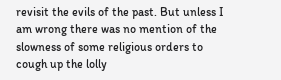revisit the evils of the past. But unless I am wrong there was no mention of the slowness of some religious orders to cough up the lolly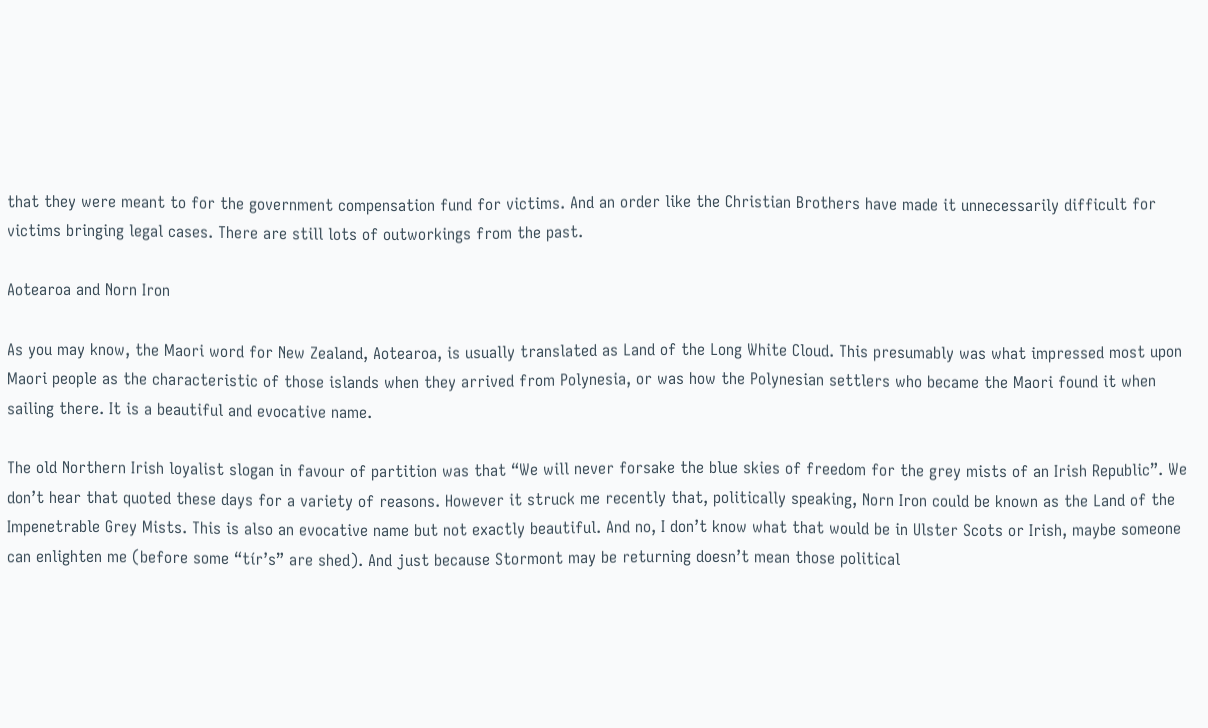that they were meant to for the government compensation fund for victims. And an order like the Christian Brothers have made it unnecessarily difficult for victims bringing legal cases. There are still lots of outworkings from the past.

Aotearoa and Norn Iron

As you may know, the Maori word for New Zealand, Aotearoa, is usually translated as Land of the Long White Cloud. This presumably was what impressed most upon Maori people as the characteristic of those islands when they arrived from Polynesia, or was how the Polynesian settlers who became the Maori found it when sailing there. It is a beautiful and evocative name.

The old Northern Irish loyalist slogan in favour of partition was that “We will never forsake the blue skies of freedom for the grey mists of an Irish Republic”. We don’t hear that quoted these days for a variety of reasons. However it struck me recently that, politically speaking, Norn Iron could be known as the Land of the Impenetrable Grey Mists. This is also an evocative name but not exactly beautiful. And no, I don’t know what that would be in Ulster Scots or Irish, maybe someone can enlighten me (before some “tír’s” are shed). And just because Stormont may be returning doesn’t mean those political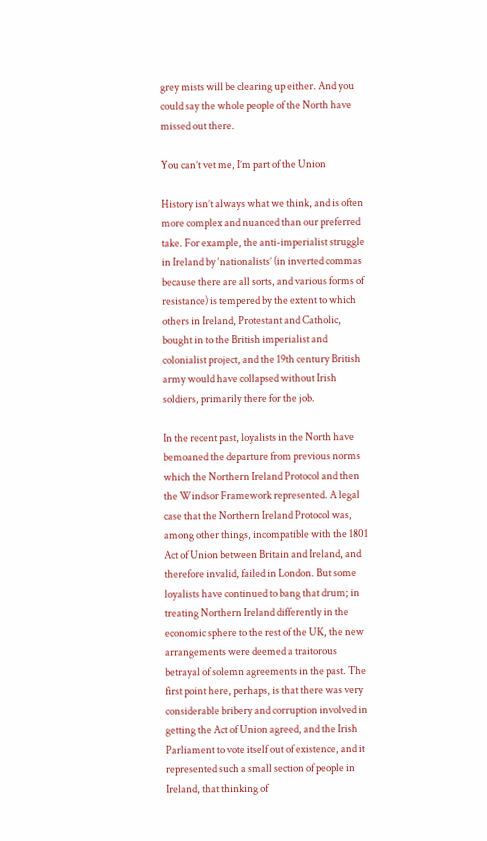grey mists will be clearing up either. And you could say the whole people of the North have missed out there.

You can’t vet me, I’m part of the Union

History isn’t always what we think, and is often more complex and nuanced than our preferred take. For example, the anti-imperialist struggle in Ireland by ‘nationalists’ (in inverted commas because there are all sorts, and various forms of resistance) is tempered by the extent to which others in Ireland, Protestant and Catholic, bought in to the British imperialist and colonialist project, and the 19th century British army would have collapsed without Irish soldiers, primarily there for the job.

In the recent past, loyalists in the North have bemoaned the departure from previous norms which the Northern Ireland Protocol and then the Windsor Framework represented. A legal case that the Northern Ireland Protocol was, among other things, incompatible with the 1801 Act of Union between Britain and Ireland, and therefore invalid, failed in London. But some loyalists have continued to bang that drum; in treating Northern Ireland differently in the economic sphere to the rest of the UK, the new arrangements were deemed a traitorous betrayal of solemn agreements in the past. The first point here, perhaps, is that there was very considerable bribery and corruption involved in getting the Act of Union agreed, and the Irish Parliament to vote itself out of existence, and it represented such a small section of people in Ireland, that thinking of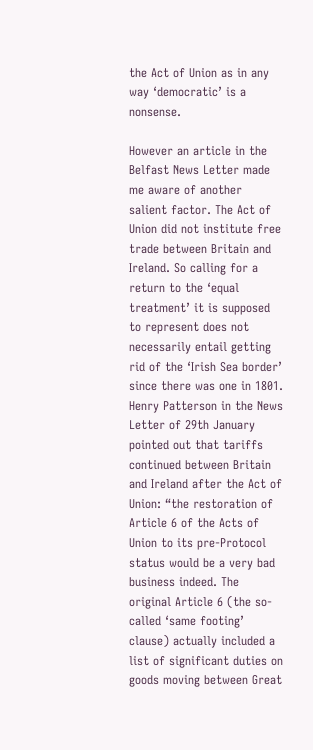the Act of Union as in any way ‘democratic’ is a nonsense.

However an article in the Belfast News Letter made me aware of another salient factor. The Act of Union did not institute free trade between Britain and Ireland. So calling for a return to the ‘equal treatment’ it is supposed to represent does not necessarily entail getting rid of the ‘Irish Sea border’ since there was one in 1801. Henry Patterson in the News Letter of 29th January pointed out that tariffs continued between Britain and Ireland after the Act of Union: “the restoration of Article 6 of the Acts of Union to its pre-Protocol status would be a very bad business indeed. The original Article 6 (the so-called ‘same footing’ clause) actually included a list of significant duties on goods moving between Great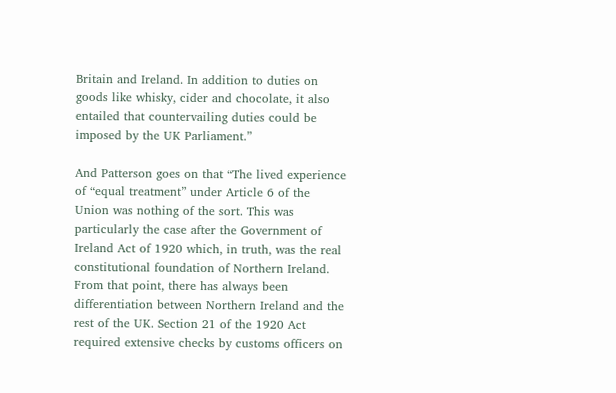Britain and Ireland. In addition to duties on goods like whisky, cider and chocolate, it also entailed that countervailing duties could be imposed by the UK Parliament.”

And Patterson goes on that “The lived experience of “equal treatment” under Article 6 of the Union was nothing of the sort. This was particularly the case after the Government of Ireland Act of 1920 which, in truth, was the real constitutional foundation of Northern Ireland. From that point, there has always been differentiation between Northern Ireland and the rest of the UK. Section 21 of the 1920 Act required extensive checks by customs officers on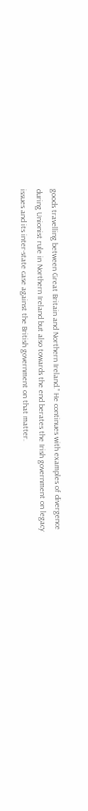goods travelling between Great Britain and Northern Ireland.” He continues with examples of divergence during Unionist rule in Northern Ireland but also towards the end berates the Irish government on legacy issues and its inter-state case against the British government on that matter.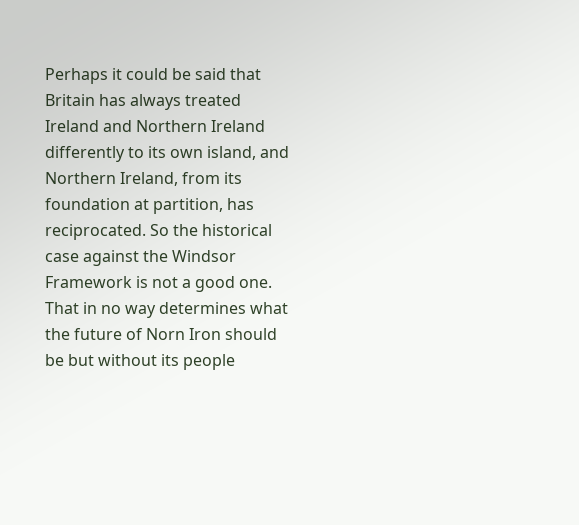Perhaps it could be said that Britain has always treated Ireland and Northern Ireland differently to its own island, and Northern Ireland, from its foundation at partition, has reciprocated. So the historical case against the Windsor Framework is not a good one. That in no way determines what the future of Norn Iron should be but without its people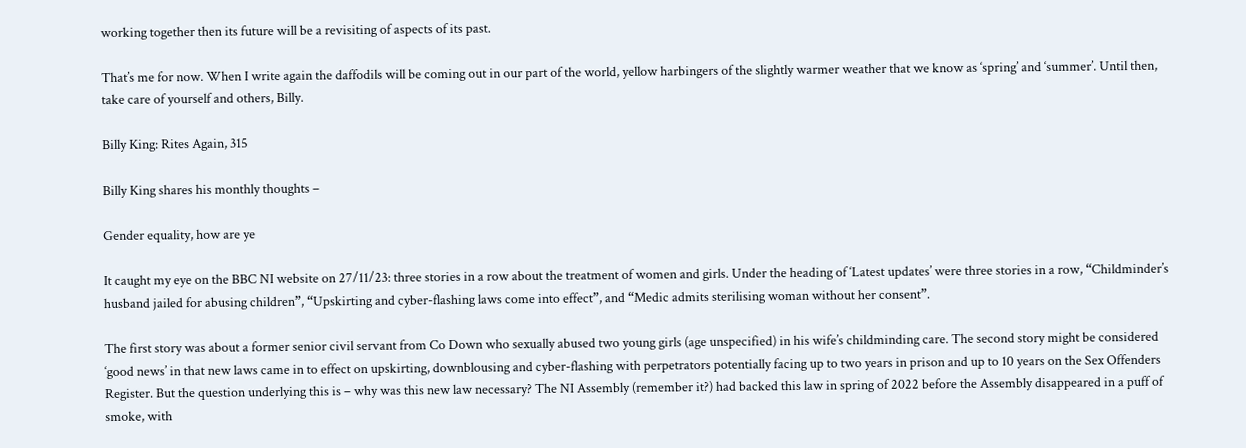working together then its future will be a revisiting of aspects of its past.

That’s me for now. When I write again the daffodils will be coming out in our part of the world, yellow harbingers of the slightly warmer weather that we know as ‘spring’ and ‘summer’. Until then, take care of yourself and others, Billy.

Billy King: Rites Again, 315

Billy King shares his monthly thoughts –

Gender equality, how are ye

It caught my eye on the BBC NI website on 27/11/23: three stories in a row about the treatment of women and girls. Under the heading of ‘Latest updates’ were three stories in a row, “Childminder’s husband jailed for abusing children”, “Upskirting and cyber-flashing laws come into effect”, and “Medic admits sterilising woman without her consent”.

The first story was about a former senior civil servant from Co Down who sexually abused two young girls (age unspecified) in his wife’s childminding care. The second story might be considered ‘good news’ in that new laws came in to effect on upskirting, downblousing and cyber-flashing with perpetrators potentially facing up to two years in prison and up to 10 years on the Sex Offenders Register. But the question underlying this is – why was this new law necessary? The NI Assembly (remember it?) had backed this law in spring of 2022 before the Assembly disappeared in a puff of smoke, with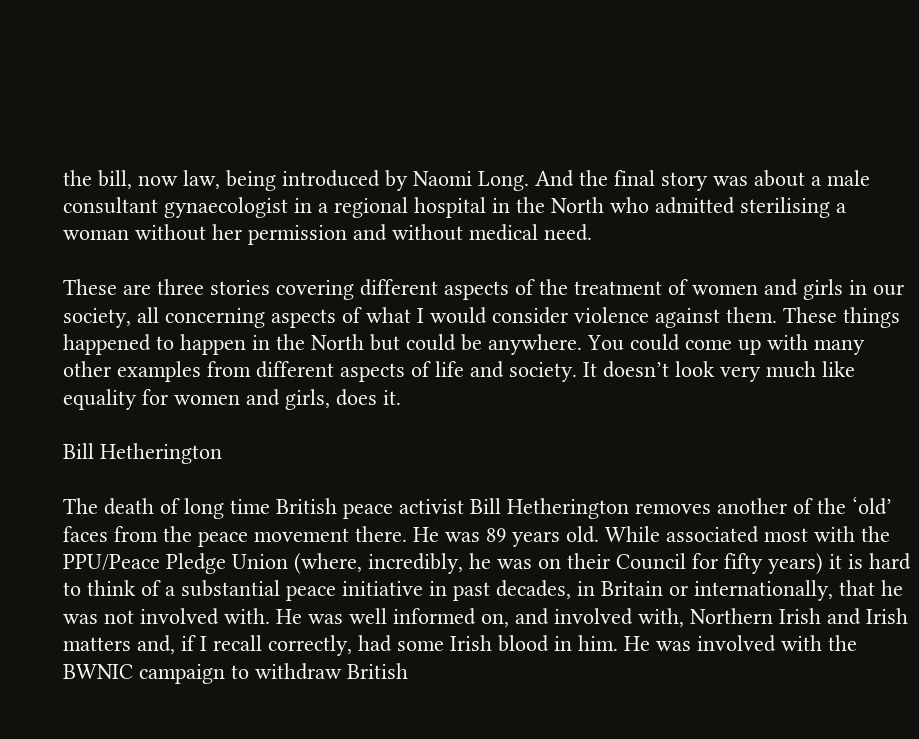the bill, now law, being introduced by Naomi Long. And the final story was about a male consultant gynaecologist in a regional hospital in the North who admitted sterilising a woman without her permission and without medical need.

These are three stories covering different aspects of the treatment of women and girls in our society, all concerning aspects of what I would consider violence against them. These things happened to happen in the North but could be anywhere. You could come up with many other examples from different aspects of life and society. It doesn’t look very much like equality for women and girls, does it.

Bill Hetherington

The death of long time British peace activist Bill Hetherington removes another of the ‘old’ faces from the peace movement there. He was 89 years old. While associated most with the PPU/Peace Pledge Union (where, incredibly, he was on their Council for fifty years) it is hard to think of a substantial peace initiative in past decades, in Britain or internationally, that he was not involved with. He was well informed on, and involved with, Northern Irish and Irish matters and, if I recall correctly, had some Irish blood in him. He was involved with the BWNIC campaign to withdraw British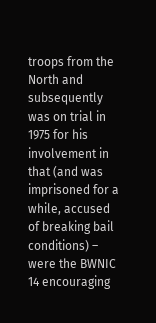troops from the North and subsequently was on trial in 1975 for his involvement in that (and was imprisoned for a while, accused of breaking bail conditions) – were the BWNIC 14 encouraging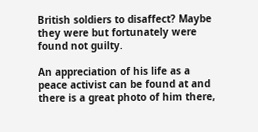British soldiers to disaffect? Maybe they were but fortunately were found not guilty.

An appreciation of his life as a peace activist can be found at and there is a great photo of him there,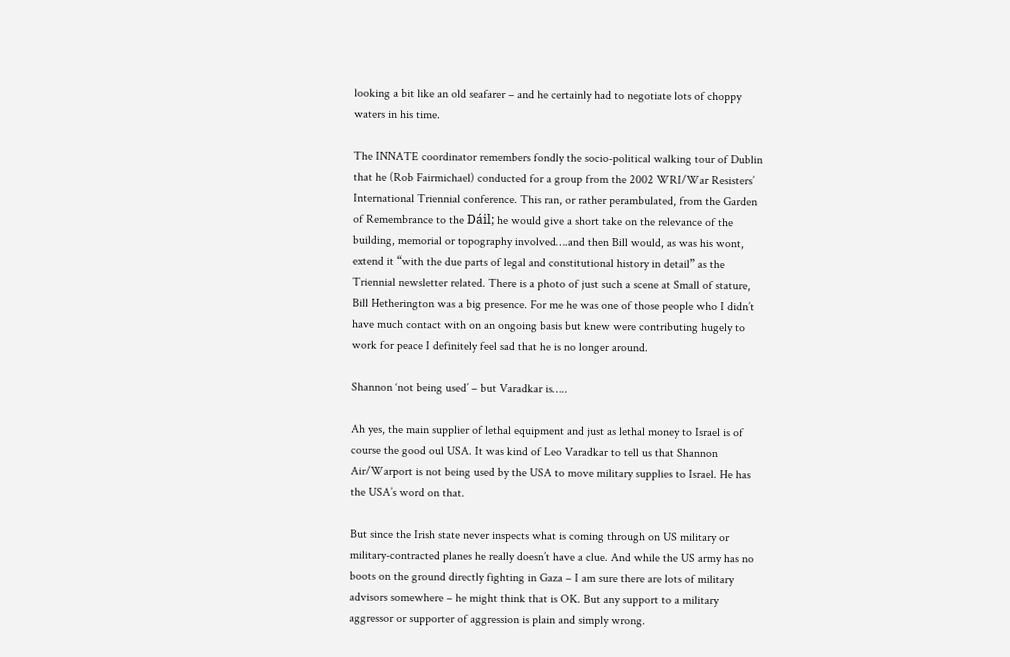looking a bit like an old seafarer – and he certainly had to negotiate lots of choppy waters in his time.

The INNATE coordinator remembers fondly the socio-political walking tour of Dublin that he (Rob Fairmichael) conducted for a group from the 2002 WRI/War Resisters’ International Triennial conference. This ran, or rather perambulated, from the Garden of Remembrance to the Dáil; he would give a short take on the relevance of the building, memorial or topography involved….and then Bill would, as was his wont, extend it “with the due parts of legal and constitutional history in detail” as the Triennial newsletter related. There is a photo of just such a scene at Small of stature, Bill Hetherington was a big presence. For me he was one of those people who I didn’t have much contact with on an ongoing basis but knew were contributing hugely to work for peace I definitely feel sad that he is no longer around.

Shannon ‘not being used’ – but Varadkar is…..

Ah yes, the main supplier of lethal equipment and just as lethal money to Israel is of course the good oul USA. It was kind of Leo Varadkar to tell us that Shannon Air/Warport is not being used by the USA to move military supplies to Israel. He has the USA’s word on that.

But since the Irish state never inspects what is coming through on US military or military-contracted planes he really doesn’t have a clue. And while the US army has no boots on the ground directly fighting in Gaza – I am sure there are lots of military advisors somewhere – he might think that is OK. But any support to a military aggressor or supporter of aggression is plain and simply wrong.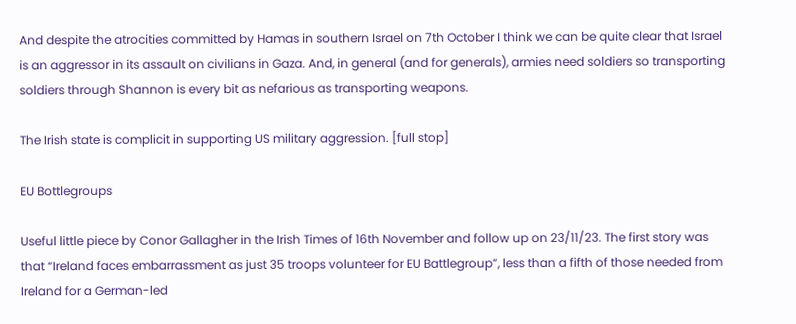And despite the atrocities committed by Hamas in southern Israel on 7th October I think we can be quite clear that Israel is an aggressor in its assault on civilians in Gaza. And, in general (and for generals), armies need soldiers so transporting soldiers through Shannon is every bit as nefarious as transporting weapons.

The Irish state is complicit in supporting US military aggression. [full stop]

EU Bottlegroups

Useful little piece by Conor Gallagher in the Irish Times of 16th November and follow up on 23/11/23. The first story was that “Ireland faces embarrassment as just 35 troops volunteer for EU Battlegroup”, less than a fifth of those needed from Ireland for a German-led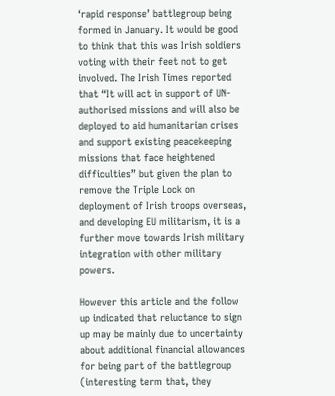‘rapid response’ battlegroup being formed in January. It would be good to think that this was Irish soldiers voting with their feet not to get involved. The Irish Times reported that “It will act in support of UN-authorised missions and will also be deployed to aid humanitarian crises and support existing peacekeeping missions that face heightened difficulties” but given the plan to remove the Triple Lock on deployment of Irish troops overseas, and developing EU militarism, it is a further move towards Irish military integration with other military powers.

However this article and the follow up indicated that reluctance to sign up may be mainly due to uncertainty about additional financial allowances for being part of the battlegroup (interesting term that, they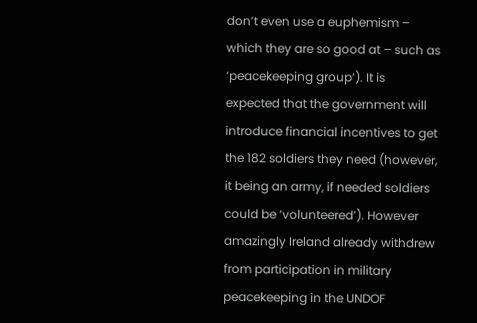don’t even use a euphemism – which they are so good at – such as ‘peacekeeping group’). It is expected that the government will introduce financial incentives to get the 182 soldiers they need (however, it being an army, if needed soldiers could be ‘volunteered’). However amazingly Ireland already withdrew from participation in military peacekeeping in the UNDOF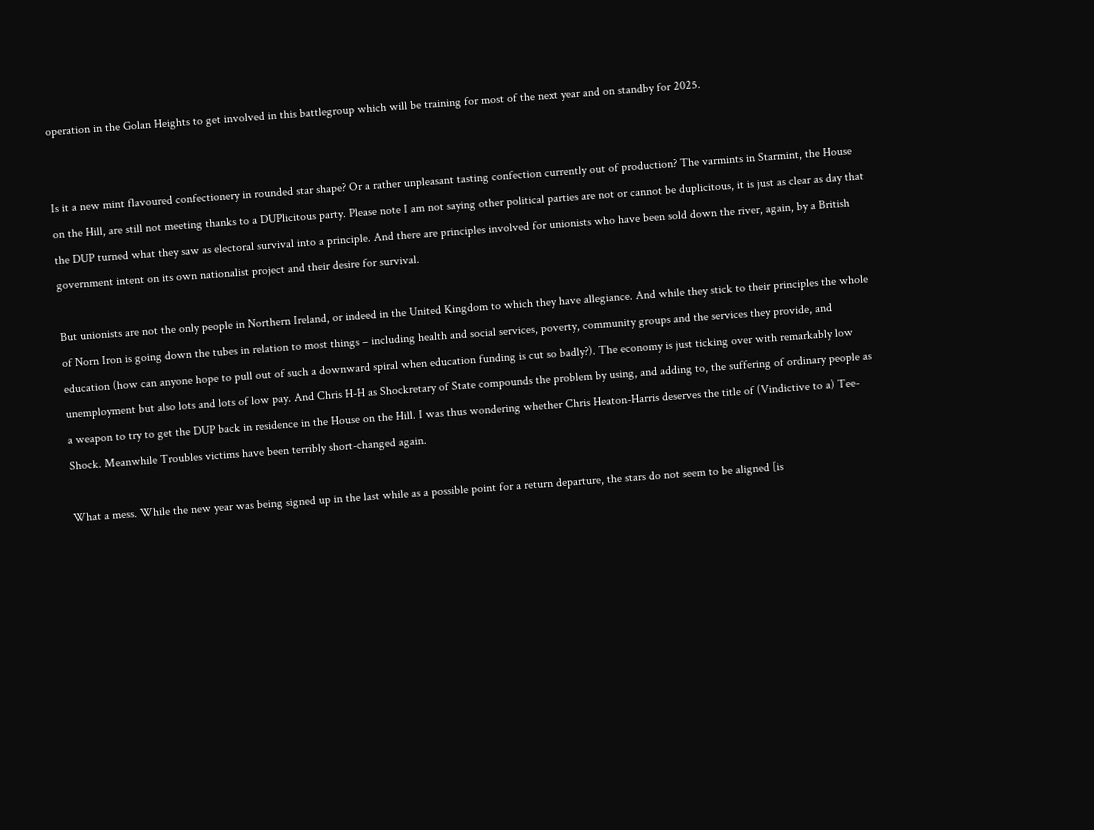operation in the Golan Heights to get involved in this battlegroup which will be training for most of the next year and on standby for 2025.


Is it a new mint flavoured confectionery in rounded star shape? Or a rather unpleasant tasting confection currently out of production? The varmints in Starmint, the House on the Hill, are still not meeting thanks to a DUPlicitous party. Please note I am not saying other political parties are not or cannot be duplicitous, it is just as clear as day that the DUP turned what they saw as electoral survival into a principle. And there are principles involved for unionists who have been sold down the river, again, by a British government intent on its own nationalist project and their desire for survival.

But unionists are not the only people in Northern Ireland, or indeed in the United Kingdom to which they have allegiance. And while they stick to their principles the whole of Norn Iron is going down the tubes in relation to most things – including health and social services, poverty, community groups and the services they provide, and education (how can anyone hope to pull out of such a downward spiral when education funding is cut so badly?). The economy is just ticking over with remarkably low unemployment but also lots and lots of low pay. And Chris H-H as Shockretary of State compounds the problem by using, and adding to, the suffering of ordinary people as a weapon to try to get the DUP back in residence in the House on the Hill. I was thus wondering whether Chris Heaton-Harris deserves the title of (Vindictive to a) Tee-Shock. Meanwhile Troubles victims have been terribly short-changed again.

What a mess. While the new year was being signed up in the last while as a possible point for a return departure, the stars do not seem to be aligned [is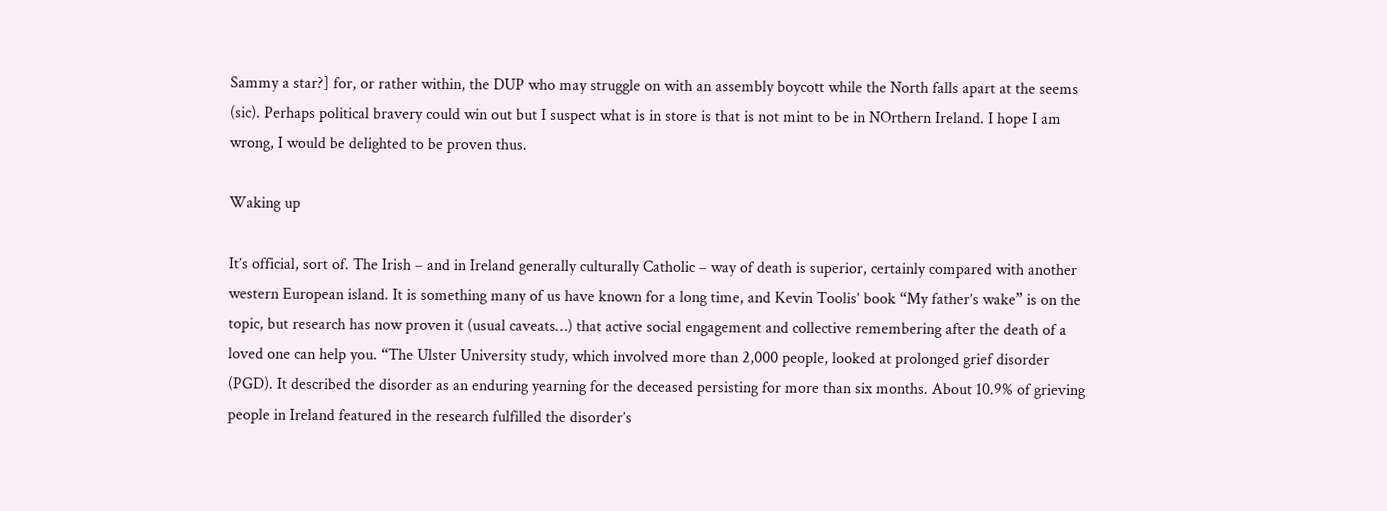Sammy a star?] for, or rather within, the DUP who may struggle on with an assembly boycott while the North falls apart at the seems (sic). Perhaps political bravery could win out but I suspect what is in store is that is not mint to be in NOrthern Ireland. I hope I am wrong, I would be delighted to be proven thus.

Waking up

It’s official, sort of. The Irish – and in Ireland generally culturally Catholic – way of death is superior, certainly compared with another western European island. It is something many of us have known for a long time, and Kevin Toolis’ book “My father’s wake” is on the topic, but research has now proven it (usual caveats…) that active social engagement and collective remembering after the death of a loved one can help you. “The Ulster University study, which involved more than 2,000 people, looked at prolonged grief disorder (PGD). It described the disorder as an enduring yearning for the deceased persisting for more than six months. About 10.9% of grieving people in Ireland featured in the research fulfilled the disorder’s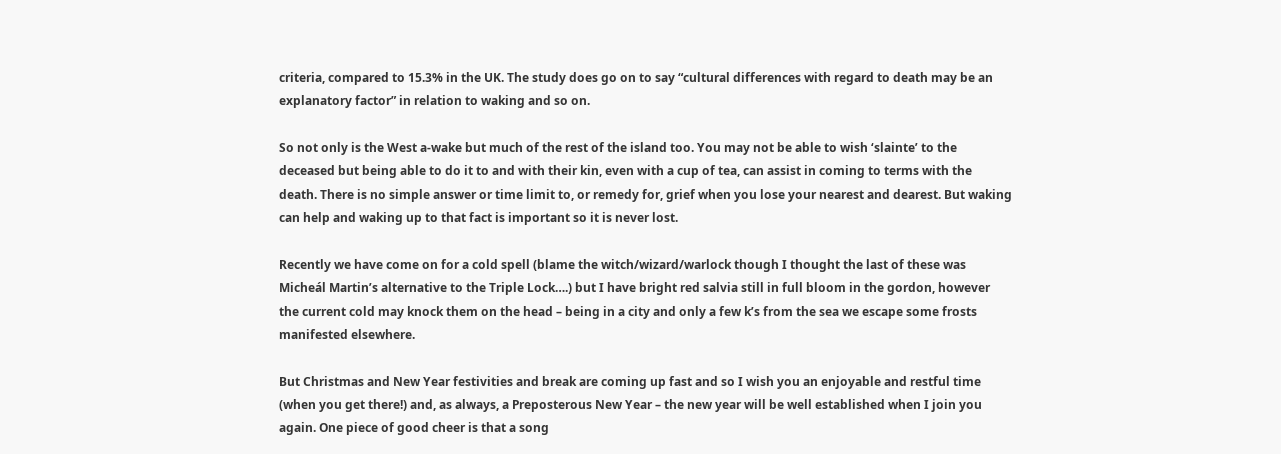criteria, compared to 15.3% in the UK. The study does go on to say “cultural differences with regard to death may be an explanatory factor” in relation to waking and so on.

So not only is the West a-wake but much of the rest of the island too. You may not be able to wish ‘slainte’ to the deceased but being able to do it to and with their kin, even with a cup of tea, can assist in coming to terms with the death. There is no simple answer or time limit to, or remedy for, grief when you lose your nearest and dearest. But waking can help and waking up to that fact is important so it is never lost.

Recently we have come on for a cold spell (blame the witch/wizard/warlock though I thought the last of these was Micheál Martin’s alternative to the Triple Lock….) but I have bright red salvia still in full bloom in the gordon, however the current cold may knock them on the head – being in a city and only a few k’s from the sea we escape some frosts manifested elsewhere.

But Christmas and New Year festivities and break are coming up fast and so I wish you an enjoyable and restful time (when you get there!) and, as always, a Preposterous New Year – the new year will be well established when I join you again. One piece of good cheer is that a song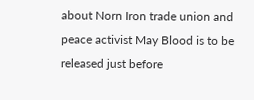about Norn Iron trade union and peace activist May Blood is to be released just before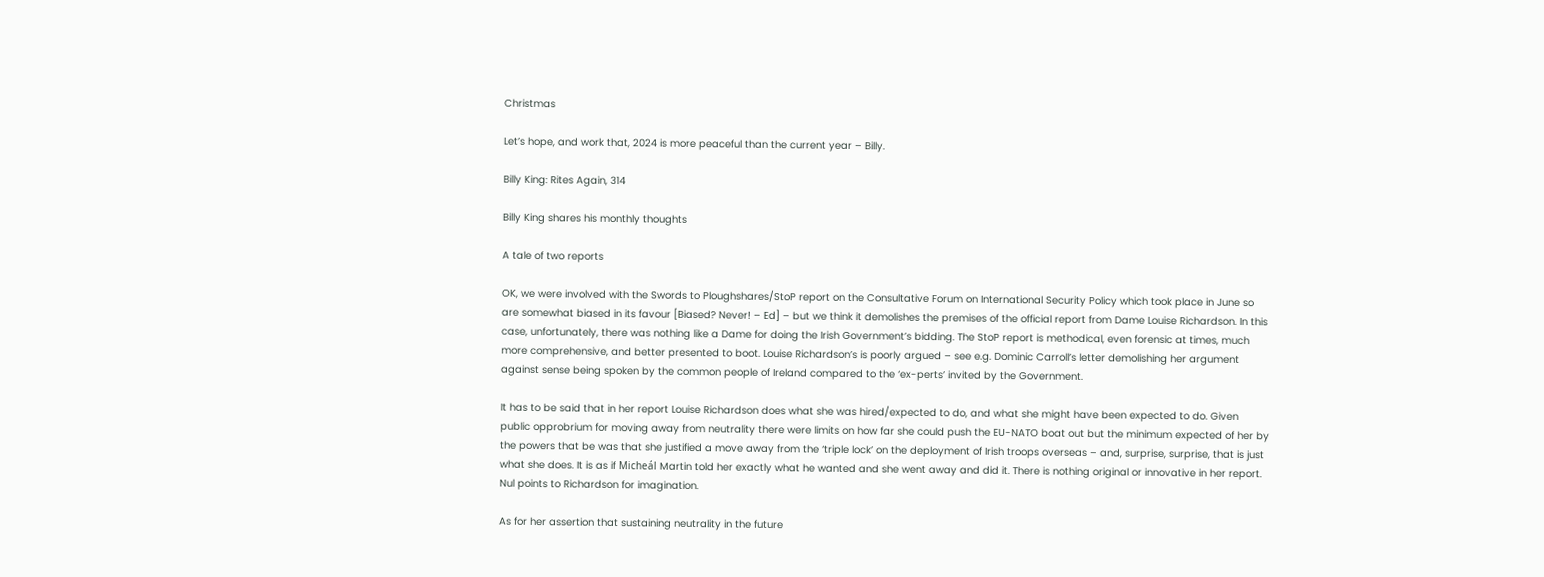Christmas

Let’s hope, and work that, 2024 is more peaceful than the current year – Billy.

Billy King: Rites Again, 314

Billy King shares his monthly thoughts

A tale of two reports

OK, we were involved with the Swords to Ploughshares/StoP report on the Consultative Forum on International Security Policy which took place in June so are somewhat biased in its favour [Biased? Never! – Ed] – but we think it demolishes the premises of the official report from Dame Louise Richardson. In this case, unfortunately, there was nothing like a Dame for doing the Irish Government’s bidding. The StoP report is methodical, even forensic at times, much more comprehensive, and better presented to boot. Louise Richardson’s is poorly argued – see e.g. Dominic Carroll’s letter demolishing her argument against sense being spoken by the common people of Ireland compared to the ‘ex-perts’ invited by the Government.

It has to be said that in her report Louise Richardson does what she was hired/expected to do, and what she might have been expected to do. Given public opprobrium for moving away from neutrality there were limits on how far she could push the EU-NATO boat out but the minimum expected of her by the powers that be was that she justified a move away from the ‘triple lock’ on the deployment of Irish troops overseas – and, surprise, surprise, that is just what she does. It is as if Micheál Martin told her exactly what he wanted and she went away and did it. There is nothing original or innovative in her report. Nul points to Richardson for imagination.

As for her assertion that sustaining neutrality in the future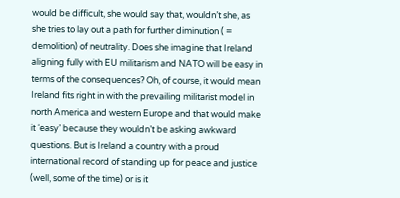would be difficult, she would say that, wouldn’t she, as she tries to lay out a path for further diminution ( = demolition) of neutrality. Does she imagine that Ireland aligning fully with EU militarism and NATO will be easy in terms of the consequences? Oh, of course, it would mean Ireland fits right in with the prevailing militarist model in north America and western Europe and that would make it ‘easy’ because they wouldn’t be asking awkward questions. But is Ireland a country with a proud international record of standing up for peace and justice (well, some of the time) or is it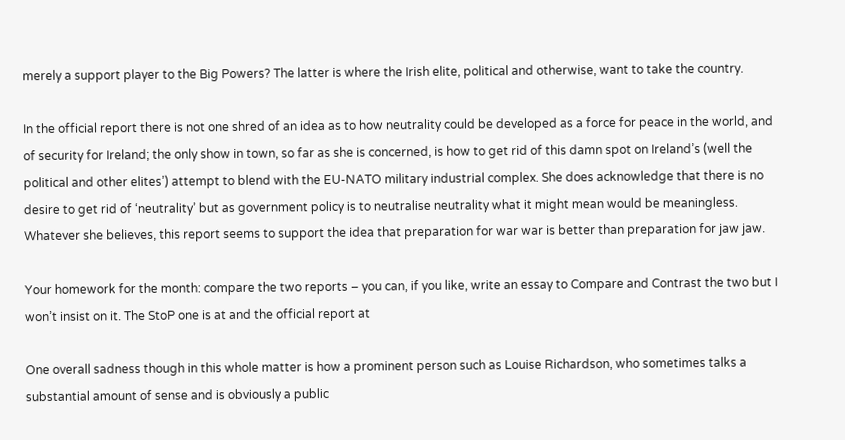merely a support player to the Big Powers? The latter is where the Irish elite, political and otherwise, want to take the country.

In the official report there is not one shred of an idea as to how neutrality could be developed as a force for peace in the world, and of security for Ireland; the only show in town, so far as she is concerned, is how to get rid of this damn spot on Ireland’s (well the political and other elites’) attempt to blend with the EU-NATO military industrial complex. She does acknowledge that there is no desire to get rid of ‘neutrality’ but as government policy is to neutralise neutrality what it might mean would be meaningless. Whatever she believes, this report seems to support the idea that preparation for war war is better than preparation for jaw jaw.

Your homework for the month: compare the two reports – you can, if you like, write an essay to Compare and Contrast the two but I won’t insist on it. The StoP one is at and the official report at

One overall sadness though in this whole matter is how a prominent person such as Louise Richardson, who sometimes talks a substantial amount of sense and is obviously a public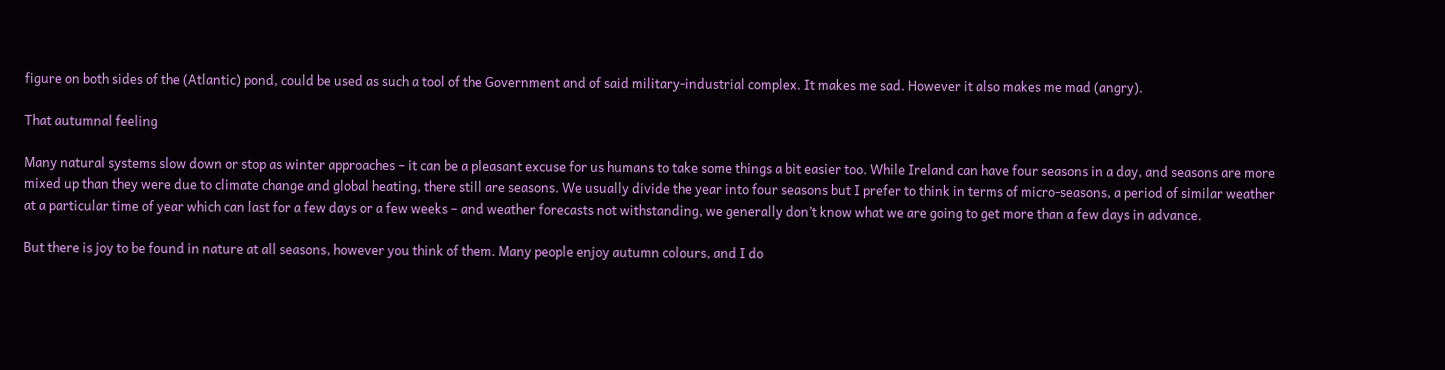figure on both sides of the (Atlantic) pond, could be used as such a tool of the Government and of said military-industrial complex. It makes me sad. However it also makes me mad (angry).

That autumnal feeling

Many natural systems slow down or stop as winter approaches – it can be a pleasant excuse for us humans to take some things a bit easier too. While Ireland can have four seasons in a day, and seasons are more mixed up than they were due to climate change and global heating, there still are seasons. We usually divide the year into four seasons but I prefer to think in terms of micro-seasons, a period of similar weather at a particular time of year which can last for a few days or a few weeks – and weather forecasts not withstanding, we generally don’t know what we are going to get more than a few days in advance.

But there is joy to be found in nature at all seasons, however you think of them. Many people enjoy autumn colours, and I do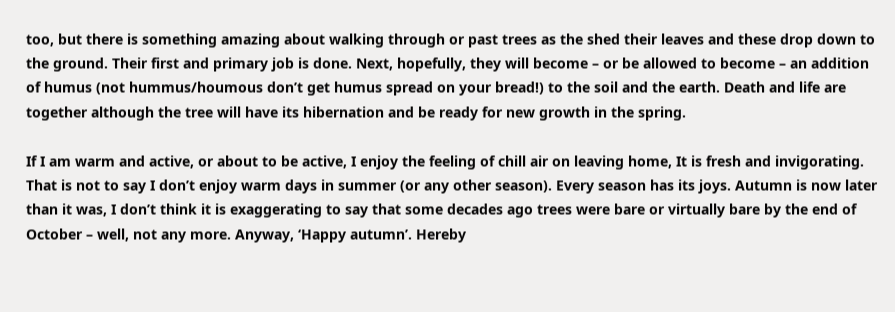too, but there is something amazing about walking through or past trees as the shed their leaves and these drop down to the ground. Their first and primary job is done. Next, hopefully, they will become – or be allowed to become – an addition of humus (not hummus/houmous don’t get humus spread on your bread!) to the soil and the earth. Death and life are together although the tree will have its hibernation and be ready for new growth in the spring.

If I am warm and active, or about to be active, I enjoy the feeling of chill air on leaving home, It is fresh and invigorating. That is not to say I don’t enjoy warm days in summer (or any other season). Every season has its joys. Autumn is now later than it was, I don’t think it is exaggerating to say that some decades ago trees were bare or virtually bare by the end of October – well, not any more. Anyway, ‘Happy autumn’. Hereby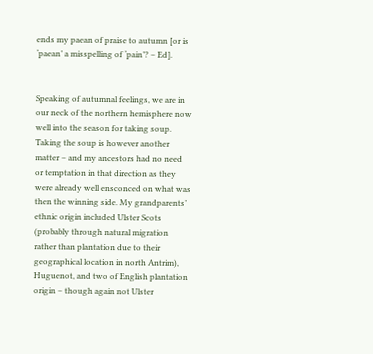ends my paean of praise to autumn [or is ‘paean’ a misspelling of ‘pain’? – Ed].


Speaking of autumnal feelings, we are in our neck of the northern hemisphere now well into the season for taking soup. Taking the soup is however another matter – and my ancestors had no need or temptation in that direction as they were already well ensconced on what was then the winning side. My grandparents’ ethnic origin included Ulster Scots (probably through natural migration rather than plantation due to their geographical location in north Antrim), Huguenot, and two of English plantation origin – though again not Ulster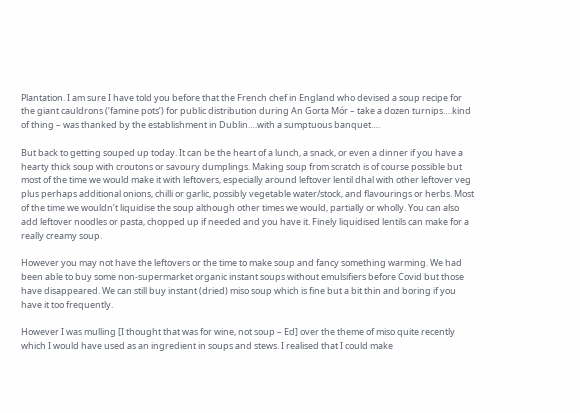Plantation. I am sure I have told you before that the French chef in England who devised a soup recipe for the giant cauldrons (‘famine pots’) for public distribution during An Gorta Mór – take a dozen turnips….kind of thing – was thanked by the establishment in Dublin….with a sumptuous banquet….

But back to getting souped up today. It can be the heart of a lunch, a snack, or even a dinner if you have a hearty thick soup with croutons or savoury dumplings. Making soup from scratch is of course possible but most of the time we would make it with leftovers, especially around leftover lentil dhal with other leftover veg plus perhaps additional onions, chilli or garlic, possibly vegetable water/stock, and flavourings or herbs. Most of the time we wouldn’t liquidise the soup although other times we would, partially or wholly. You can also add leftover noodles or pasta, chopped up if needed and you have it. Finely liquidised lentils can make for a really creamy soup.

However you may not have the leftovers or the time to make soup and fancy something warming. We had been able to buy some non-supermarket organic instant soups without emulsifiers before Covid but those have disappeared. We can still buy instant (dried) miso soup which is fine but a bit thin and boring if you have it too frequently.

However I was mulling [I thought that was for wine, not soup – Ed] over the theme of miso quite recently which I would have used as an ingredient in soups and stews. I realised that I could make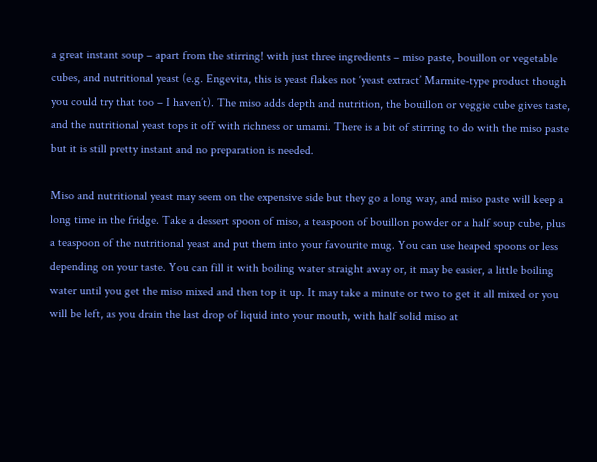a great instant soup – apart from the stirring! with just three ingredients – miso paste, bouillon or vegetable cubes, and nutritional yeast (e.g. Engevita, this is yeast flakes not ‘yeast extract’ Marmite-type product though you could try that too – I haven’t). The miso adds depth and nutrition, the bouillon or veggie cube gives taste, and the nutritional yeast tops it off with richness or umami. There is a bit of stirring to do with the miso paste but it is still pretty instant and no preparation is needed.

Miso and nutritional yeast may seem on the expensive side but they go a long way, and miso paste will keep a long time in the fridge. Take a dessert spoon of miso, a teaspoon of bouillon powder or a half soup cube, plus a teaspoon of the nutritional yeast and put them into your favourite mug. You can use heaped spoons or less depending on your taste. You can fill it with boiling water straight away or, it may be easier, a little boiling water until you get the miso mixed and then top it up. It may take a minute or two to get it all mixed or you will be left, as you drain the last drop of liquid into your mouth, with half solid miso at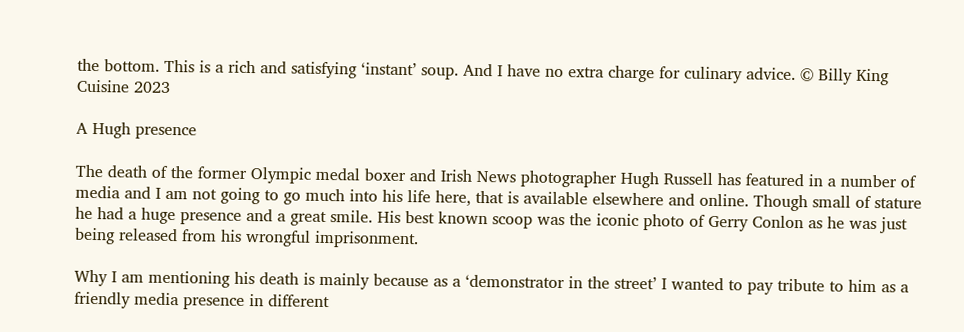the bottom. This is a rich and satisfying ‘instant’ soup. And I have no extra charge for culinary advice. © Billy King Cuisine 2023

A Hugh presence

The death of the former Olympic medal boxer and Irish News photographer Hugh Russell has featured in a number of media and I am not going to go much into his life here, that is available elsewhere and online. Though small of stature he had a huge presence and a great smile. His best known scoop was the iconic photo of Gerry Conlon as he was just being released from his wrongful imprisonment.

Why I am mentioning his death is mainly because as a ‘demonstrator in the street’ I wanted to pay tribute to him as a friendly media presence in different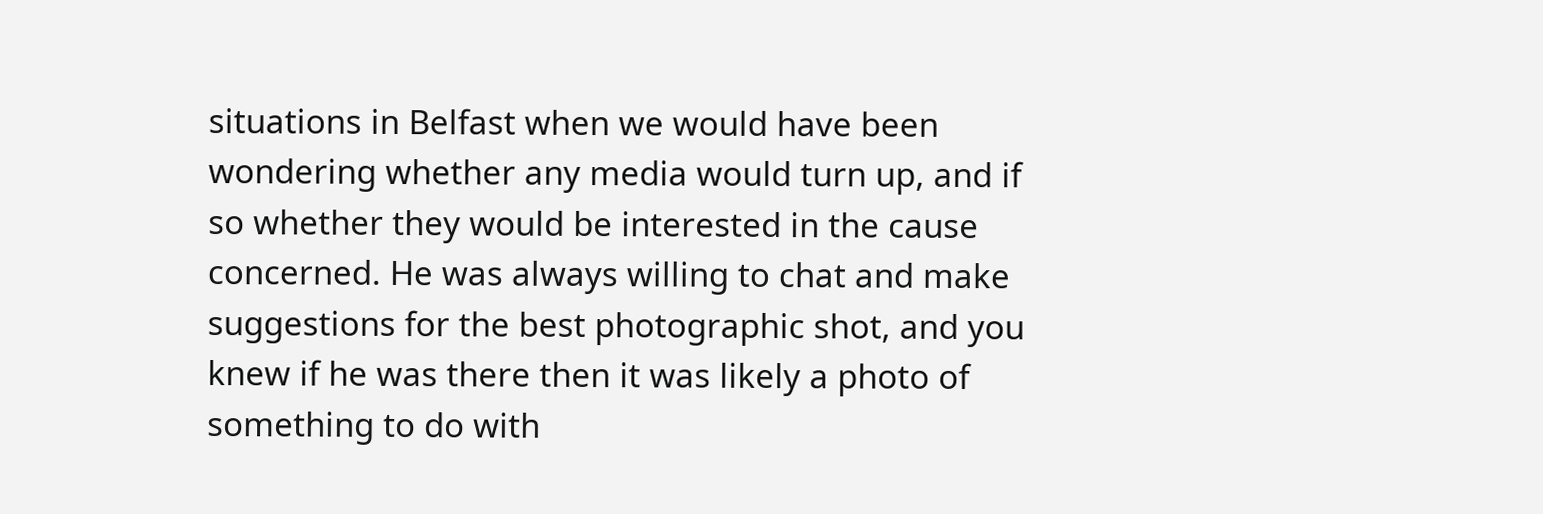situations in Belfast when we would have been wondering whether any media would turn up, and if so whether they would be interested in the cause concerned. He was always willing to chat and make suggestions for the best photographic shot, and you knew if he was there then it was likely a photo of something to do with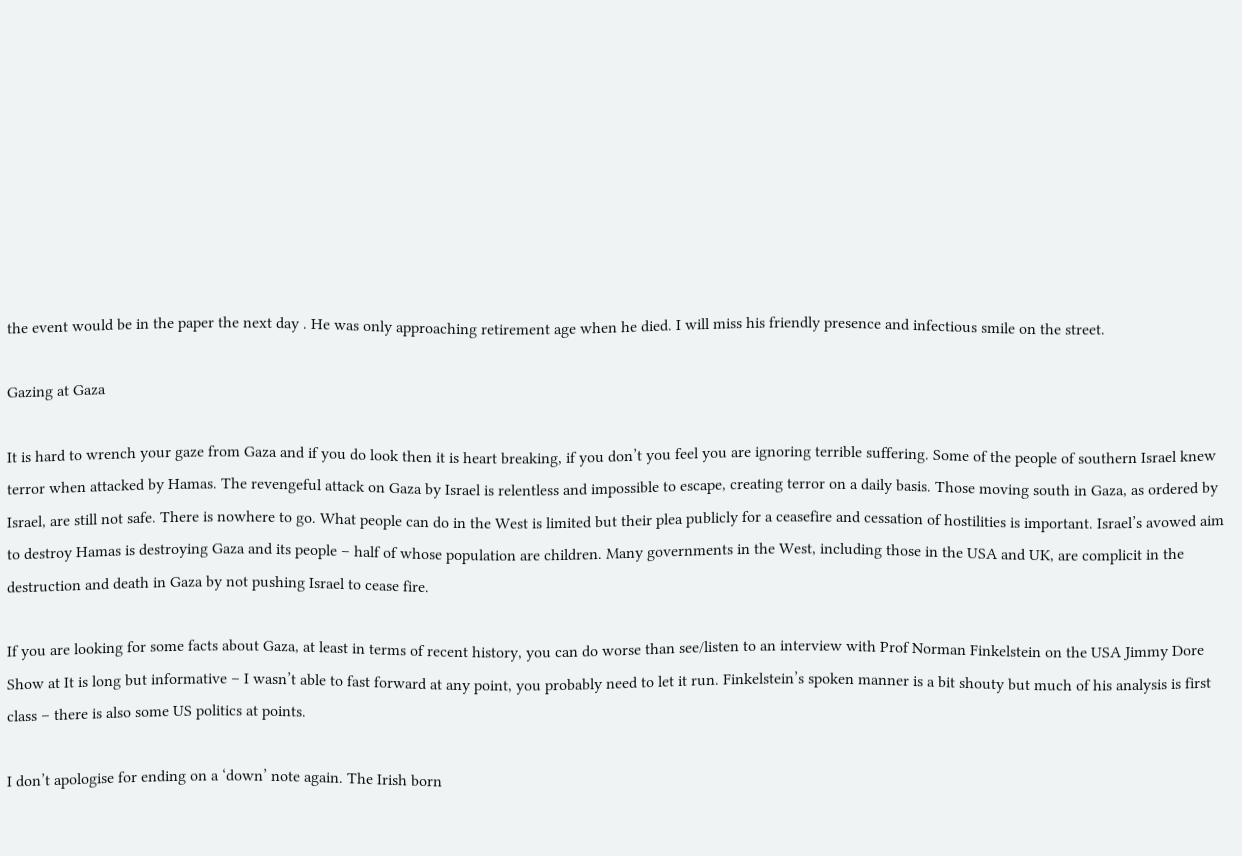the event would be in the paper the next day . He was only approaching retirement age when he died. I will miss his friendly presence and infectious smile on the street.

Gazing at Gaza

It is hard to wrench your gaze from Gaza and if you do look then it is heart breaking, if you don’t you feel you are ignoring terrible suffering. Some of the people of southern Israel knew terror when attacked by Hamas. The revengeful attack on Gaza by Israel is relentless and impossible to escape, creating terror on a daily basis. Those moving south in Gaza, as ordered by Israel, are still not safe. There is nowhere to go. What people can do in the West is limited but their plea publicly for a ceasefire and cessation of hostilities is important. Israel’s avowed aim to destroy Hamas is destroying Gaza and its people – half of whose population are children. Many governments in the West, including those in the USA and UK, are complicit in the destruction and death in Gaza by not pushing Israel to cease fire.

If you are looking for some facts about Gaza, at least in terms of recent history, you can do worse than see/listen to an interview with Prof Norman Finkelstein on the USA Jimmy Dore Show at It is long but informative – I wasn’t able to fast forward at any point, you probably need to let it run. Finkelstein’s spoken manner is a bit shouty but much of his analysis is first class – there is also some US politics at points.

I don’t apologise for ending on a ‘down’ note again. The Irish born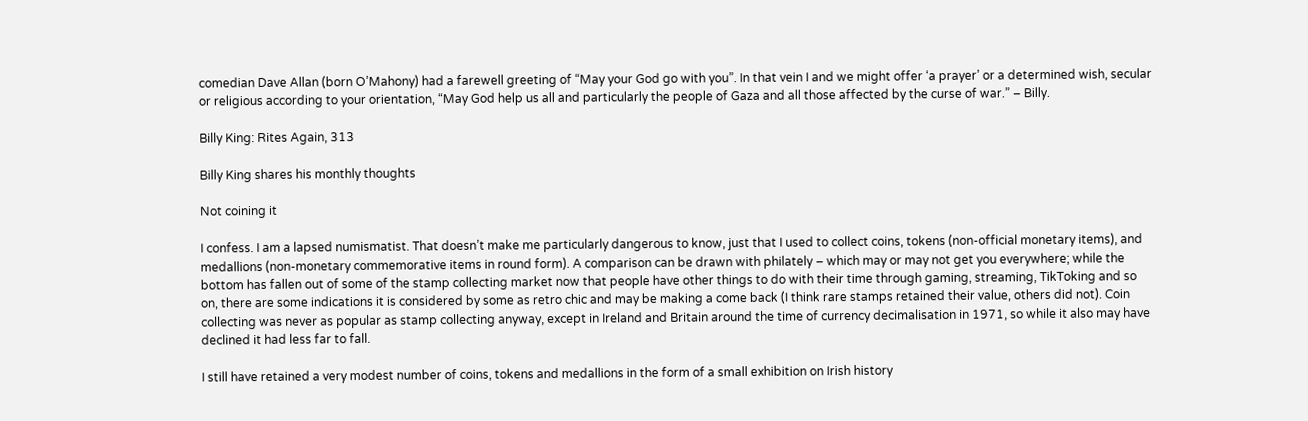comedian Dave Allan (born O’Mahony) had a farewell greeting of “May your God go with you”. In that vein I and we might offer ‘a prayer’ or a determined wish, secular or religious according to your orientation, “May God help us all and particularly the people of Gaza and all those affected by the curse of war.” – Billy.

Billy King: Rites Again, 313

Billy King shares his monthly thoughts

Not coining it

I confess. I am a lapsed numismatist. That doesn’t make me particularly dangerous to know, just that I used to collect coins, tokens (non-official monetary items), and medallions (non-monetary commemorative items in round form). A comparison can be drawn with philately – which may or may not get you everywhere; while the bottom has fallen out of some of the stamp collecting market now that people have other things to do with their time through gaming, streaming, TikToking and so on, there are some indications it is considered by some as retro chic and may be making a come back (I think rare stamps retained their value, others did not). Coin collecting was never as popular as stamp collecting anyway, except in Ireland and Britain around the time of currency decimalisation in 1971, so while it also may have declined it had less far to fall.

I still have retained a very modest number of coins, tokens and medallions in the form of a small exhibition on Irish history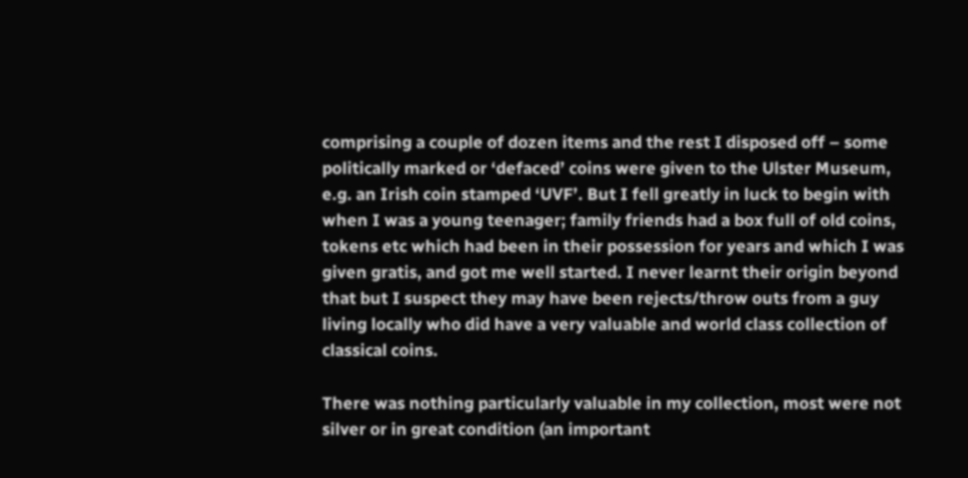comprising a couple of dozen items and the rest I disposed off – some politically marked or ‘defaced’ coins were given to the Ulster Museum, e.g. an Irish coin stamped ‘UVF’. But I fell greatly in luck to begin with when I was a young teenager; family friends had a box full of old coins, tokens etc which had been in their possession for years and which I was given gratis, and got me well started. I never learnt their origin beyond that but I suspect they may have been rejects/throw outs from a guy living locally who did have a very valuable and world class collection of classical coins.

There was nothing particularly valuable in my collection, most were not silver or in great condition (an important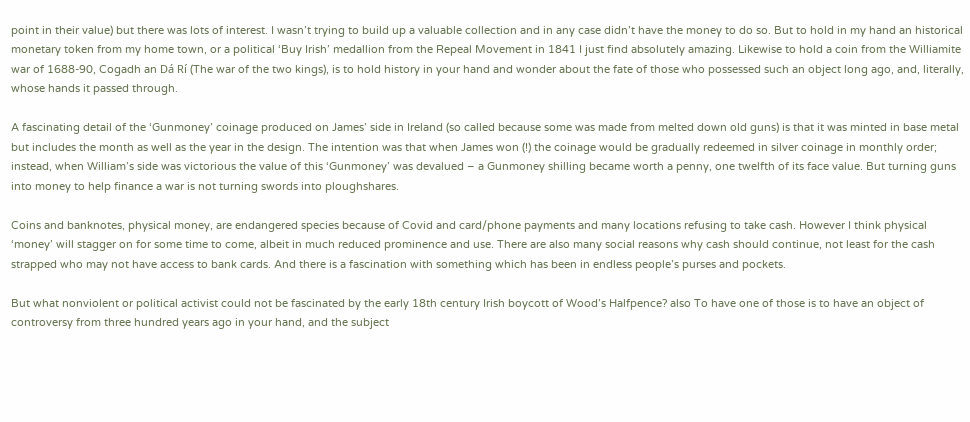point in their value) but there was lots of interest. I wasn’t trying to build up a valuable collection and in any case didn’t have the money to do so. But to hold in my hand an historical monetary token from my home town, or a political ‘Buy Irish’ medallion from the Repeal Movement in 1841 I just find absolutely amazing. Likewise to hold a coin from the Williamite war of 1688-90, Cogadh an Dá Rí (The war of the two kings), is to hold history in your hand and wonder about the fate of those who possessed such an object long ago, and, literally, whose hands it passed through.

A fascinating detail of the ‘Gunmoney’ coinage produced on James’ side in Ireland (so called because some was made from melted down old guns) is that it was minted in base metal but includes the month as well as the year in the design. The intention was that when James won (!) the coinage would be gradually redeemed in silver coinage in monthly order; instead, when William’s side was victorious the value of this ‘Gunmoney’ was devalued – a Gunmoney shilling became worth a penny, one twelfth of its face value. But turning guns into money to help finance a war is not turning swords into ploughshares.

Coins and banknotes, physical money, are endangered species because of Covid and card/phone payments and many locations refusing to take cash. However I think physical ‘money’ will stagger on for some time to come, albeit in much reduced prominence and use. There are also many social reasons why cash should continue, not least for the cash strapped who may not have access to bank cards. And there is a fascination with something which has been in endless people’s purses and pockets.

But what nonviolent or political activist could not be fascinated by the early 18th century Irish boycott of Wood’s Halfpence? also To have one of those is to have an object of controversy from three hundred years ago in your hand, and the subject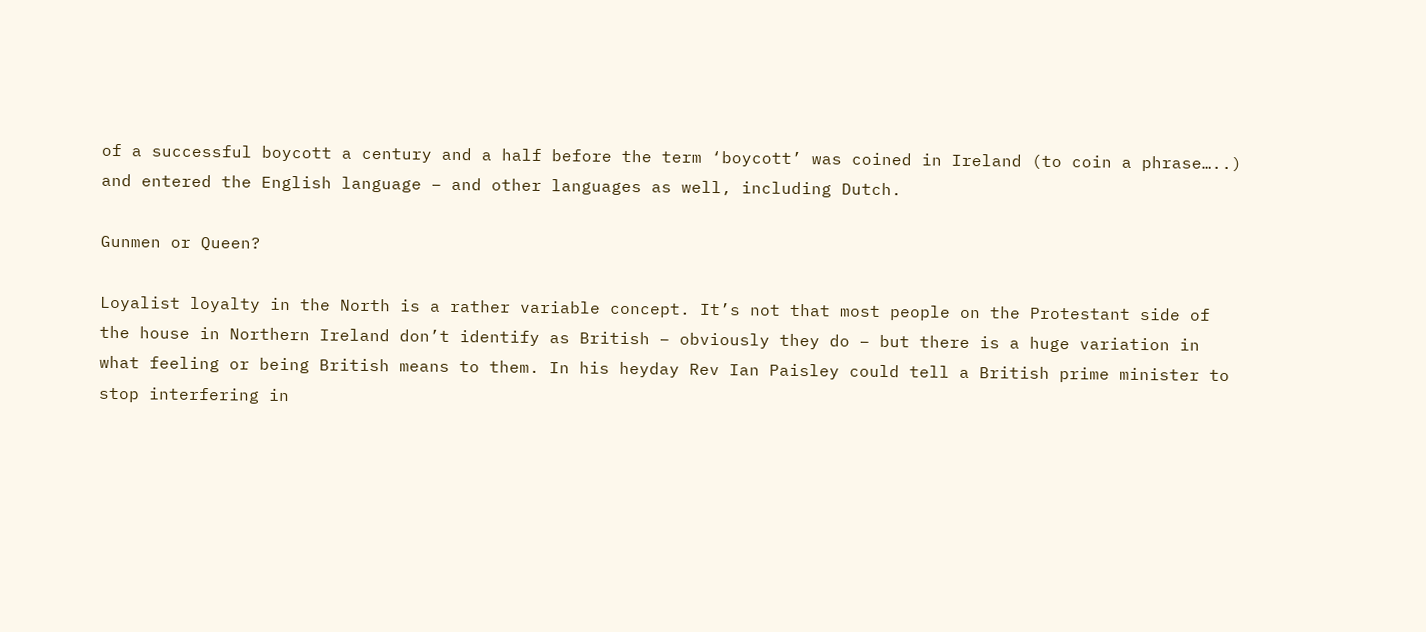of a successful boycott a century and a half before the term ‘boycott’ was coined in Ireland (to coin a phrase…..) and entered the English language – and other languages as well, including Dutch.

Gunmen or Queen?

Loyalist loyalty in the North is a rather variable concept. It’s not that most people on the Protestant side of the house in Northern Ireland don’t identify as British – obviously they do – but there is a huge variation in what feeling or being British means to them. In his heyday Rev Ian Paisley could tell a British prime minister to stop interfering in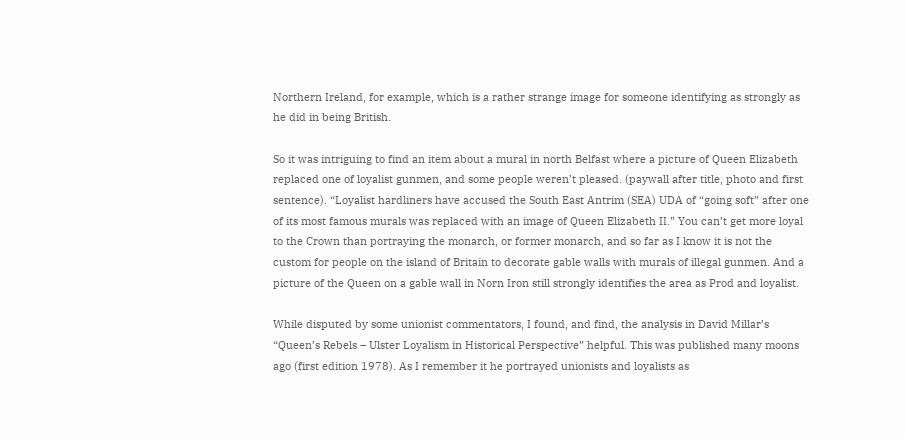Northern Ireland, for example, which is a rather strange image for someone identifying as strongly as he did in being British.

So it was intriguing to find an item about a mural in north Belfast where a picture of Queen Elizabeth replaced one of loyalist gunmen, and some people weren’t pleased. (paywall after title, photo and first sentence). “Loyalist hardliners have accused the South East Antrim (SEA) UDA of “going soft” after one of its most famous murals was replaced with an image of Queen Elizabeth II.” You can’t get more loyal to the Crown than portraying the monarch, or former monarch, and so far as I know it is not the custom for people on the island of Britain to decorate gable walls with murals of illegal gunmen. And a picture of the Queen on a gable wall in Norn Iron still strongly identifies the area as Prod and loyalist.

While disputed by some unionist commentators, I found, and find, the analysis in David Millar’s “Queen’s Rebels – Ulster Loyalism in Historical Perspective” helpful. This was published many moons ago (first edition 1978). As I remember it he portrayed unionists and loyalists as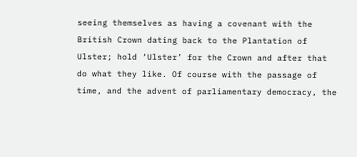seeing themselves as having a covenant with the British Crown dating back to the Plantation of Ulster; hold ‘Ulster’ for the Crown and after that do what they like. Of course with the passage of time, and the advent of parliamentary democracy, the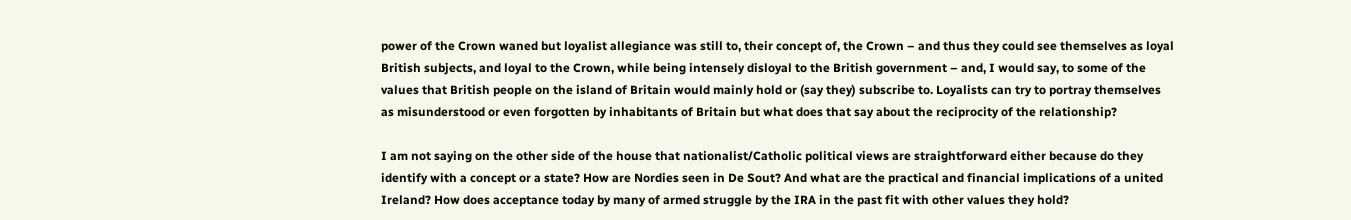power of the Crown waned but loyalist allegiance was still to, their concept of, the Crown – and thus they could see themselves as loyal British subjects, and loyal to the Crown, while being intensely disloyal to the British government – and, I would say, to some of the values that British people on the island of Britain would mainly hold or (say they) subscribe to. Loyalists can try to portray themselves as misunderstood or even forgotten by inhabitants of Britain but what does that say about the reciprocity of the relationship?

I am not saying on the other side of the house that nationalist/Catholic political views are straightforward either because do they identify with a concept or a state? How are Nordies seen in De Sout? And what are the practical and financial implications of a united Ireland? How does acceptance today by many of armed struggle by the IRA in the past fit with other values they hold?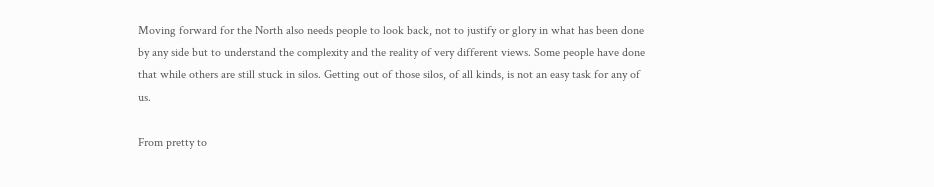Moving forward for the North also needs people to look back, not to justify or glory in what has been done by any side but to understand the complexity and the reality of very different views. Some people have done that while others are still stuck in silos. Getting out of those silos, of all kinds, is not an easy task for any of us.

From pretty to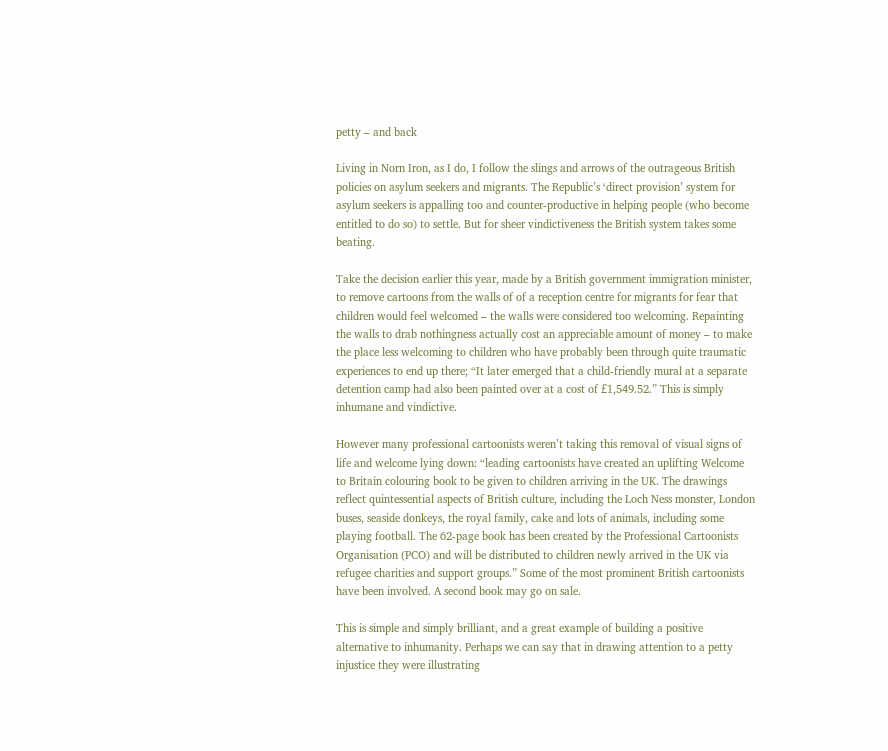petty – and back

Living in Norn Iron, as I do, I follow the slings and arrows of the outrageous British policies on asylum seekers and migrants. The Republic’s ‘direct provision’ system for asylum seekers is appalling too and counter-productive in helping people (who become entitled to do so) to settle. But for sheer vindictiveness the British system takes some beating.

Take the decision earlier this year, made by a British government immigration minister, to remove cartoons from the walls of of a reception centre for migrants for fear that children would feel welcomed – the walls were considered too welcoming. Repainting the walls to drab nothingness actually cost an appreciable amount of money – to make the place less welcoming to children who have probably been through quite traumatic experiences to end up there; “It later emerged that a child-friendly mural at a separate detention camp had also been painted over at a cost of £1,549.52.” This is simply inhumane and vindictive.

However many professional cartoonists weren’t taking this removal of visual signs of life and welcome lying down: “leading cartoonists have created an uplifting Welcome to Britain colouring book to be given to children arriving in the UK. The drawings reflect quintessential aspects of British culture, including the Loch Ness monster, London buses, seaside donkeys, the royal family, cake and lots of animals, including some playing football. The 62-page book has been created by the Professional Cartoonists Organisation (PCO) and will be distributed to children newly arrived in the UK via refugee charities and support groups.” Some of the most prominent British cartoonists have been involved. A second book may go on sale.

This is simple and simply brilliant, and a great example of building a positive alternative to inhumanity. Perhaps we can say that in drawing attention to a petty injustice they were illustrating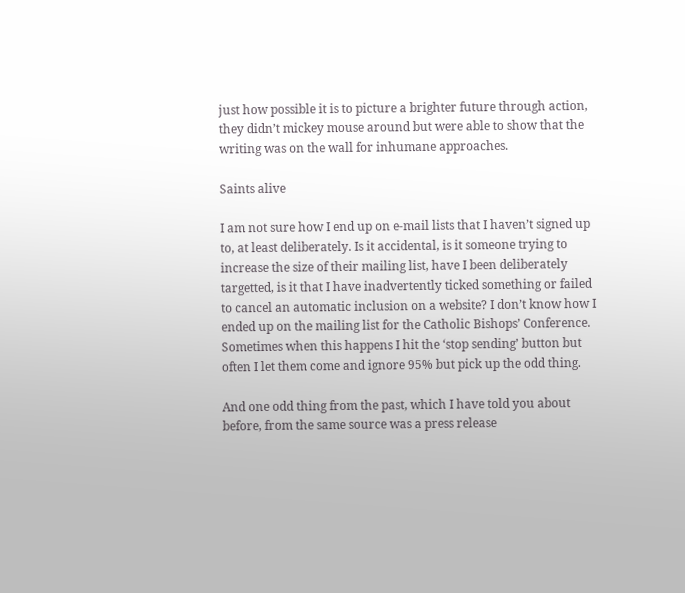just how possible it is to picture a brighter future through action, they didn’t mickey mouse around but were able to show that the writing was on the wall for inhumane approaches.

Saints alive

I am not sure how I end up on e-mail lists that I haven’t signed up to, at least deliberately. Is it accidental, is it someone trying to increase the size of their mailing list, have I been deliberately targetted, is it that I have inadvertently ticked something or failed to cancel an automatic inclusion on a website? I don’t know how I ended up on the mailing list for the Catholic Bishops’ Conference. Sometimes when this happens I hit the ‘stop sending’ button but often I let them come and ignore 95% but pick up the odd thing.

And one odd thing from the past, which I have told you about before, from the same source was a press release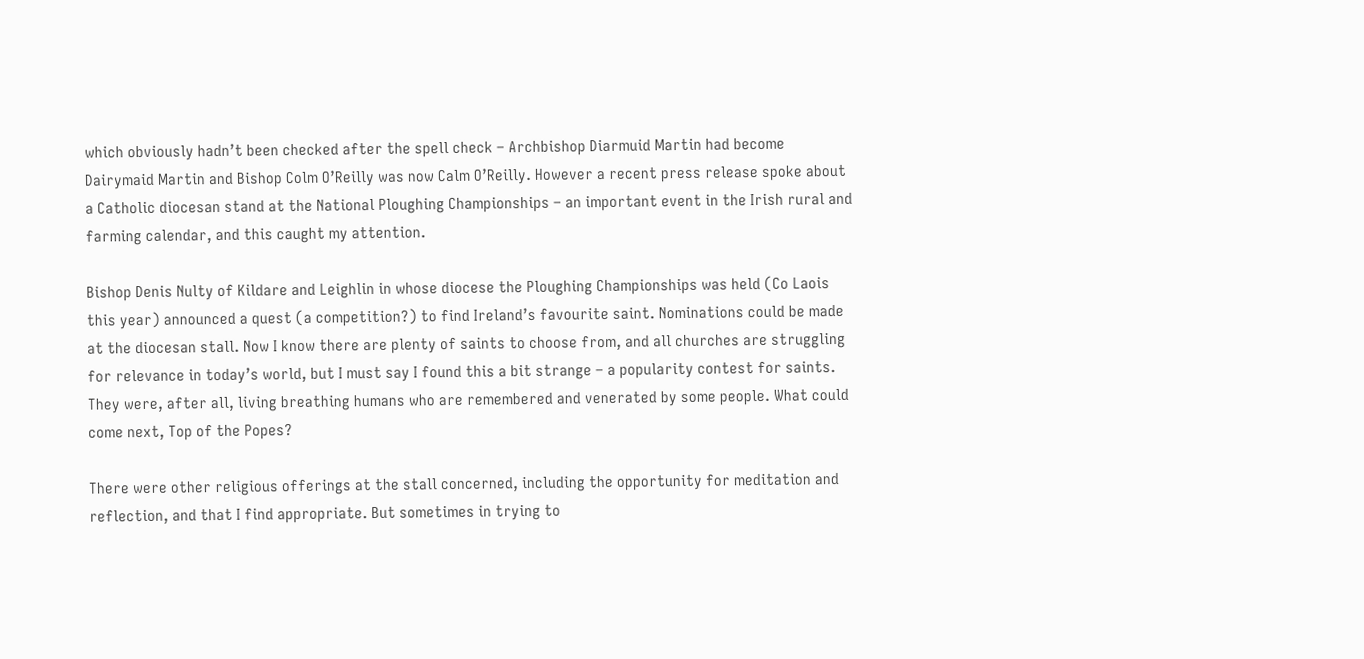which obviously hadn’t been checked after the spell check – Archbishop Diarmuid Martin had become Dairymaid Martin and Bishop Colm O’Reilly was now Calm O’Reilly. However a recent press release spoke about a Catholic diocesan stand at the National Ploughing Championships – an important event in the Irish rural and farming calendar, and this caught my attention.

Bishop Denis Nulty of Kildare and Leighlin in whose diocese the Ploughing Championships was held (Co Laois this year) announced a quest (a competition?) to find Ireland’s favourite saint. Nominations could be made at the diocesan stall. Now I know there are plenty of saints to choose from, and all churches are struggling for relevance in today’s world, but I must say I found this a bit strange – a popularity contest for saints. They were, after all, living breathing humans who are remembered and venerated by some people. What could come next, Top of the Popes?

There were other religious offerings at the stall concerned, including the opportunity for meditation and reflection, and that I find appropriate. But sometimes in trying to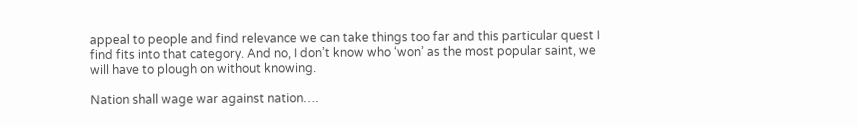appeal to people and find relevance we can take things too far and this particular quest I find fits into that category. And no, I don’t know who ‘won’ as the most popular saint, we will have to plough on without knowing.

Nation shall wage war against nation….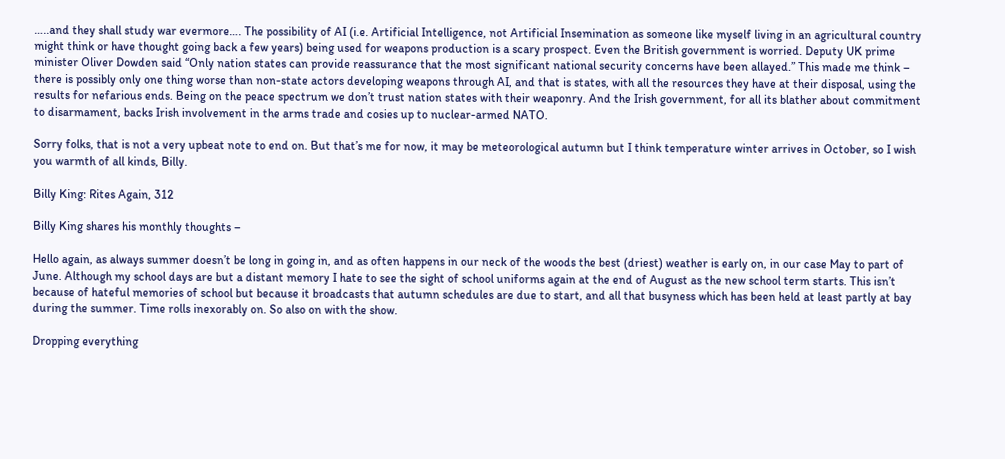…..and they shall study war evermore…. The possibility of AI (i.e. Artificial Intelligence, not Artificial Insemination as someone like myself living in an agricultural country might think or have thought going back a few years) being used for weapons production is a scary prospect. Even the British government is worried. Deputy UK prime minister Oliver Dowden said “Only nation states can provide reassurance that the most significant national security concerns have been allayed.” This made me think – there is possibly only one thing worse than non-state actors developing weapons through AI, and that is states, with all the resources they have at their disposal, using the results for nefarious ends. Being on the peace spectrum we don’t trust nation states with their weaponry. And the Irish government, for all its blather about commitment to disarmament, backs Irish involvement in the arms trade and cosies up to nuclear-armed NATO.

Sorry folks, that is not a very upbeat note to end on. But that’s me for now, it may be meteorological autumn but I think temperature winter arrives in October, so I wish you warmth of all kinds, Billy.

Billy King: Rites Again, 312

Billy King shares his monthly thoughts –

Hello again, as always summer doesn’t be long in going in, and as often happens in our neck of the woods the best (driest) weather is early on, in our case May to part of June. Although my school days are but a distant memory I hate to see the sight of school uniforms again at the end of August as the new school term starts. This isn’t because of hateful memories of school but because it broadcasts that autumn schedules are due to start, and all that busyness which has been held at least partly at bay during the summer. Time rolls inexorably on. So also on with the show.

Dropping everything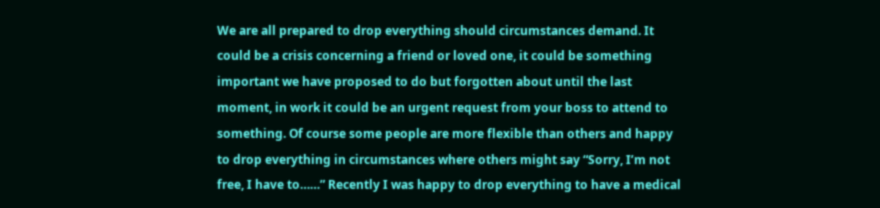We are all prepared to drop everything should circumstances demand. It could be a crisis concerning a friend or loved one, it could be something important we have proposed to do but forgotten about until the last moment, in work it could be an urgent request from your boss to attend to something. Of course some people are more flexible than others and happy to drop everything in circumstances where others might say “Sorry, I’m not free, I have to……” Recently I was happy to drop everything to have a medical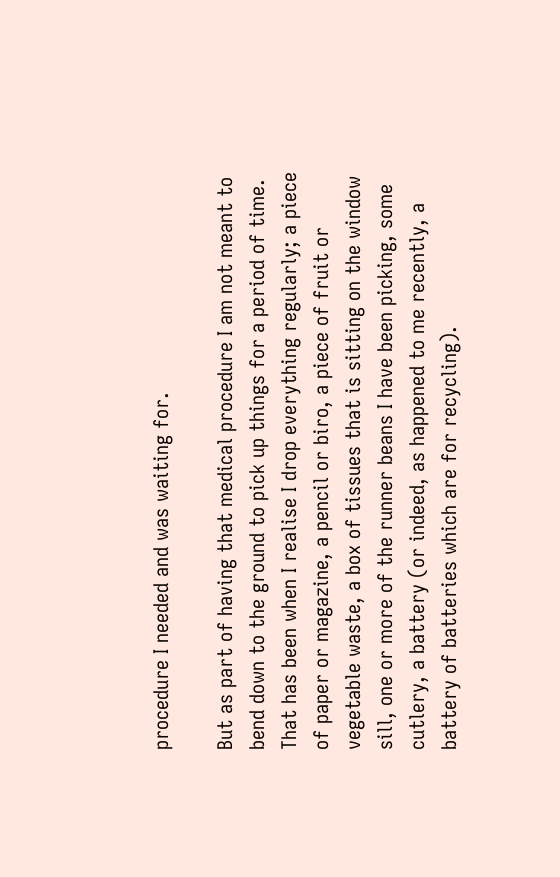procedure I needed and was waiting for.

But as part of having that medical procedure I am not meant to bend down to the ground to pick up things for a period of time. That has been when I realise I drop everything regularly; a piece of paper or magazine, a pencil or biro, a piece of fruit or vegetable waste, a box of tissues that is sitting on the window sill, one or more of the runner beans I have been picking, some cutlery, a battery (or indeed, as happened to me recently, a battery of batteries which are for recycling).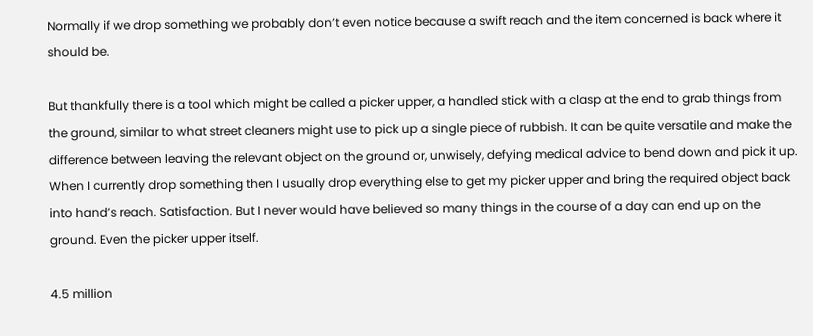Normally if we drop something we probably don’t even notice because a swift reach and the item concerned is back where it should be.

But thankfully there is a tool which might be called a picker upper, a handled stick with a clasp at the end to grab things from the ground, similar to what street cleaners might use to pick up a single piece of rubbish. It can be quite versatile and make the difference between leaving the relevant object on the ground or, unwisely, defying medical advice to bend down and pick it up. When I currently drop something then I usually drop everything else to get my picker upper and bring the required object back into hand’s reach. Satisfaction. But I never would have believed so many things in the course of a day can end up on the ground. Even the picker upper itself.

4.5 million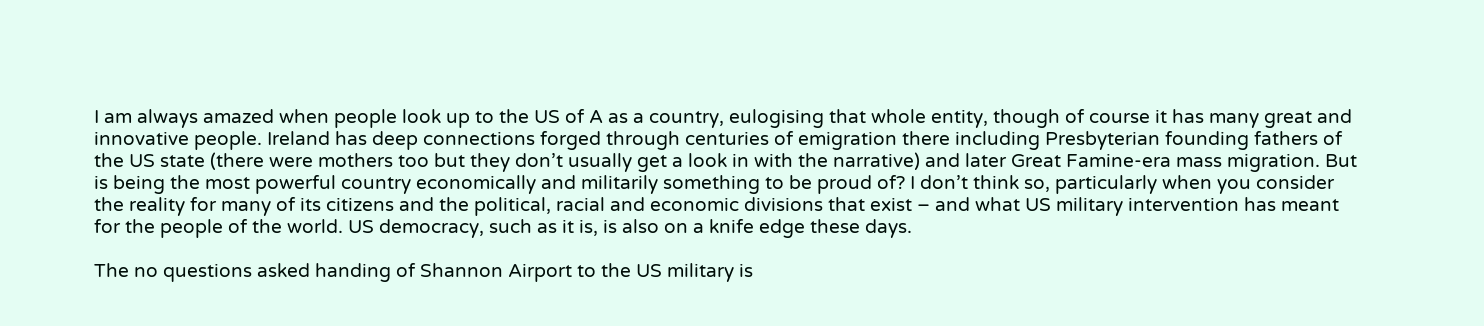I am always amazed when people look up to the US of A as a country, eulogising that whole entity, though of course it has many great and innovative people. Ireland has deep connections forged through centuries of emigration there including Presbyterian founding fathers of the US state (there were mothers too but they don’t usually get a look in with the narrative) and later Great Famine-era mass migration. But is being the most powerful country economically and militarily something to be proud of? I don’t think so, particularly when you consider the reality for many of its citizens and the political, racial and economic divisions that exist – and what US military intervention has meant for the people of the world. US democracy, such as it is, is also on a knife edge these days.

The no questions asked handing of Shannon Airport to the US military is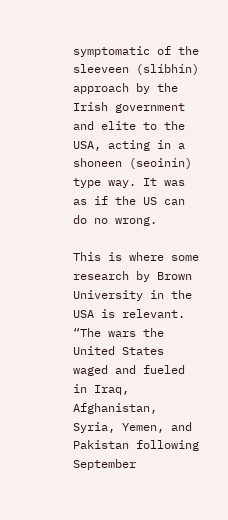symptomatic of the sleeveen (slíbhín) approach by the Irish government and elite to the USA, acting in a shoneen (seoinín) type way. It was as if the US can do no wrong.

This is where some research by Brown University in the USA is relevant. “The wars the United States waged and fueled in Iraq, Afghanistan, Syria, Yemen, and Pakistan following September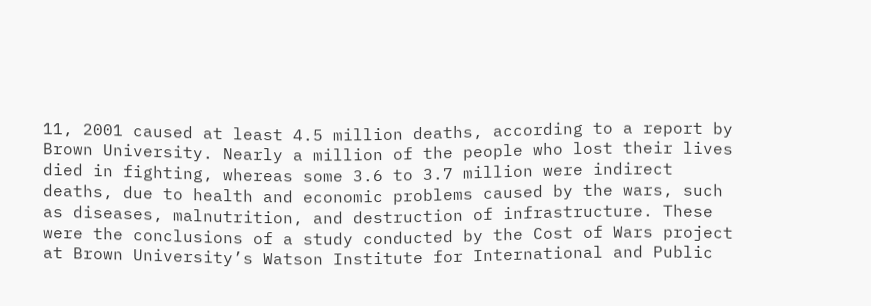11, 2001 caused at least 4.5 million deaths, according to a report by Brown University. Nearly a million of the people who lost their lives died in fighting, whereas some 3.6 to 3.7 million were indirect deaths, due to health and economic problems caused by the wars, such as diseases, malnutrition, and destruction of infrastructure. These were the conclusions of a study conducted by the Cost of Wars project at Brown University’s Watson Institute for International and Public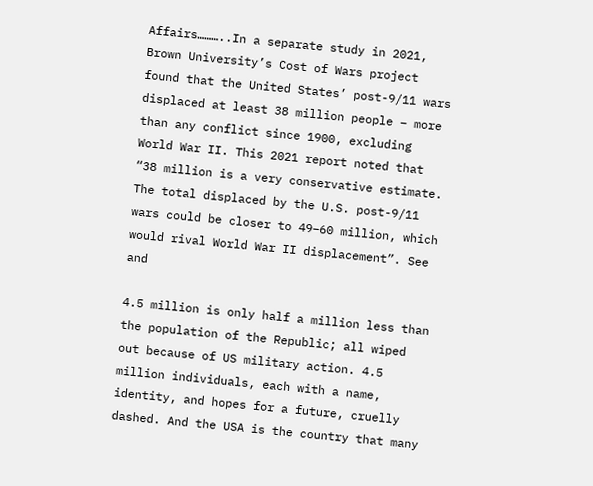Affairs………..In a separate study in 2021, Brown University’s Cost of Wars project found that the United States’ post-9/11 wars displaced at least 38 million people – more than any conflict since 1900, excluding World War II. This 2021 report noted that “38 million is a very conservative estimate. The total displaced by the U.S. post-9/11 wars could be closer to 49–60 million, which would rival World War II displacement”. See and

4.5 million is only half a million less than the population of the Republic; all wiped out because of US military action. 4.5 million individuals, each with a name, identity, and hopes for a future, cruelly dashed. And the USA is the country that many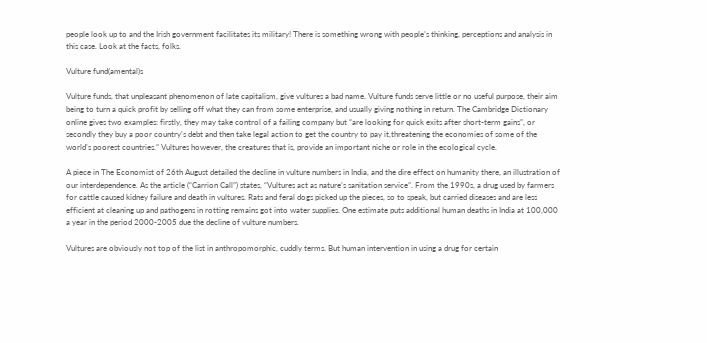people look up to and the Irish government facilitates its military! There is something wrong with people’s thinking, perceptions and analysis in this case. Look at the facts, folks.

Vulture fund(amental)s

Vulture funds, that unpleasant phenomenon of late capitalism, give vultures a bad name. Vulture funds serve little or no useful purpose, their aim being to turn a quick profit by selling off what they can from some enterprise, and usually giving nothing in return. The Cambridge Dictionary online gives two examples: firstly, they may take control of a failing company but “are looking for quick exits after short-term gains”, or secondly they buy a poor country’s debt and then take legal action to get the country to pay it,threatening the economies of some of the world’s poorest countries.” Vultures however, the creatures that is, provide an important niche or role in the ecological cycle.

A piece in The Economist of 26th August detailed the decline in vulture numbers in India, and the dire effect on humanity there, an illustration of our interdependence. As the article (“Carrion Call”) states, “Vultures act as nature’s sanitation service”. From the 1990s, a drug used by farmers for cattle caused kidney failure and death in vultures. Rats and feral dogs picked up the pieces, so to speak, but carried diseases and are less efficient at cleaning up and pathogens in rotting remains got into water supplies. One estimate puts additional human deaths in India at 100,000 a year in the period 2000-2005 due the decline of vulture numbers.

Vultures are obviously not top of the list in anthropomorphic, cuddly terms. But human intervention in using a drug for certain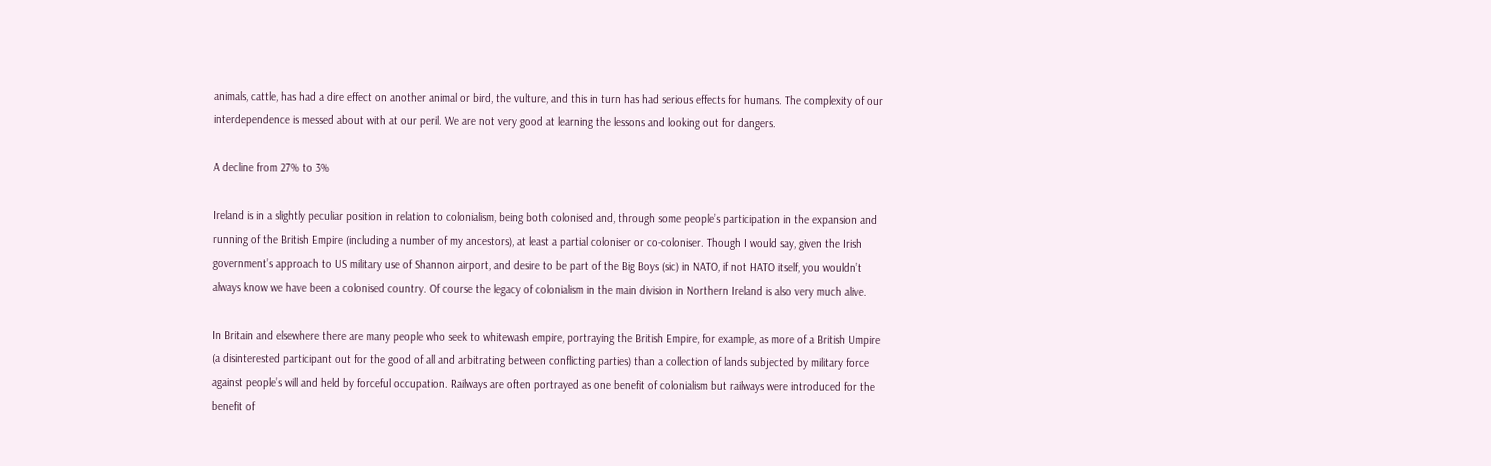animals, cattle, has had a dire effect on another animal or bird, the vulture, and this in turn has had serious effects for humans. The complexity of our interdependence is messed about with at our peril. We are not very good at learning the lessons and looking out for dangers.

A decline from 27% to 3%

Ireland is in a slightly peculiar position in relation to colonialism, being both colonised and, through some people’s participation in the expansion and running of the British Empire (including a number of my ancestors), at least a partial coloniser or co-coloniser. Though I would say, given the Irish government’s approach to US military use of Shannon airport, and desire to be part of the Big Boys (sic) in NATO, if not HATO itself, you wouldn’t always know we have been a colonised country. Of course the legacy of colonialism in the main division in Northern Ireland is also very much alive.

In Britain and elsewhere there are many people who seek to whitewash empire, portraying the British Empire, for example, as more of a British Umpire (a disinterested participant out for the good of all and arbitrating between conflicting parties) than a collection of lands subjected by military force against people’s will and held by forceful occupation. Railways are often portrayed as one benefit of colonialism but railways were introduced for the benefit of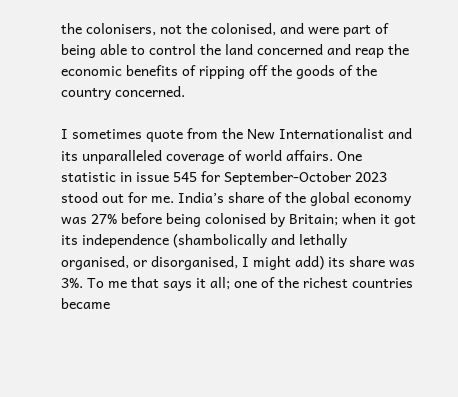the colonisers, not the colonised, and were part of being able to control the land concerned and reap the economic benefits of ripping off the goods of the country concerned.

I sometimes quote from the New Internationalist and its unparalleled coverage of world affairs. One statistic in issue 545 for September-October 2023 stood out for me. India’s share of the global economy was 27% before being colonised by Britain; when it got its independence (shambolically and lethally organised, or disorganised, I might add) its share was 3%. To me that says it all; one of the richest countries became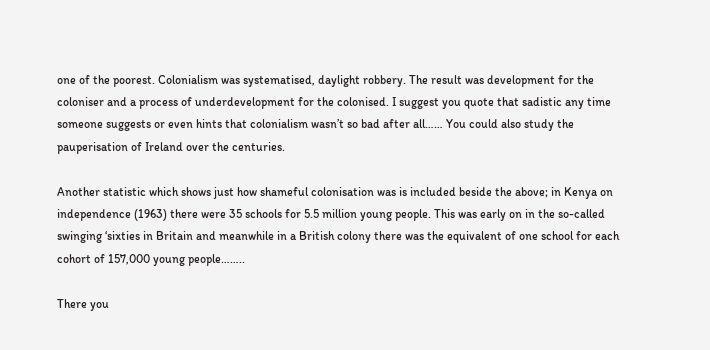one of the poorest. Colonialism was systematised, daylight robbery. The result was development for the coloniser and a process of underdevelopment for the colonised. I suggest you quote that sadistic any time someone suggests or even hints that colonialism wasn’t so bad after all…… You could also study the pauperisation of Ireland over the centuries.

Another statistic which shows just how shameful colonisation was is included beside the above; in Kenya on independence (1963) there were 35 schools for 5.5 million young people. This was early on in the so-called swinging ‘sixties in Britain and meanwhile in a British colony there was the equivalent of one school for each cohort of 157,000 young people……..

There you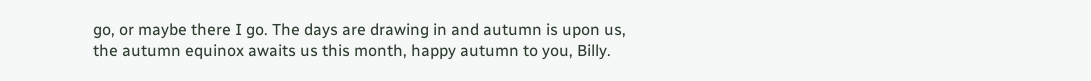go, or maybe there I go. The days are drawing in and autumn is upon us, the autumn equinox awaits us this month, happy autumn to you, Billy.